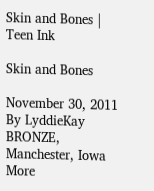Skin and Bones | Teen Ink

Skin and Bones

November 30, 2011
By LyddieKay BRONZE, Manchester, Iowa
More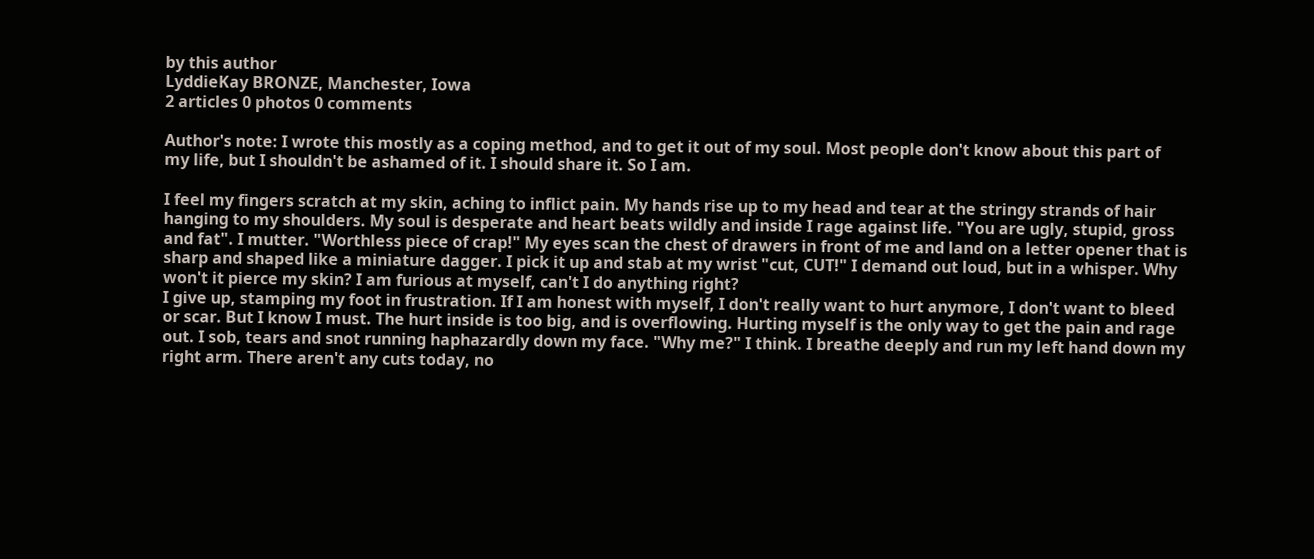by this author
LyddieKay BRONZE, Manchester, Iowa
2 articles 0 photos 0 comments

Author's note: I wrote this mostly as a coping method, and to get it out of my soul. Most people don't know about this part of my life, but I shouldn't be ashamed of it. I should share it. So I am.

I feel my fingers scratch at my skin, aching to inflict pain. My hands rise up to my head and tear at the stringy strands of hair hanging to my shoulders. My soul is desperate and heart beats wildly and inside I rage against life. "You are ugly, stupid, gross and fat". I mutter. "Worthless piece of crap!" My eyes scan the chest of drawers in front of me and land on a letter opener that is sharp and shaped like a miniature dagger. I pick it up and stab at my wrist "cut, CUT!" I demand out loud, but in a whisper. Why won't it pierce my skin? I am furious at myself, can't I do anything right?
I give up, stamping my foot in frustration. If I am honest with myself, I don't really want to hurt anymore, I don't want to bleed or scar. But I know I must. The hurt inside is too big, and is overflowing. Hurting myself is the only way to get the pain and rage out. I sob, tears and snot running haphazardly down my face. "Why me?" I think. I breathe deeply and run my left hand down my right arm. There aren't any cuts today, no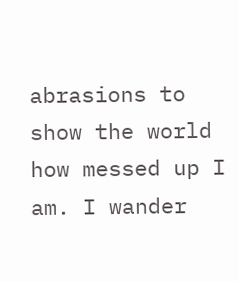abrasions to show the world how messed up I am. I wander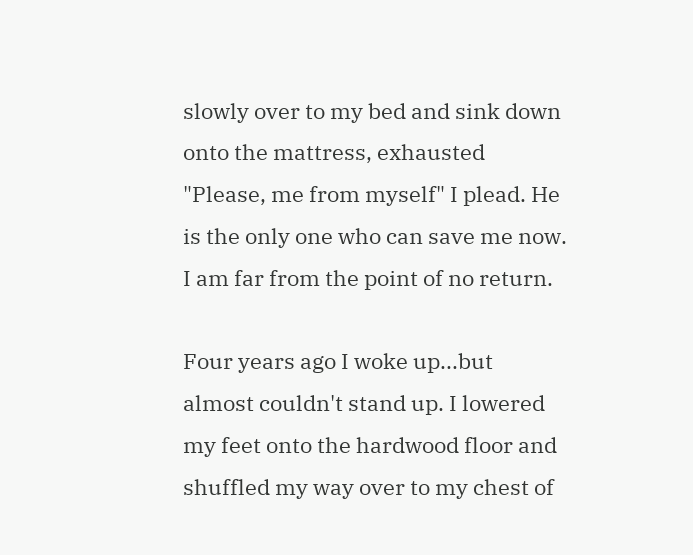slowly over to my bed and sink down onto the mattress, exhausted "Please, me from myself" I plead. He is the only one who can save me now. I am far from the point of no return.

Four years ago I woke up...but almost couldn't stand up. I lowered my feet onto the hardwood floor and shuffled my way over to my chest of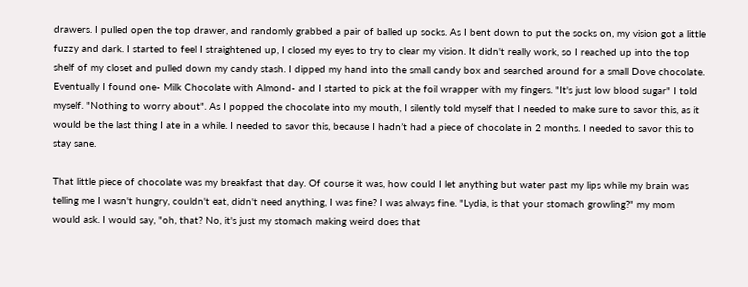drawers. I pulled open the top drawer, and randomly grabbed a pair of balled up socks. As I bent down to put the socks on, my vision got a little fuzzy and dark. I started to feel I straightened up, I closed my eyes to try to clear my vision. It didn't really work, so I reached up into the top shelf of my closet and pulled down my candy stash. I dipped my hand into the small candy box and searched around for a small Dove chocolate. Eventually I found one- Milk Chocolate with Almond- and I started to pick at the foil wrapper with my fingers. "It's just low blood sugar" I told myself. "Nothing to worry about". As I popped the chocolate into my mouth, I silently told myself that I needed to make sure to savor this, as it would be the last thing I ate in a while. I needed to savor this, because I hadn’t had a piece of chocolate in 2 months. I needed to savor this to stay sane.

That little piece of chocolate was my breakfast that day. Of course it was, how could I let anything but water past my lips while my brain was telling me I wasn't hungry, couldn't eat, didn't need anything, I was fine? I was always fine. "Lydia, is that your stomach growling?" my mom would ask. I would say, "oh, that? No, it's just my stomach making weird does that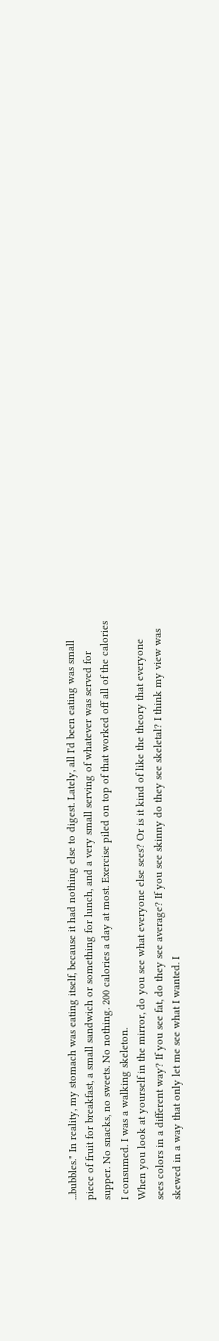...bubbles." In reality, my stomach was eating itself, because it had nothing else to digest. Lately, all I'd been eating was small piece of fruit for breakfast, a small sandwich or something for lunch, and a very small serving of whatever was served for supper. No snacks, no sweets. No nothing. 200 calories a day at most. Exercise piled on top of that worked off all of the calories I consumed. I was a walking skeleton.
When you look at yourself in the mirror, do you see what everyone else sees? Or is it kind of like the theory that everyone sees colors in a different way? If you see fat, do they see average? If you see skinny do they see skeletal? I think my view was skewed in a way that only let me see what I wanted. I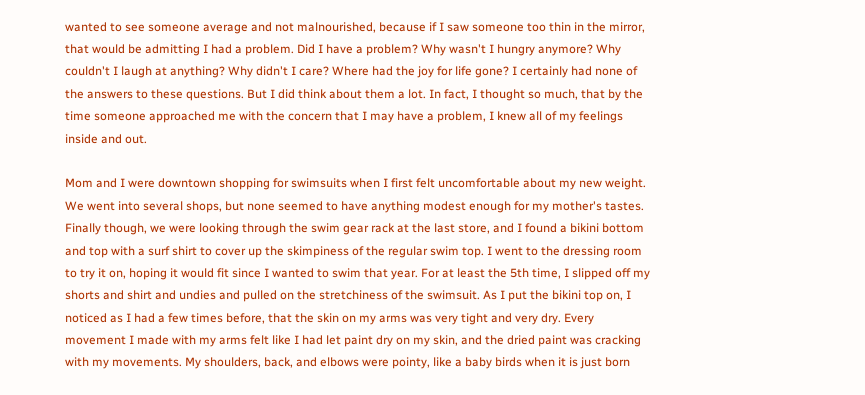wanted to see someone average and not malnourished, because if I saw someone too thin in the mirror, that would be admitting I had a problem. Did I have a problem? Why wasn't I hungry anymore? Why couldn't I laugh at anything? Why didn't I care? Where had the joy for life gone? I certainly had none of the answers to these questions. But I did think about them a lot. In fact, I thought so much, that by the time someone approached me with the concern that I may have a problem, I knew all of my feelings inside and out.

Mom and I were downtown shopping for swimsuits when I first felt uncomfortable about my new weight. We went into several shops, but none seemed to have anything modest enough for my mother's tastes. Finally though, we were looking through the swim gear rack at the last store, and I found a bikini bottom and top with a surf shirt to cover up the skimpiness of the regular swim top. I went to the dressing room to try it on, hoping it would fit since I wanted to swim that year. For at least the 5th time, I slipped off my shorts and shirt and undies and pulled on the stretchiness of the swimsuit. As I put the bikini top on, I noticed as I had a few times before, that the skin on my arms was very tight and very dry. Every movement I made with my arms felt like I had let paint dry on my skin, and the dried paint was cracking with my movements. My shoulders, back, and elbows were pointy, like a baby birds when it is just born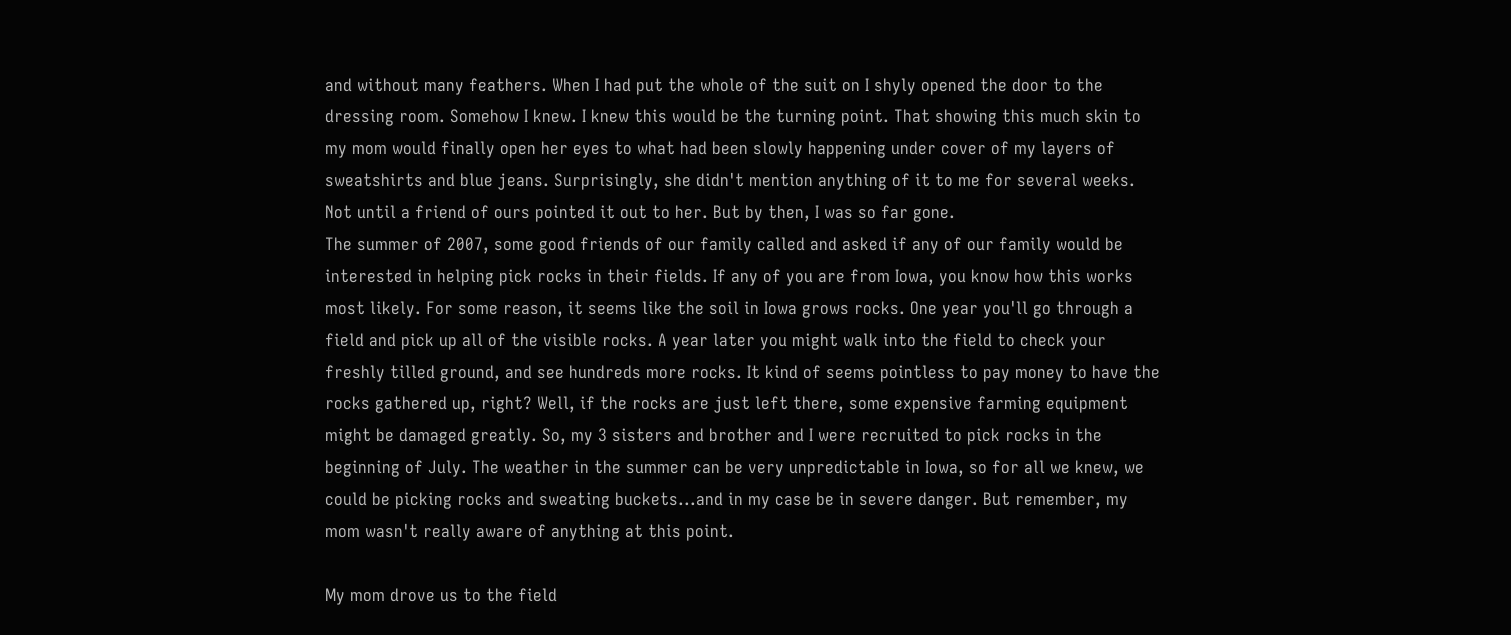and without many feathers. When I had put the whole of the suit on I shyly opened the door to the dressing room. Somehow I knew. I knew this would be the turning point. That showing this much skin to my mom would finally open her eyes to what had been slowly happening under cover of my layers of sweatshirts and blue jeans. Surprisingly, she didn't mention anything of it to me for several weeks. Not until a friend of ours pointed it out to her. But by then, I was so far gone.
The summer of 2007, some good friends of our family called and asked if any of our family would be interested in helping pick rocks in their fields. If any of you are from Iowa, you know how this works most likely. For some reason, it seems like the soil in Iowa grows rocks. One year you'll go through a field and pick up all of the visible rocks. A year later you might walk into the field to check your freshly tilled ground, and see hundreds more rocks. It kind of seems pointless to pay money to have the rocks gathered up, right? Well, if the rocks are just left there, some expensive farming equipment might be damaged greatly. So, my 3 sisters and brother and I were recruited to pick rocks in the beginning of July. The weather in the summer can be very unpredictable in Iowa, so for all we knew, we could be picking rocks and sweating buckets...and in my case be in severe danger. But remember, my mom wasn't really aware of anything at this point.

My mom drove us to the field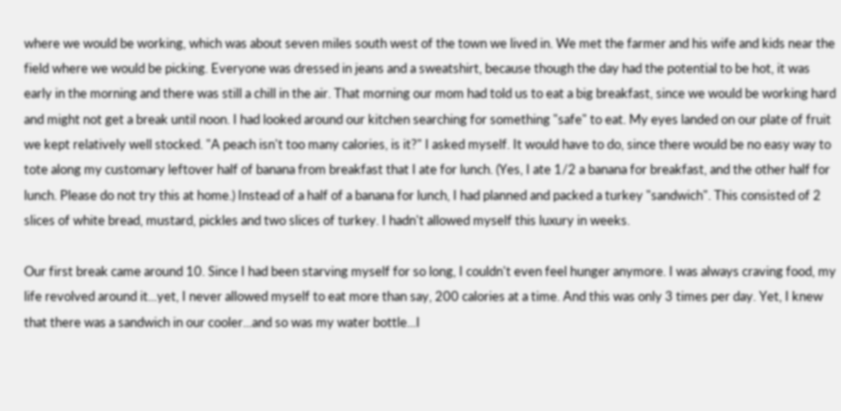where we would be working, which was about seven miles south west of the town we lived in. We met the farmer and his wife and kids near the field where we would be picking. Everyone was dressed in jeans and a sweatshirt, because though the day had the potential to be hot, it was early in the morning and there was still a chill in the air. That morning our mom had told us to eat a big breakfast, since we would be working hard and might not get a break until noon. I had looked around our kitchen searching for something "safe" to eat. My eyes landed on our plate of fruit we kept relatively well stocked. "A peach isn't too many calories, is it?" I asked myself. It would have to do, since there would be no easy way to tote along my customary leftover half of banana from breakfast that I ate for lunch. (Yes, I ate 1/2 a banana for breakfast, and the other half for lunch. Please do not try this at home.) Instead of a half of a banana for lunch, I had planned and packed a turkey "sandwich". This consisted of 2 slices of white bread, mustard, pickles and two slices of turkey. I hadn't allowed myself this luxury in weeks.

Our first break came around 10. Since I had been starving myself for so long, I couldn't even feel hunger anymore. I was always craving food, my life revolved around it...yet, I never allowed myself to eat more than say, 200 calories at a time. And this was only 3 times per day. Yet, I knew that there was a sandwich in our cooler...and so was my water bottle...I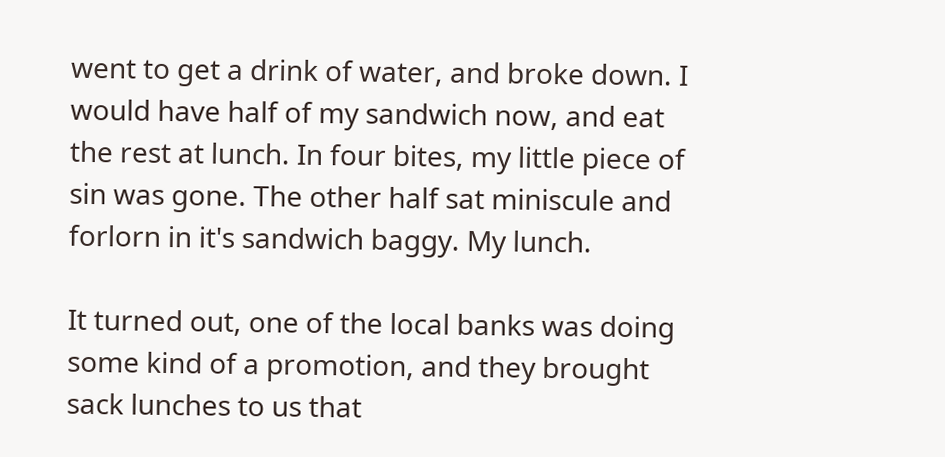went to get a drink of water, and broke down. I would have half of my sandwich now, and eat the rest at lunch. In four bites, my little piece of sin was gone. The other half sat miniscule and forlorn in it's sandwich baggy. My lunch.

It turned out, one of the local banks was doing some kind of a promotion, and they brought sack lunches to us that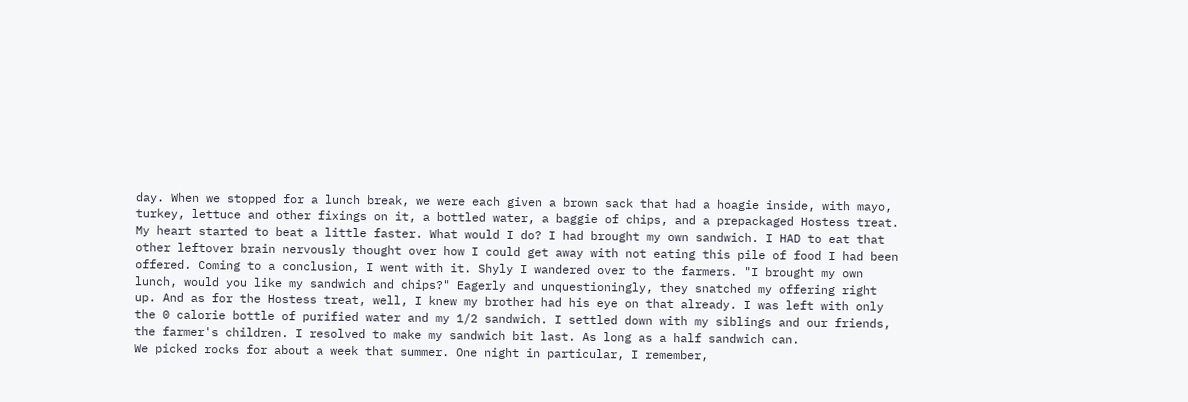day. When we stopped for a lunch break, we were each given a brown sack that had a hoagie inside, with mayo, turkey, lettuce and other fixings on it, a bottled water, a baggie of chips, and a prepackaged Hostess treat. My heart started to beat a little faster. What would I do? I had brought my own sandwich. I HAD to eat that other leftover brain nervously thought over how I could get away with not eating this pile of food I had been offered. Coming to a conclusion, I went with it. Shyly I wandered over to the farmers. "I brought my own lunch, would you like my sandwich and chips?" Eagerly and unquestioningly, they snatched my offering right up. And as for the Hostess treat, well, I knew my brother had his eye on that already. I was left with only the 0 calorie bottle of purified water and my 1/2 sandwich. I settled down with my siblings and our friends, the farmer's children. I resolved to make my sandwich bit last. As long as a half sandwich can.
We picked rocks for about a week that summer. One night in particular, I remember,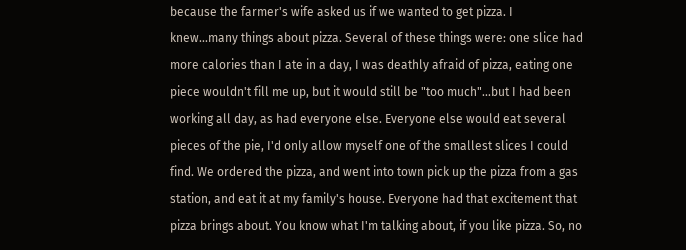because the farmer's wife asked us if we wanted to get pizza. I knew...many things about pizza. Several of these things were: one slice had more calories than I ate in a day, I was deathly afraid of pizza, eating one piece wouldn't fill me up, but it would still be "too much"...but I had been working all day, as had everyone else. Everyone else would eat several pieces of the pie, I'd only allow myself one of the smallest slices I could find. We ordered the pizza, and went into town pick up the pizza from a gas station, and eat it at my family's house. Everyone had that excitement that pizza brings about. You know what I'm talking about, if you like pizza. So, no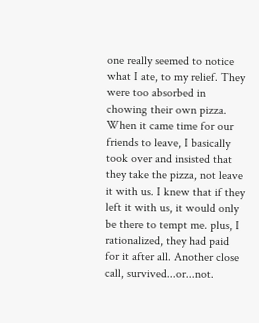one really seemed to notice what I ate, to my relief. They were too absorbed in chowing their own pizza. When it came time for our friends to leave, I basically took over and insisted that they take the pizza, not leave it with us. I knew that if they left it with us, it would only be there to tempt me. plus, I rationalized, they had paid for it after all. Another close call, survived...or...not.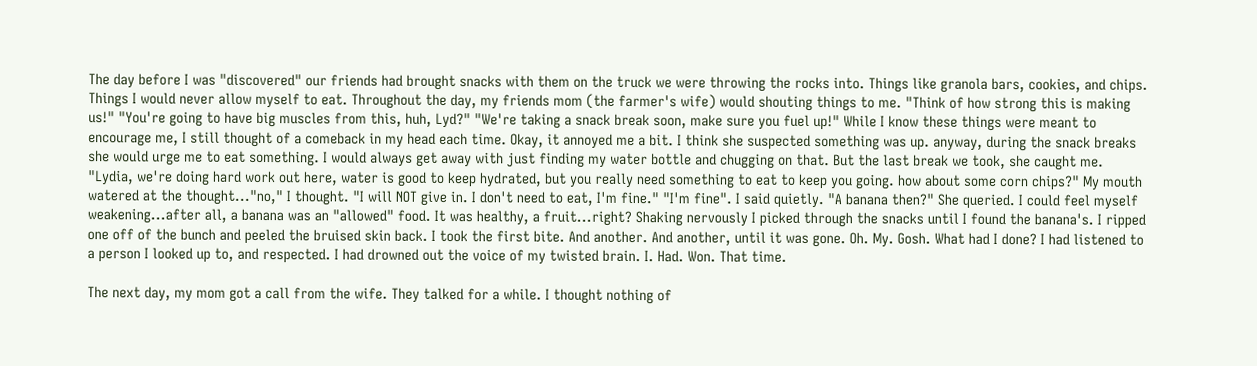The day before I was "discovered" our friends had brought snacks with them on the truck we were throwing the rocks into. Things like granola bars, cookies, and chips. Things I would never allow myself to eat. Throughout the day, my friends mom (the farmer's wife) would shouting things to me. "Think of how strong this is making us!" "You're going to have big muscles from this, huh, Lyd?" "We're taking a snack break soon, make sure you fuel up!" While I know these things were meant to encourage me, I still thought of a comeback in my head each time. Okay, it annoyed me a bit. I think she suspected something was up. anyway, during the snack breaks she would urge me to eat something. I would always get away with just finding my water bottle and chugging on that. But the last break we took, she caught me. "Lydia, we're doing hard work out here, water is good to keep hydrated, but you really need something to eat to keep you going. how about some corn chips?" My mouth watered at the thought..."no," I thought. "I will NOT give in. I don't need to eat, I'm fine." "I'm fine". I said quietly. "A banana then?" She queried. I could feel myself weakening...after all, a banana was an "allowed" food. It was healthy, a fruit...right? Shaking nervously I picked through the snacks until I found the banana's. I ripped one off of the bunch and peeled the bruised skin back. I took the first bite. And another. And another, until it was gone. Oh. My. Gosh. What had I done? I had listened to a person I looked up to, and respected. I had drowned out the voice of my twisted brain. I. Had. Won. That time.

The next day, my mom got a call from the wife. They talked for a while. I thought nothing of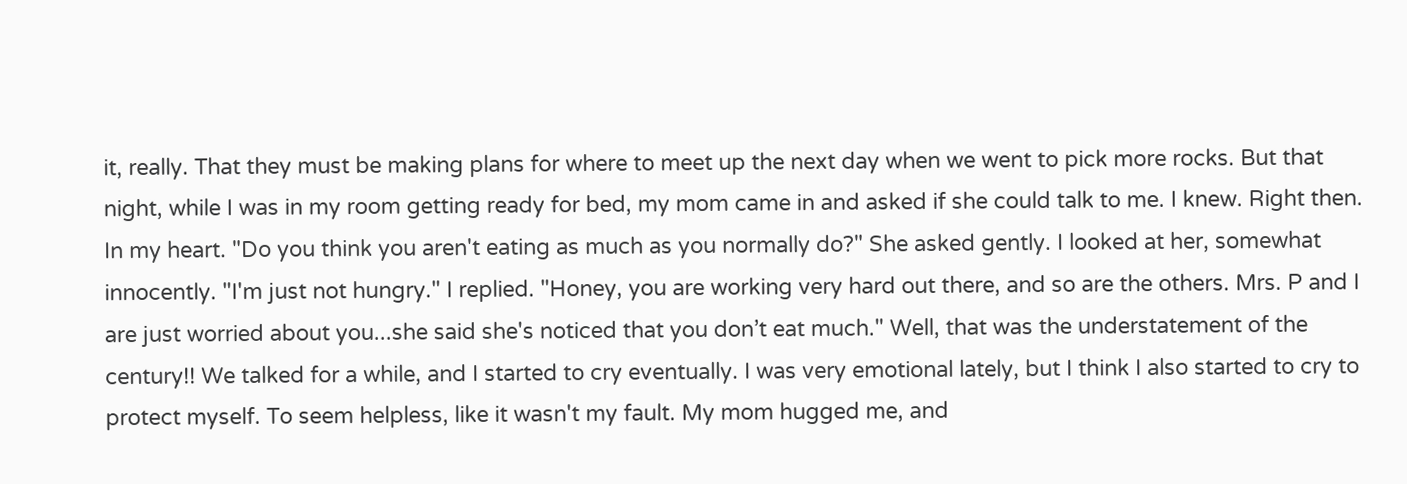it, really. That they must be making plans for where to meet up the next day when we went to pick more rocks. But that night, while I was in my room getting ready for bed, my mom came in and asked if she could talk to me. I knew. Right then. In my heart. "Do you think you aren't eating as much as you normally do?" She asked gently. I looked at her, somewhat innocently. "I'm just not hungry." I replied. "Honey, you are working very hard out there, and so are the others. Mrs. P and I are just worried about you...she said she's noticed that you don’t eat much." Well, that was the understatement of the century!! We talked for a while, and I started to cry eventually. I was very emotional lately, but I think I also started to cry to protect myself. To seem helpless, like it wasn't my fault. My mom hugged me, and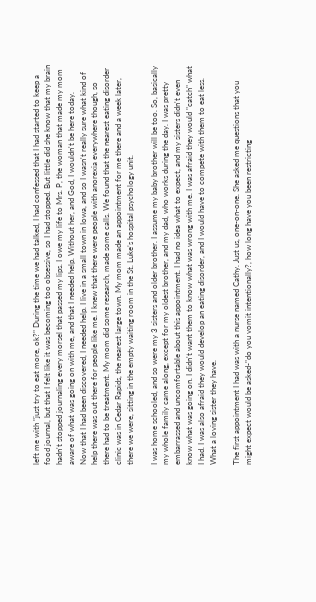left me with "just try to eat more, ok?" During the time we had talked, I had confessed that I had started to keep a food journal, but that I felt like it was becoming too obsessive, so I had stopped. But little did she know that my brain hadn't stopped journaling every morsel that passed my lips. I owe my life to Mrs. P, the woman that made my mom aware of what was going on with me, and that I needed help. Without her, and God, I wouldn't be here today.
Now that I had been discovered, I needed help. I live in a small town in Iowa, and so I wasn't really sure what kind of help there was out there for people like me. I knew that there were people with anorexia everywhere though, so there had to be treatment. My mom did some research, made some calls. We found that the nearest eating disorder clinic was in Cedar Rapids, the nearest large town. My mom made an appointment for me there and a week later, there we were, sitting in the empty waiting room in the St. Luke’s hospital psychology unit.

I was home schooled, and so were my 3 sisters and older brother. I assume my baby brother will be too. So, basically my whole family came along, except for my oldest brother, and my dad, who works during the day. I was pretty embarrassed and uncomfortable about this appointment. I had no idea what to expect, and my sisters didn't even know what was going on. I didn't want them to know what was wrong with me. I was afraid they would "catch" what I had. I was also afraid they would develop an eating disorder, and I would have to compete with them to eat less. What a loving sister they have.

The first appointment I had was with a nurse named Cathy. Just us, one-on-one. She asked me questions that you might expect would be asked-"do you vomit intentionally?, how long have you been restricting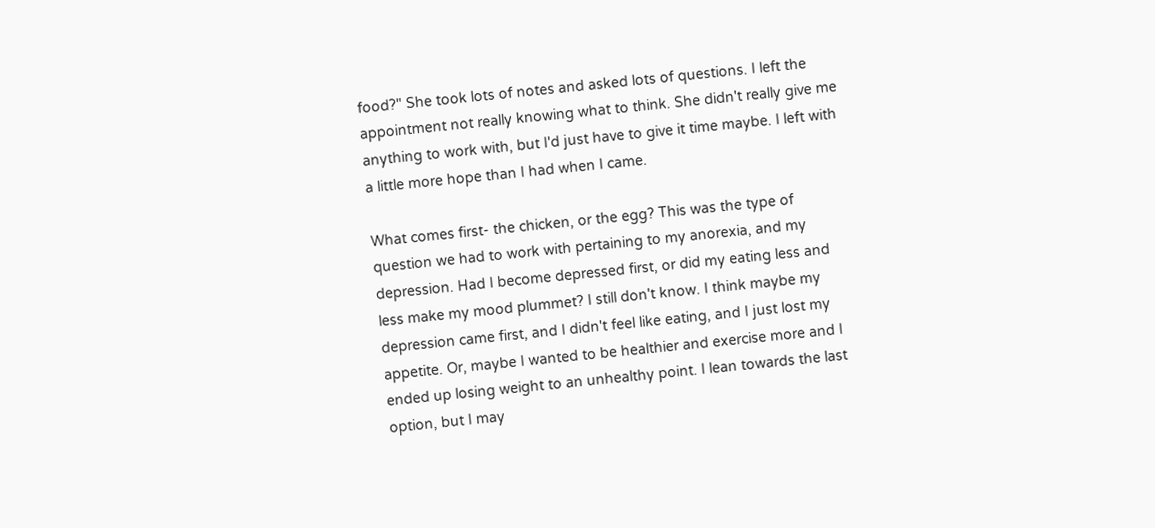food?" She took lots of notes and asked lots of questions. I left the appointment not really knowing what to think. She didn't really give me anything to work with, but I'd just have to give it time maybe. I left with a little more hope than I had when I came.

What comes first- the chicken, or the egg? This was the type of question we had to work with pertaining to my anorexia, and my depression. Had I become depressed first, or did my eating less and less make my mood plummet? I still don't know. I think maybe my depression came first, and I didn't feel like eating, and I just lost my appetite. Or, maybe I wanted to be healthier and exercise more and I ended up losing weight to an unhealthy point. I lean towards the last option, but I may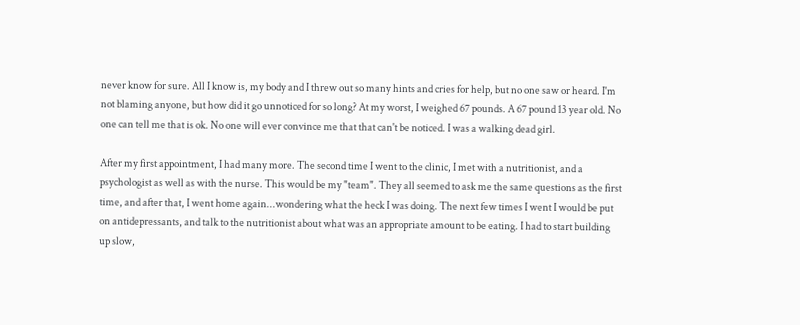never know for sure. All I know is, my body and I threw out so many hints and cries for help, but no one saw or heard. I'm not blaming anyone, but how did it go unnoticed for so long? At my worst, I weighed 67 pounds. A 67 pound 13 year old. No one can tell me that is ok. No one will ever convince me that that can't be noticed. I was a walking dead girl.

After my first appointment, I had many more. The second time I went to the clinic, I met with a nutritionist, and a psychologist as well as with the nurse. This would be my "team". They all seemed to ask me the same questions as the first time, and after that, I went home again...wondering what the heck I was doing. The next few times I went I would be put on antidepressants, and talk to the nutritionist about what was an appropriate amount to be eating. I had to start building up slow,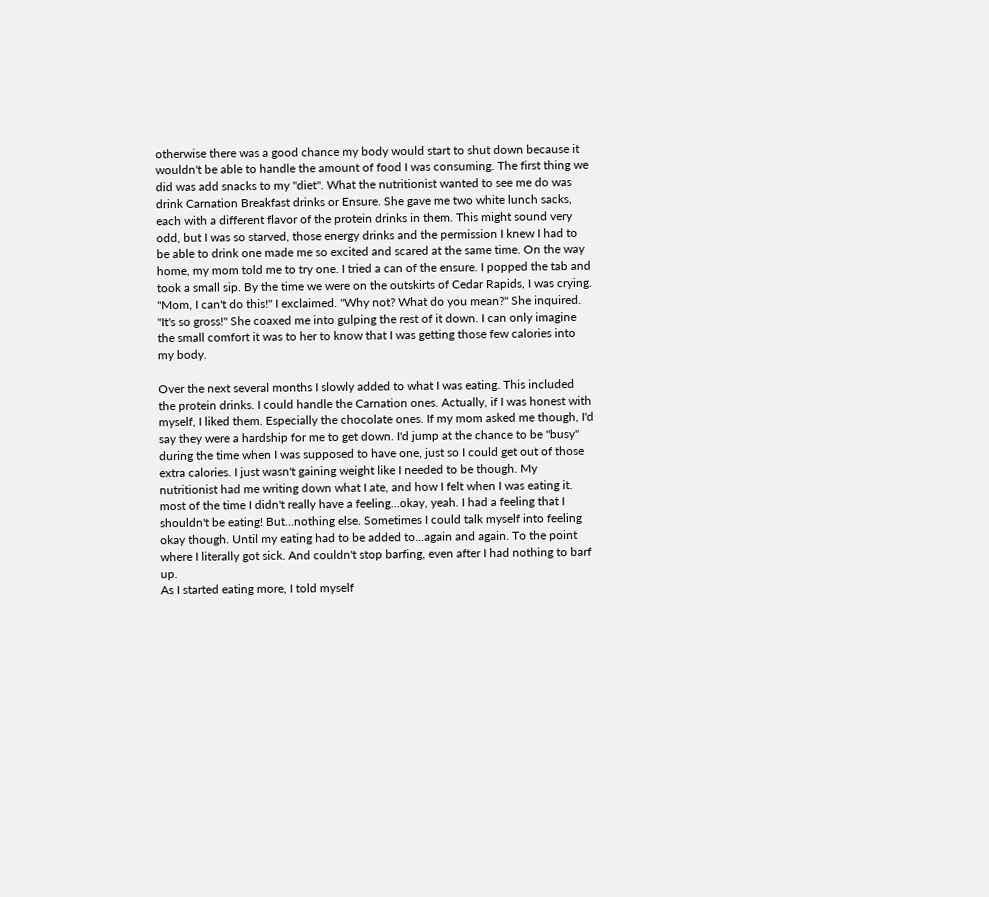otherwise there was a good chance my body would start to shut down because it wouldn't be able to handle the amount of food I was consuming. The first thing we did was add snacks to my "diet". What the nutritionist wanted to see me do was drink Carnation Breakfast drinks or Ensure. She gave me two white lunch sacks, each with a different flavor of the protein drinks in them. This might sound very odd, but I was so starved, those energy drinks and the permission I knew I had to be able to drink one made me so excited and scared at the same time. On the way home, my mom told me to try one. I tried a can of the ensure. I popped the tab and took a small sip. By the time we were on the outskirts of Cedar Rapids, I was crying. "Mom, I can't do this!" I exclaimed. "Why not? What do you mean?" She inquired. "It's so gross!" She coaxed me into gulping the rest of it down. I can only imagine the small comfort it was to her to know that I was getting those few calories into my body.

Over the next several months I slowly added to what I was eating. This included the protein drinks. I could handle the Carnation ones. Actually, if I was honest with myself, I liked them. Especially the chocolate ones. If my mom asked me though, I'd say they were a hardship for me to get down. I'd jump at the chance to be "busy" during the time when I was supposed to have one, just so I could get out of those extra calories. I just wasn't gaining weight like I needed to be though. My nutritionist had me writing down what I ate, and how I felt when I was eating it. most of the time I didn't really have a feeling...okay, yeah. I had a feeling that I shouldn't be eating! But...nothing else. Sometimes I could talk myself into feeling okay though. Until my eating had to be added to...again and again. To the point where I literally got sick. And couldn't stop barfing, even after I had nothing to barf up.
As I started eating more, I told myself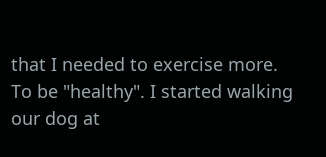that I needed to exercise more. To be "healthy". I started walking our dog at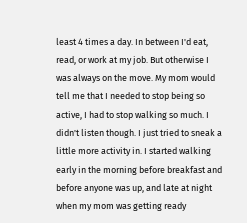least 4 times a day. In between I'd eat, read, or work at my job. But otherwise I was always on the move. My mom would tell me that I needed to stop being so active, I had to stop walking so much. I didn't listen though. I just tried to sneak a little more activity in. I started walking early in the morning before breakfast and before anyone was up, and late at night when my mom was getting ready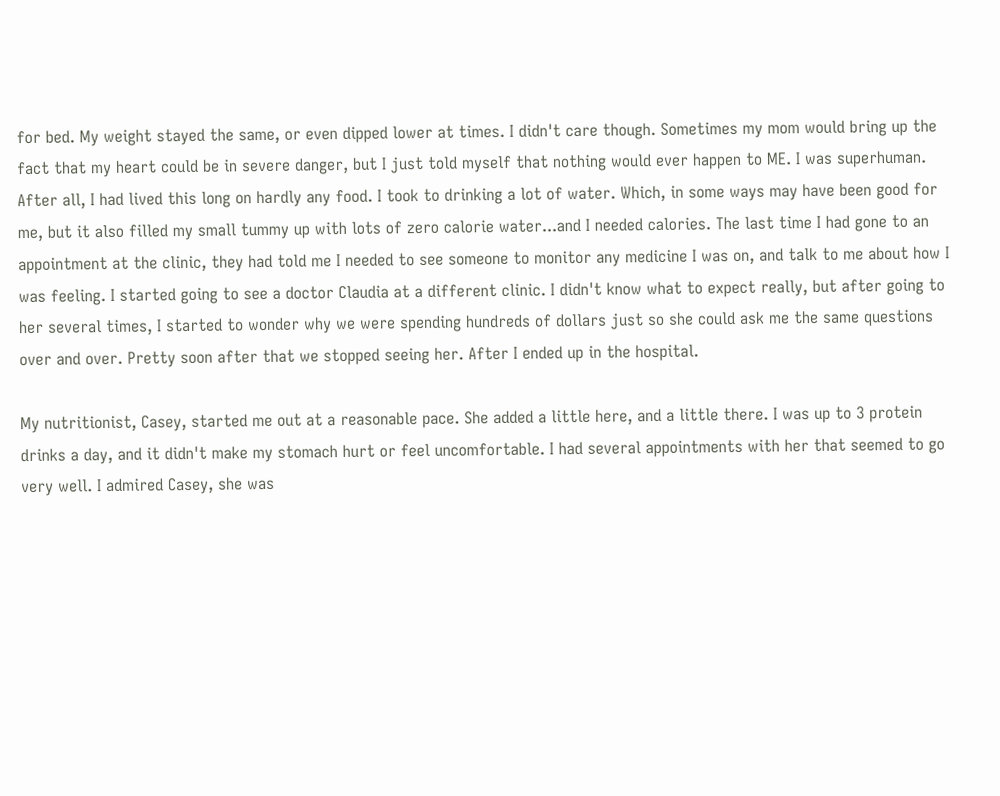for bed. My weight stayed the same, or even dipped lower at times. I didn't care though. Sometimes my mom would bring up the fact that my heart could be in severe danger, but I just told myself that nothing would ever happen to ME. I was superhuman. After all, I had lived this long on hardly any food. I took to drinking a lot of water. Which, in some ways may have been good for me, but it also filled my small tummy up with lots of zero calorie water...and I needed calories. The last time I had gone to an appointment at the clinic, they had told me I needed to see someone to monitor any medicine I was on, and talk to me about how I was feeling. I started going to see a doctor Claudia at a different clinic. I didn't know what to expect really, but after going to her several times, I started to wonder why we were spending hundreds of dollars just so she could ask me the same questions over and over. Pretty soon after that we stopped seeing her. After I ended up in the hospital.

My nutritionist, Casey, started me out at a reasonable pace. She added a little here, and a little there. I was up to 3 protein drinks a day, and it didn't make my stomach hurt or feel uncomfortable. I had several appointments with her that seemed to go very well. I admired Casey, she was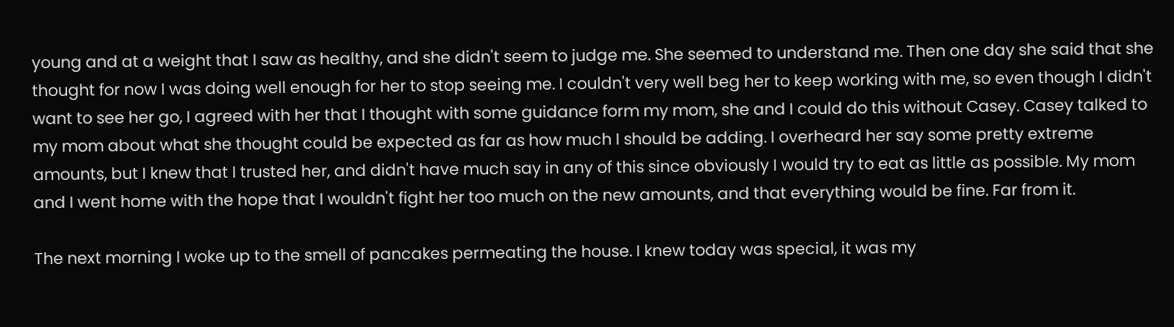young and at a weight that I saw as healthy, and she didn't seem to judge me. She seemed to understand me. Then one day she said that she thought for now I was doing well enough for her to stop seeing me. I couldn't very well beg her to keep working with me, so even though I didn't want to see her go, I agreed with her that I thought with some guidance form my mom, she and I could do this without Casey. Casey talked to my mom about what she thought could be expected as far as how much I should be adding. I overheard her say some pretty extreme amounts, but I knew that I trusted her, and didn't have much say in any of this since obviously I would try to eat as little as possible. My mom and I went home with the hope that I wouldn't fight her too much on the new amounts, and that everything would be fine. Far from it.

The next morning I woke up to the smell of pancakes permeating the house. I knew today was special, it was my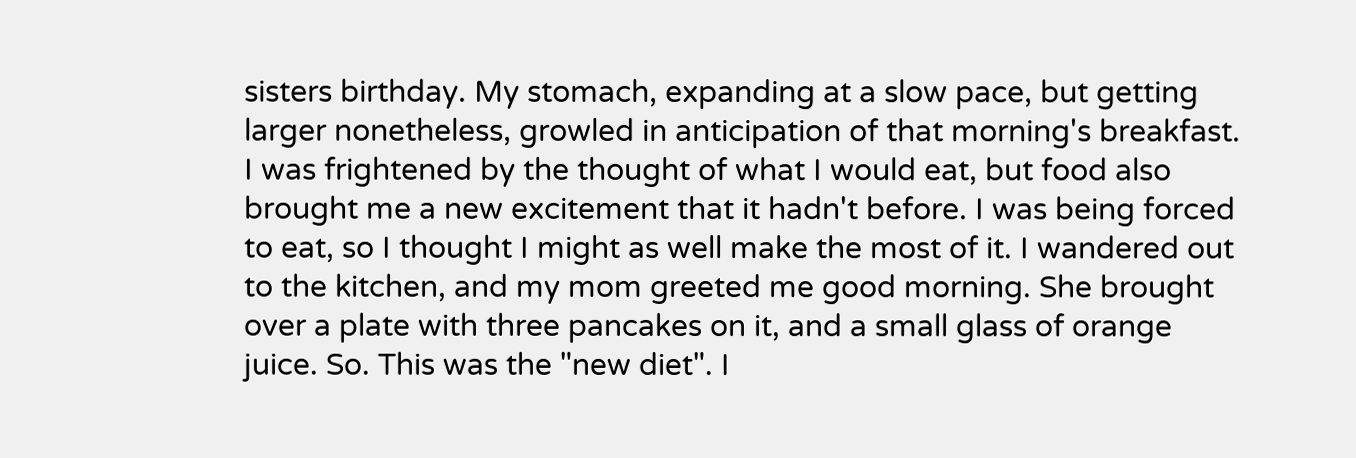sisters birthday. My stomach, expanding at a slow pace, but getting larger nonetheless, growled in anticipation of that morning's breakfast. I was frightened by the thought of what I would eat, but food also brought me a new excitement that it hadn't before. I was being forced to eat, so I thought I might as well make the most of it. I wandered out to the kitchen, and my mom greeted me good morning. She brought over a plate with three pancakes on it, and a small glass of orange juice. So. This was the "new diet". I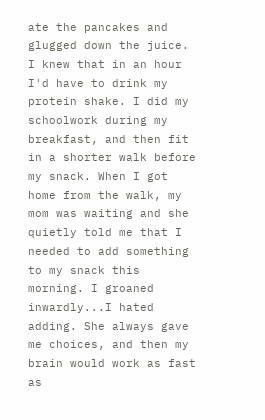ate the pancakes and glugged down the juice. I knew that in an hour I'd have to drink my protein shake. I did my schoolwork during my breakfast, and then fit in a shorter walk before my snack. When I got home from the walk, my mom was waiting and she quietly told me that I needed to add something to my snack this morning. I groaned inwardly...I hated adding. She always gave me choices, and then my brain would work as fast as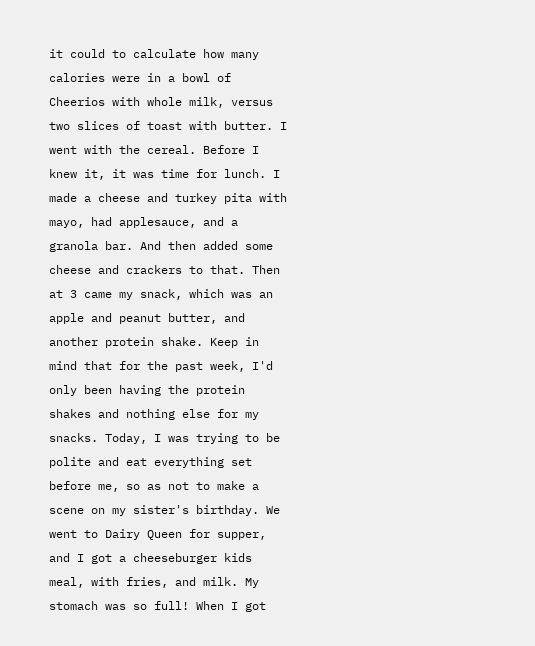it could to calculate how many calories were in a bowl of Cheerios with whole milk, versus two slices of toast with butter. I went with the cereal. Before I knew it, it was time for lunch. I made a cheese and turkey pita with mayo, had applesauce, and a granola bar. And then added some cheese and crackers to that. Then at 3 came my snack, which was an apple and peanut butter, and another protein shake. Keep in mind that for the past week, I'd only been having the protein shakes and nothing else for my snacks. Today, I was trying to be polite and eat everything set before me, so as not to make a scene on my sister's birthday. We went to Dairy Queen for supper, and I got a cheeseburger kids meal, with fries, and milk. My stomach was so full! When I got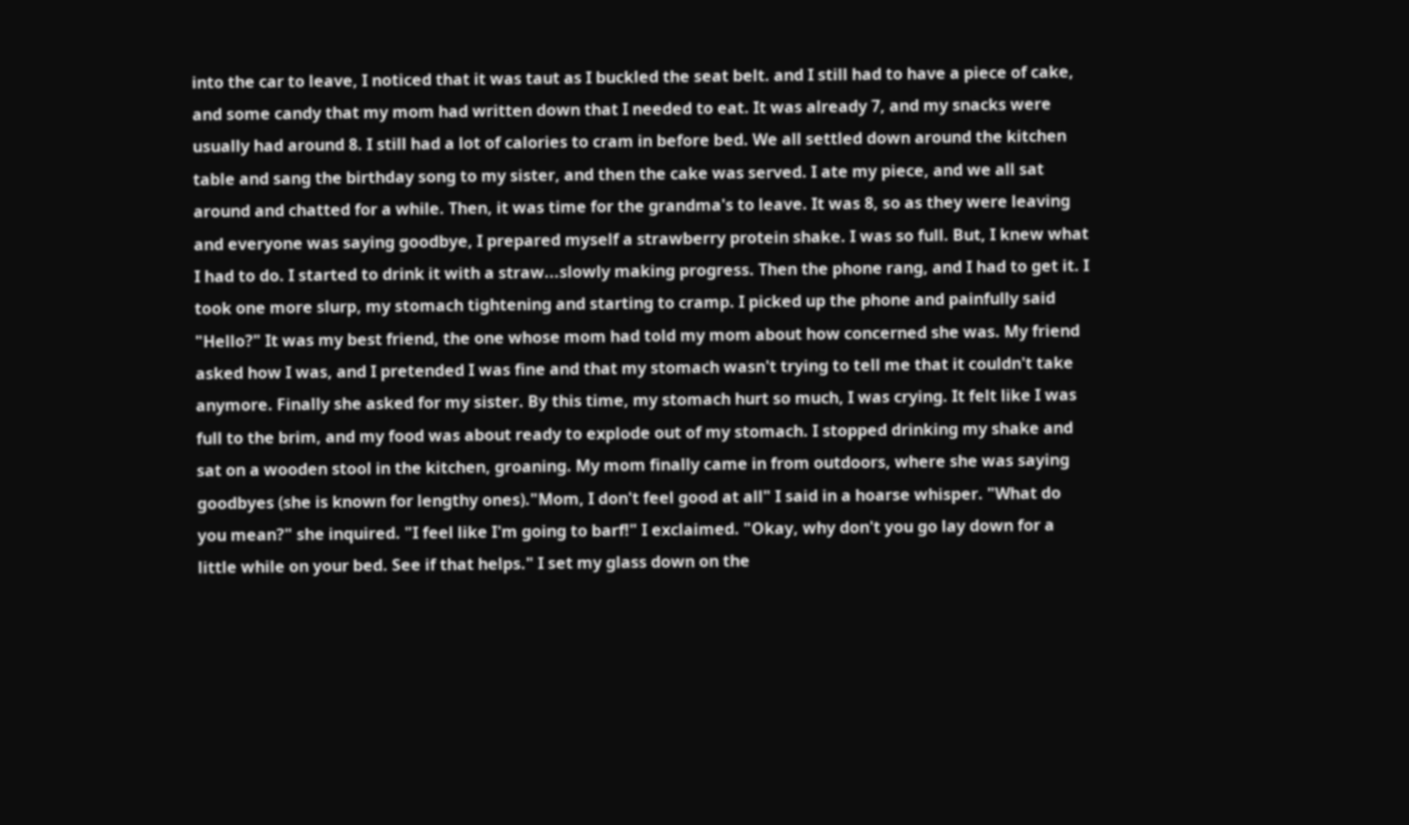into the car to leave, I noticed that it was taut as I buckled the seat belt. and I still had to have a piece of cake, and some candy that my mom had written down that I needed to eat. It was already 7, and my snacks were usually had around 8. I still had a lot of calories to cram in before bed. We all settled down around the kitchen table and sang the birthday song to my sister, and then the cake was served. I ate my piece, and we all sat around and chatted for a while. Then, it was time for the grandma's to leave. It was 8, so as they were leaving and everyone was saying goodbye, I prepared myself a strawberry protein shake. I was so full. But, I knew what I had to do. I started to drink it with a straw...slowly making progress. Then the phone rang, and I had to get it. I took one more slurp, my stomach tightening and starting to cramp. I picked up the phone and painfully said "Hello?" It was my best friend, the one whose mom had told my mom about how concerned she was. My friend asked how I was, and I pretended I was fine and that my stomach wasn't trying to tell me that it couldn't take anymore. Finally she asked for my sister. By this time, my stomach hurt so much, I was crying. It felt like I was full to the brim, and my food was about ready to explode out of my stomach. I stopped drinking my shake and sat on a wooden stool in the kitchen, groaning. My mom finally came in from outdoors, where she was saying goodbyes (she is known for lengthy ones)."Mom, I don't feel good at all" I said in a hoarse whisper. "What do you mean?" she inquired. "I feel like I'm going to barf!" I exclaimed. "Okay, why don't you go lay down for a little while on your bed. See if that helps." I set my glass down on the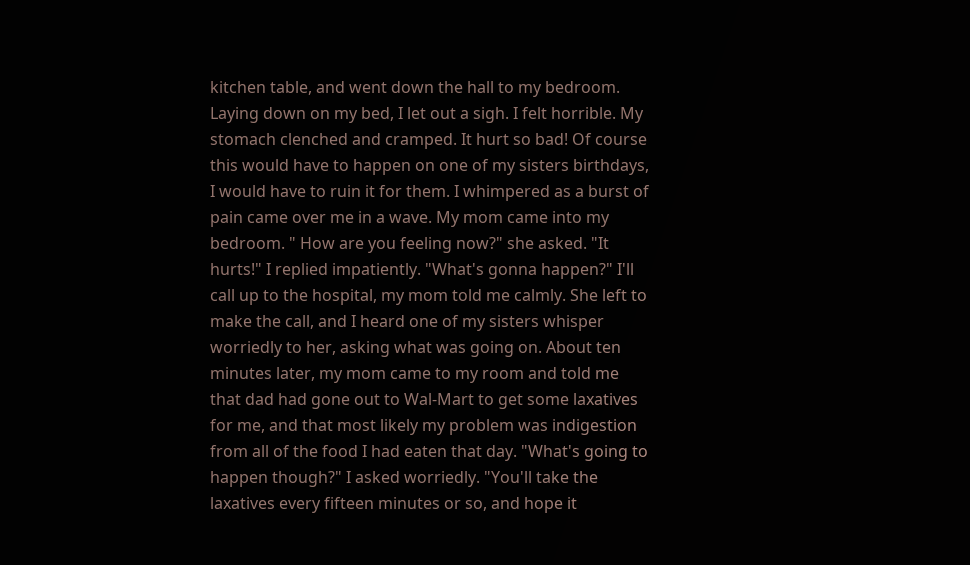kitchen table, and went down the hall to my bedroom. Laying down on my bed, I let out a sigh. I felt horrible. My stomach clenched and cramped. It hurt so bad! Of course this would have to happen on one of my sisters birthdays, I would have to ruin it for them. I whimpered as a burst of pain came over me in a wave. My mom came into my bedroom. " How are you feeling now?" she asked. "It hurts!" I replied impatiently. "What's gonna happen?" I'll call up to the hospital, my mom told me calmly. She left to make the call, and I heard one of my sisters whisper worriedly to her, asking what was going on. About ten minutes later, my mom came to my room and told me that dad had gone out to Wal-Mart to get some laxatives for me, and that most likely my problem was indigestion from all of the food I had eaten that day. "What's going to happen though?" I asked worriedly. "You'll take the laxatives every fifteen minutes or so, and hope it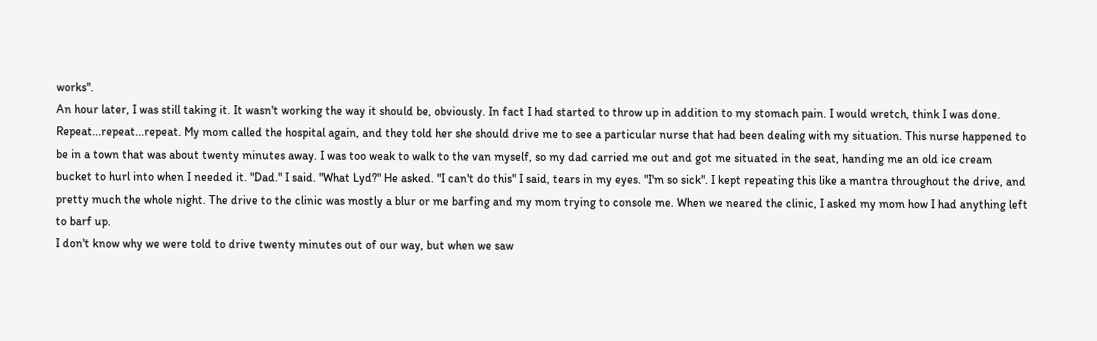works".
An hour later, I was still taking it. It wasn't working the way it should be, obviously. In fact I had started to throw up in addition to my stomach pain. I would wretch, think I was done. Repeat...repeat...repeat. My mom called the hospital again, and they told her she should drive me to see a particular nurse that had been dealing with my situation. This nurse happened to be in a town that was about twenty minutes away. I was too weak to walk to the van myself, so my dad carried me out and got me situated in the seat, handing me an old ice cream bucket to hurl into when I needed it. "Dad." I said. "What Lyd?" He asked. "I can't do this" I said, tears in my eyes. "I'm so sick". I kept repeating this like a mantra throughout the drive, and pretty much the whole night. The drive to the clinic was mostly a blur or me barfing and my mom trying to console me. When we neared the clinic, I asked my mom how I had anything left to barf up.
I don't know why we were told to drive twenty minutes out of our way, but when we saw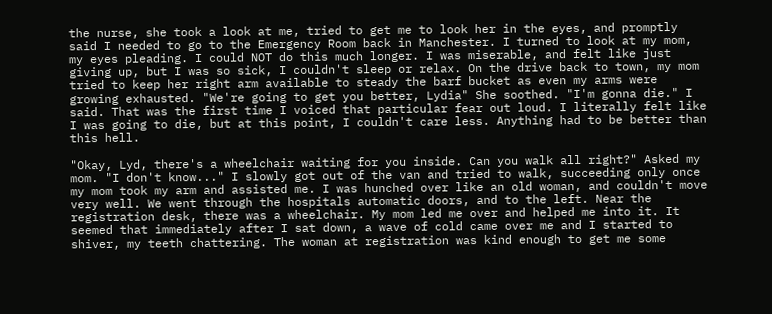the nurse, she took a look at me, tried to get me to look her in the eyes, and promptly said I needed to go to the Emergency Room back in Manchester. I turned to look at my mom, my eyes pleading. I could NOT do this much longer. I was miserable, and felt like just giving up, but I was so sick, I couldn't sleep or relax. On the drive back to town, my mom tried to keep her right arm available to steady the barf bucket as even my arms were growing exhausted. "We're going to get you better, Lydia" She soothed. "I'm gonna die." I said. That was the first time I voiced that particular fear out loud. I literally felt like I was going to die, but at this point, I couldn't care less. Anything had to be better than this hell.

"Okay, Lyd, there's a wheelchair waiting for you inside. Can you walk all right?" Asked my mom. "I don't know..." I slowly got out of the van and tried to walk, succeeding only once my mom took my arm and assisted me. I was hunched over like an old woman, and couldn't move very well. We went through the hospitals automatic doors, and to the left. Near the registration desk, there was a wheelchair. My mom led me over and helped me into it. It seemed that immediately after I sat down, a wave of cold came over me and I started to shiver, my teeth chattering. The woman at registration was kind enough to get me some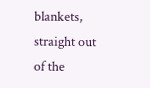blankets, straight out of the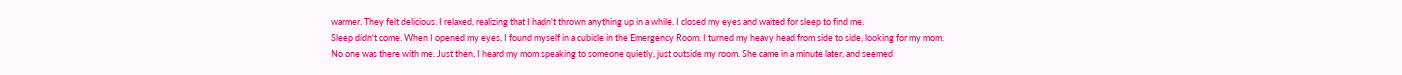warmer. They felt delicious. I relaxed, realizing that I hadn't thrown anything up in a while. I closed my eyes and waited for sleep to find me.
Sleep didn't come. When I opened my eyes, I found myself in a cubicle in the Emergency Room. I turned my heavy head from side to side, looking for my mom. No one was there with me. Just then, I heard my mom speaking to someone quietly, just outside my room. She came in a minute later, and seemed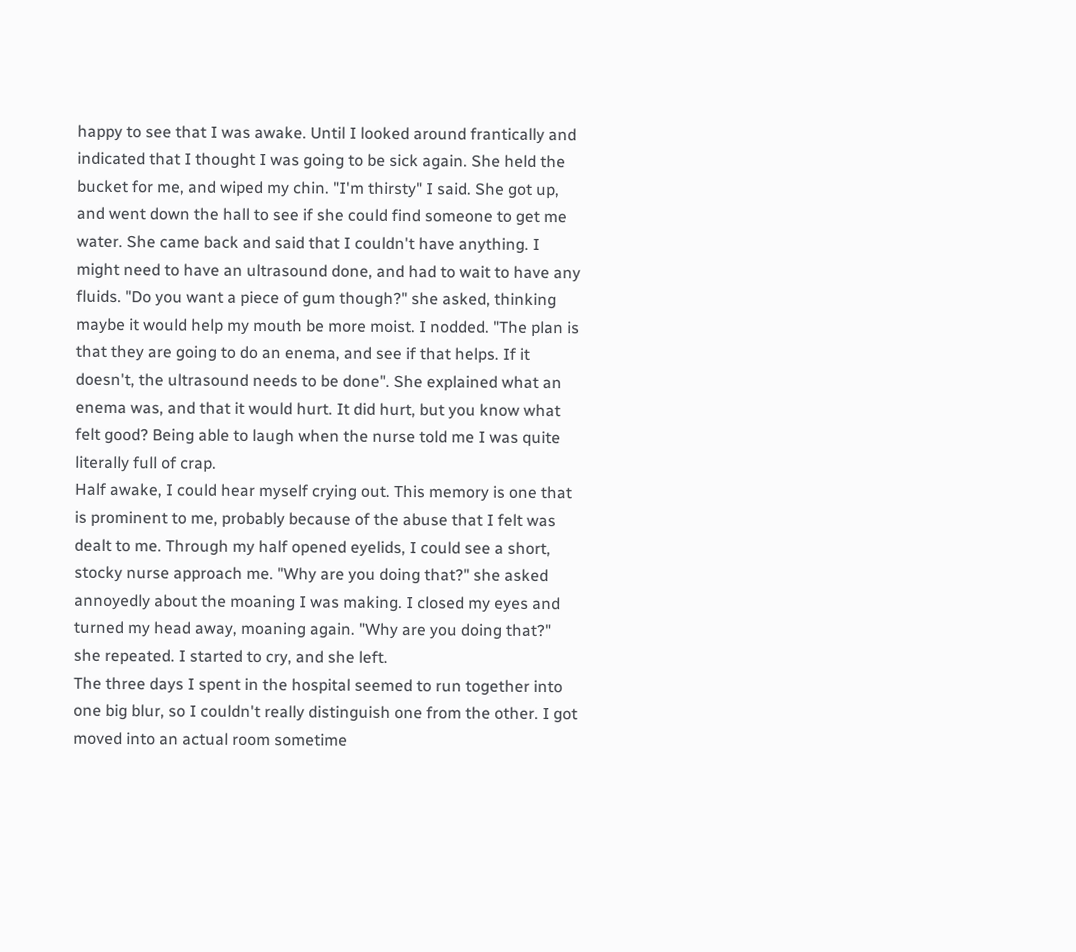happy to see that I was awake. Until I looked around frantically and indicated that I thought I was going to be sick again. She held the bucket for me, and wiped my chin. "I'm thirsty" I said. She got up, and went down the hall to see if she could find someone to get me water. She came back and said that I couldn't have anything. I might need to have an ultrasound done, and had to wait to have any fluids. "Do you want a piece of gum though?" she asked, thinking maybe it would help my mouth be more moist. I nodded. "The plan is that they are going to do an enema, and see if that helps. If it doesn't, the ultrasound needs to be done". She explained what an enema was, and that it would hurt. It did hurt, but you know what felt good? Being able to laugh when the nurse told me I was quite literally full of crap.
Half awake, I could hear myself crying out. This memory is one that is prominent to me, probably because of the abuse that I felt was dealt to me. Through my half opened eyelids, I could see a short, stocky nurse approach me. "Why are you doing that?" she asked annoyedly about the moaning I was making. I closed my eyes and turned my head away, moaning again. "Why are you doing that?" she repeated. I started to cry, and she left.
The three days I spent in the hospital seemed to run together into one big blur, so I couldn't really distinguish one from the other. I got moved into an actual room sometime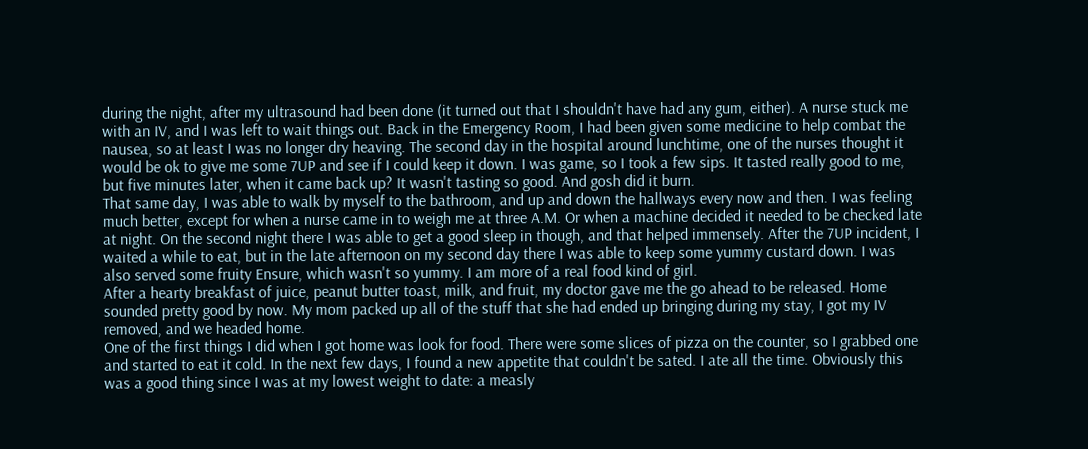during the night, after my ultrasound had been done (it turned out that I shouldn't have had any gum, either). A nurse stuck me with an IV, and I was left to wait things out. Back in the Emergency Room, I had been given some medicine to help combat the nausea, so at least I was no longer dry heaving. The second day in the hospital around lunchtime, one of the nurses thought it would be ok to give me some 7UP and see if I could keep it down. I was game, so I took a few sips. It tasted really good to me, but five minutes later, when it came back up? It wasn't tasting so good. And gosh did it burn.
That same day, I was able to walk by myself to the bathroom, and up and down the hallways every now and then. I was feeling much better, except for when a nurse came in to weigh me at three A.M. Or when a machine decided it needed to be checked late at night. On the second night there I was able to get a good sleep in though, and that helped immensely. After the 7UP incident, I waited a while to eat, but in the late afternoon on my second day there I was able to keep some yummy custard down. I was also served some fruity Ensure, which wasn't so yummy. I am more of a real food kind of girl.
After a hearty breakfast of juice, peanut butter toast, milk, and fruit, my doctor gave me the go ahead to be released. Home sounded pretty good by now. My mom packed up all of the stuff that she had ended up bringing during my stay, I got my IV removed, and we headed home.
One of the first things I did when I got home was look for food. There were some slices of pizza on the counter, so I grabbed one and started to eat it cold. In the next few days, I found a new appetite that couldn't be sated. I ate all the time. Obviously this was a good thing since I was at my lowest weight to date: a measly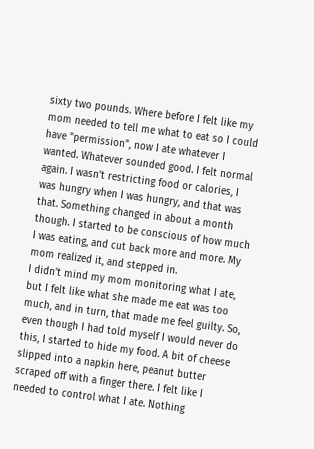sixty two pounds. Where before I felt like my mom needed to tell me what to eat so I could have "permission", now I ate whatever I wanted. Whatever sounded good. I felt normal again. I wasn't restricting food or calories, I was hungry when I was hungry, and that was that. Something changed in about a month though. I started to be conscious of how much I was eating, and cut back more and more. My mom realized it, and stepped in.
I didn’t mind my mom monitoring what I ate, but I felt like what she made me eat was too much, and in turn, that made me feel guilty. So, even though I had told myself I would never do this, I started to hide my food. A bit of cheese slipped into a napkin here, peanut butter scraped off with a finger there. I felt like I needed to control what I ate. Nothing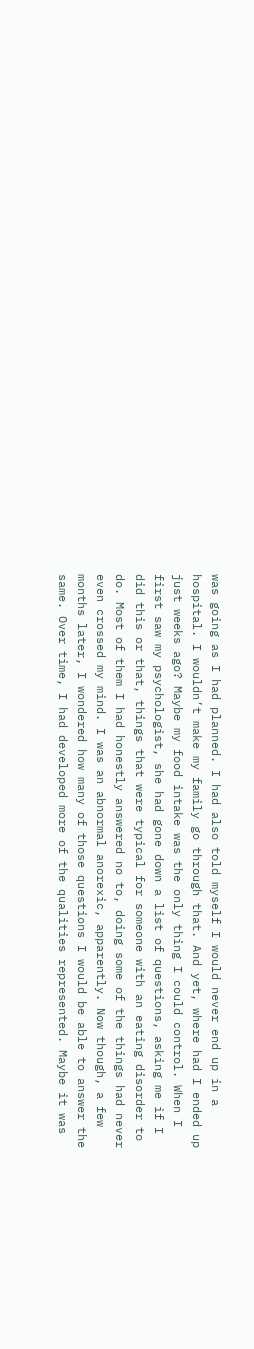was going as I had planned. I had also told myself I would never end up in a hospital. I wouldn’t make my family go through that. And yet, where had I ended up just weeks ago? Maybe my food intake was the only thing I could control. When I first saw my psychologist, she had gone down a list of questions, asking me if I did this or that, things that were typical for someone with an eating disorder to do. Most of them I had honestly answered no to, doing some of the things had never even crossed my mind. I was an abnormal anorexic, apparently. Now though, a few months later, I wondered how many of those questions I would be able to answer the same. Over time, I had developed more of the qualities represented. Maybe it was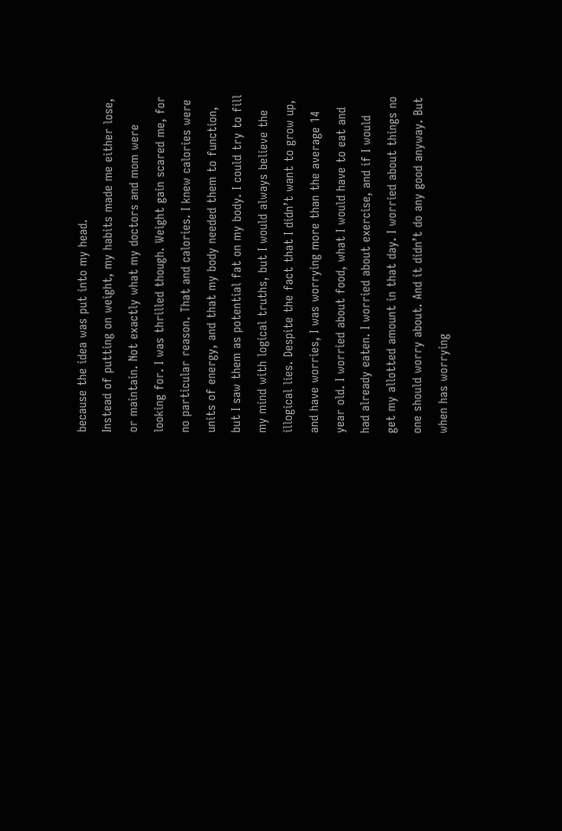because the idea was put into my head.
Instead of putting on weight, my habits made me either lose, or maintain. Not exactly what my doctors and mom were looking for. I was thrilled though. Weight gain scared me, for no particular reason. That and calories. I knew calories were units of energy, and that my body needed them to function, but I saw them as potential fat on my body. I could try to fill my mind with logical truths, but I would always believe the illogical lies. Despite the fact that I didn’t want to grow up, and have worries, I was worrying more than the average 14 year old. I worried about food, what I would have to eat and had already eaten. I worried about exercise, and if I would get my allotted amount in that day. I worried about things no one should worry about. And it didn’t do any good anyway. But when has worrying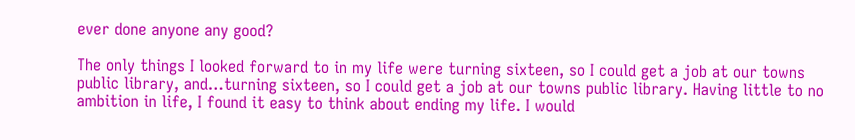ever done anyone any good?

The only things I looked forward to in my life were turning sixteen, so I could get a job at our towns public library, and…turning sixteen, so I could get a job at our towns public library. Having little to no ambition in life, I found it easy to think about ending my life. I would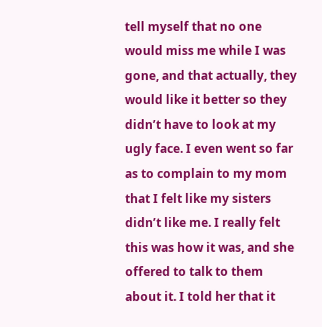tell myself that no one would miss me while I was gone, and that actually, they would like it better so they didn’t have to look at my ugly face. I even went so far as to complain to my mom that I felt like my sisters didn’t like me. I really felt this was how it was, and she offered to talk to them about it. I told her that it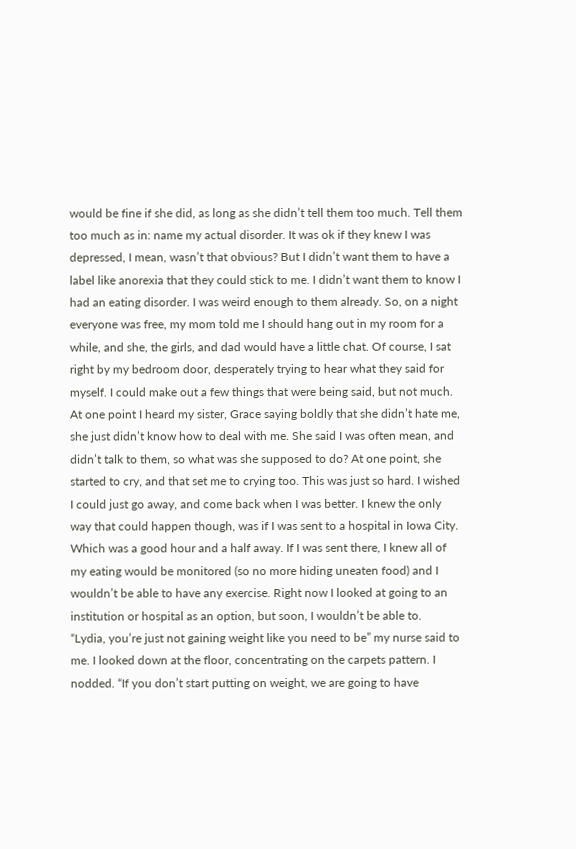would be fine if she did, as long as she didn’t tell them too much. Tell them too much as in: name my actual disorder. It was ok if they knew I was depressed, I mean, wasn’t that obvious? But I didn’t want them to have a label like anorexia that they could stick to me. I didn’t want them to know I had an eating disorder. I was weird enough to them already. So, on a night everyone was free, my mom told me I should hang out in my room for a while, and she, the girls, and dad would have a little chat. Of course, I sat right by my bedroom door, desperately trying to hear what they said for myself. I could make out a few things that were being said, but not much. At one point I heard my sister, Grace saying boldly that she didn’t hate me, she just didn’t know how to deal with me. She said I was often mean, and didn’t talk to them, so what was she supposed to do? At one point, she started to cry, and that set me to crying too. This was just so hard. I wished I could just go away, and come back when I was better. I knew the only way that could happen though, was if I was sent to a hospital in Iowa City. Which was a good hour and a half away. If I was sent there, I knew all of my eating would be monitored (so no more hiding uneaten food) and I wouldn’t be able to have any exercise. Right now I looked at going to an institution or hospital as an option, but soon, I wouldn’t be able to.
“Lydia, you’re just not gaining weight like you need to be” my nurse said to me. I looked down at the floor, concentrating on the carpets pattern. I nodded. “If you don’t start putting on weight, we are going to have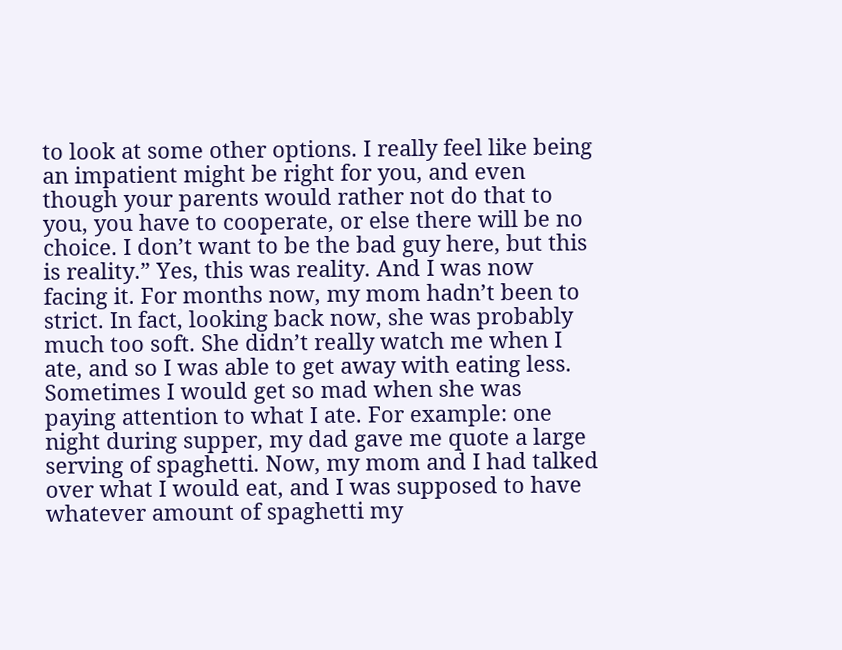to look at some other options. I really feel like being an impatient might be right for you, and even though your parents would rather not do that to you, you have to cooperate, or else there will be no choice. I don’t want to be the bad guy here, but this is reality.” Yes, this was reality. And I was now facing it. For months now, my mom hadn’t been to strict. In fact, looking back now, she was probably much too soft. She didn’t really watch me when I ate, and so I was able to get away with eating less. Sometimes I would get so mad when she was paying attention to what I ate. For example: one night during supper, my dad gave me quote a large serving of spaghetti. Now, my mom and I had talked over what I would eat, and I was supposed to have whatever amount of spaghetti my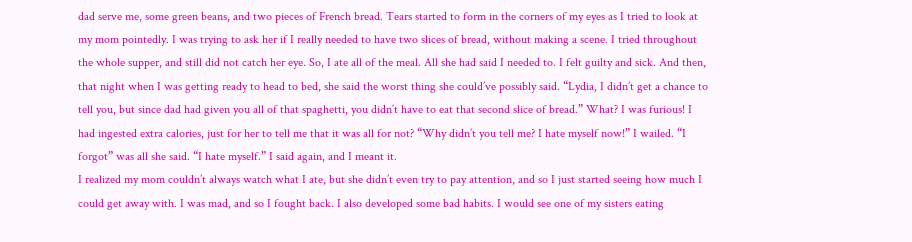dad serve me, some green beans, and two pieces of French bread. Tears started to form in the corners of my eyes as I tried to look at my mom pointedly. I was trying to ask her if I really needed to have two slices of bread, without making a scene. I tried throughout the whole supper, and still did not catch her eye. So, I ate all of the meal. All she had said I needed to. I felt guilty and sick. And then, that night when I was getting ready to head to bed, she said the worst thing she could’ve possibly said. “Lydia, I didn’t get a chance to tell you, but since dad had given you all of that spaghetti, you didn’t have to eat that second slice of bread.” What? I was furious! I had ingested extra calories, just for her to tell me that it was all for not? “Why didn’t you tell me? I hate myself now!” I wailed. “I forgot” was all she said. “I hate myself.” I said again, and I meant it.
I realized my mom couldn’t always watch what I ate, but she didn’t even try to pay attention, and so I just started seeing how much I could get away with. I was mad, and so I fought back. I also developed some bad habits. I would see one of my sisters eating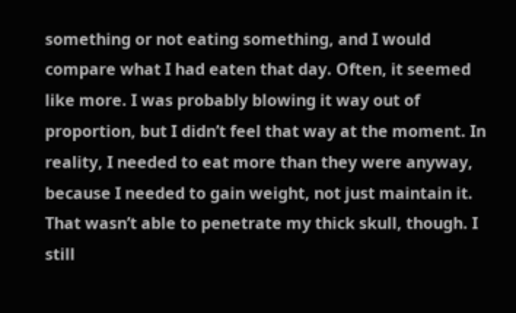something or not eating something, and I would compare what I had eaten that day. Often, it seemed like more. I was probably blowing it way out of proportion, but I didn’t feel that way at the moment. In reality, I needed to eat more than they were anyway, because I needed to gain weight, not just maintain it. That wasn’t able to penetrate my thick skull, though. I still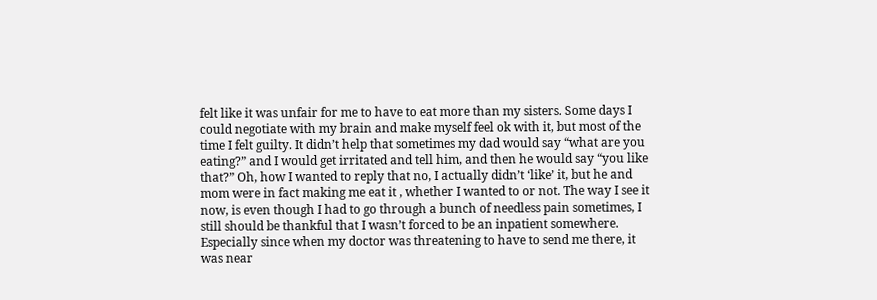felt like it was unfair for me to have to eat more than my sisters. Some days I could negotiate with my brain and make myself feel ok with it, but most of the time I felt guilty. It didn’t help that sometimes my dad would say “what are you eating?” and I would get irritated and tell him, and then he would say “you like that?” Oh, how I wanted to reply that no, I actually didn’t ‘like’ it, but he and mom were in fact making me eat it , whether I wanted to or not. The way I see it now, is even though I had to go through a bunch of needless pain sometimes, I still should be thankful that I wasn’t forced to be an inpatient somewhere. Especially since when my doctor was threatening to have to send me there, it was near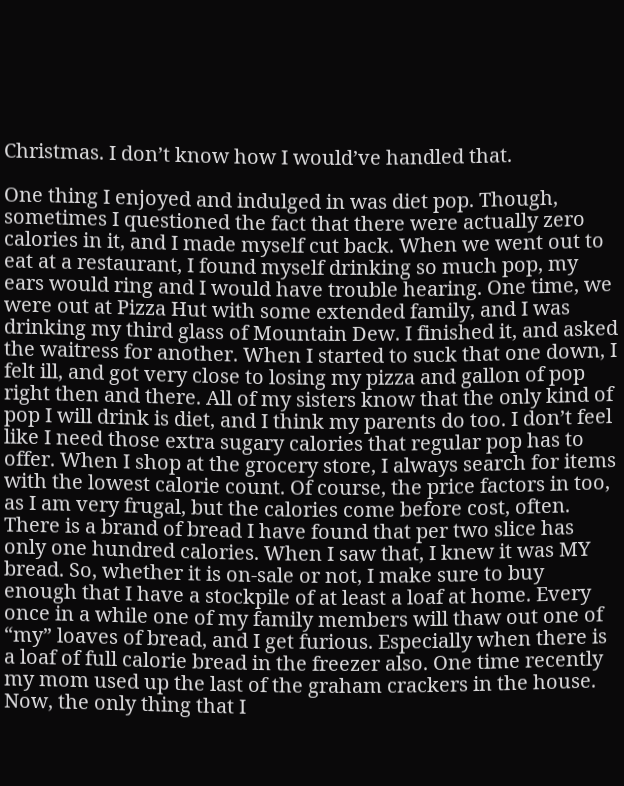Christmas. I don’t know how I would’ve handled that.

One thing I enjoyed and indulged in was diet pop. Though, sometimes I questioned the fact that there were actually zero calories in it, and I made myself cut back. When we went out to eat at a restaurant, I found myself drinking so much pop, my ears would ring and I would have trouble hearing. One time, we were out at Pizza Hut with some extended family, and I was drinking my third glass of Mountain Dew. I finished it, and asked the waitress for another. When I started to suck that one down, I felt ill, and got very close to losing my pizza and gallon of pop right then and there. All of my sisters know that the only kind of pop I will drink is diet, and I think my parents do too. I don’t feel like I need those extra sugary calories that regular pop has to offer. When I shop at the grocery store, I always search for items with the lowest calorie count. Of course, the price factors in too, as I am very frugal, but the calories come before cost, often. There is a brand of bread I have found that per two slice has only one hundred calories. When I saw that, I knew it was MY bread. So, whether it is on-sale or not, I make sure to buy enough that I have a stockpile of at least a loaf at home. Every once in a while one of my family members will thaw out one of “my” loaves of bread, and I get furious. Especially when there is a loaf of full calorie bread in the freezer also. One time recently my mom used up the last of the graham crackers in the house. Now, the only thing that I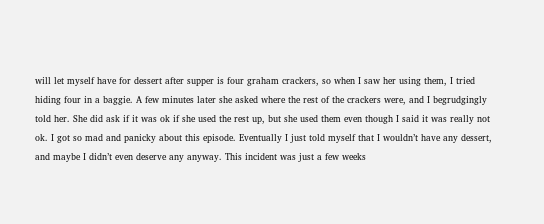will let myself have for dessert after supper is four graham crackers, so when I saw her using them, I tried hiding four in a baggie. A few minutes later she asked where the rest of the crackers were, and I begrudgingly told her. She did ask if it was ok if she used the rest up, but she used them even though I said it was really not ok. I got so mad and panicky about this episode. Eventually I just told myself that I wouldn’t have any dessert, and maybe I didn’t even deserve any anyway. This incident was just a few weeks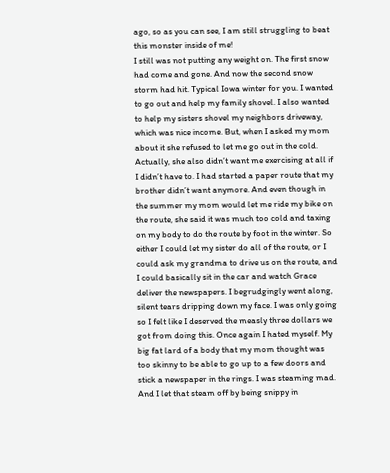ago, so as you can see, I am still struggling to beat this monster inside of me!
I still was not putting any weight on. The first snow had come and gone. And now the second snow storm had hit. Typical Iowa winter for you. I wanted to go out and help my family shovel. I also wanted to help my sisters shovel my neighbors driveway, which was nice income. But, when I asked my mom about it she refused to let me go out in the cold. Actually, she also didn’t want me exercising at all if I didn’t have to. I had started a paper route that my brother didn’t want anymore. And even though in the summer my mom would let me ride my bike on the route, she said it was much too cold and taxing on my body to do the route by foot in the winter. So either I could let my sister do all of the route, or I could ask my grandma to drive us on the route, and I could basically sit in the car and watch Grace deliver the newspapers. I begrudgingly went along, silent tears dripping down my face. I was only going so I felt like I deserved the measly three dollars we got from doing this. Once again I hated myself. My big fat lard of a body that my mom thought was too skinny to be able to go up to a few doors and stick a newspaper in the rings. I was steaming mad. And I let that steam off by being snippy in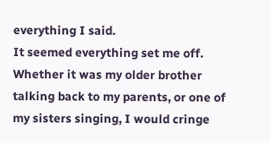everything I said.
It seemed everything set me off. Whether it was my older brother talking back to my parents, or one of my sisters singing, I would cringe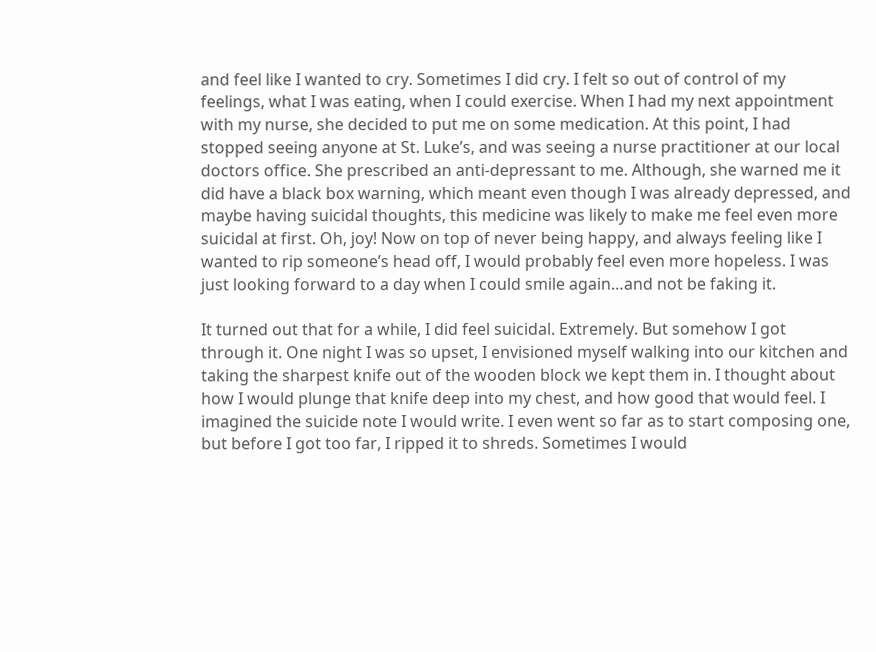and feel like I wanted to cry. Sometimes I did cry. I felt so out of control of my feelings, what I was eating, when I could exercise. When I had my next appointment with my nurse, she decided to put me on some medication. At this point, I had stopped seeing anyone at St. Luke’s, and was seeing a nurse practitioner at our local doctors office. She prescribed an anti-depressant to me. Although, she warned me it did have a black box warning, which meant even though I was already depressed, and maybe having suicidal thoughts, this medicine was likely to make me feel even more suicidal at first. Oh, joy! Now on top of never being happy, and always feeling like I wanted to rip someone’s head off, I would probably feel even more hopeless. I was just looking forward to a day when I could smile again…and not be faking it.

It turned out that for a while, I did feel suicidal. Extremely. But somehow I got through it. One night I was so upset, I envisioned myself walking into our kitchen and taking the sharpest knife out of the wooden block we kept them in. I thought about how I would plunge that knife deep into my chest, and how good that would feel. I imagined the suicide note I would write. I even went so far as to start composing one, but before I got too far, I ripped it to shreds. Sometimes I would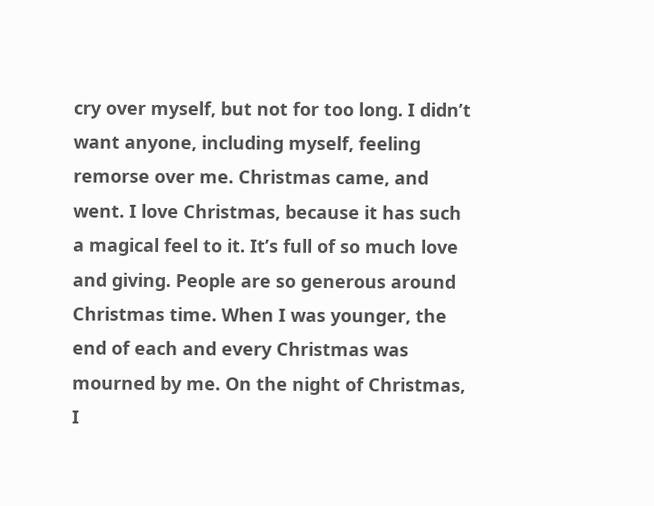cry over myself, but not for too long. I didn’t want anyone, including myself, feeling remorse over me. Christmas came, and went. I love Christmas, because it has such a magical feel to it. It’s full of so much love and giving. People are so generous around Christmas time. When I was younger, the end of each and every Christmas was mourned by me. On the night of Christmas, I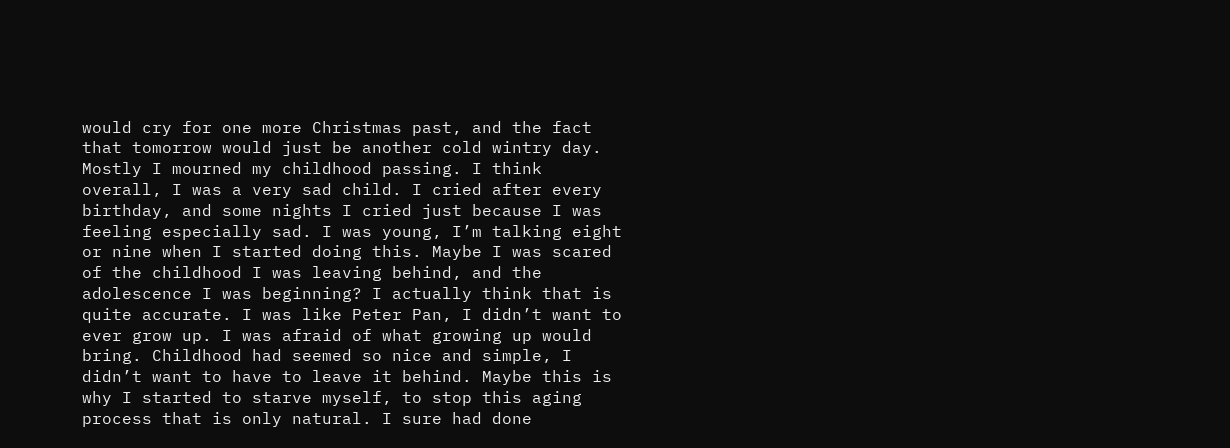would cry for one more Christmas past, and the fact that tomorrow would just be another cold wintry day. Mostly I mourned my childhood passing. I think overall, I was a very sad child. I cried after every birthday, and some nights I cried just because I was feeling especially sad. I was young, I’m talking eight or nine when I started doing this. Maybe I was scared of the childhood I was leaving behind, and the adolescence I was beginning? I actually think that is quite accurate. I was like Peter Pan, I didn’t want to ever grow up. I was afraid of what growing up would bring. Childhood had seemed so nice and simple, I didn’t want to have to leave it behind. Maybe this is why I started to starve myself, to stop this aging process that is only natural. I sure had done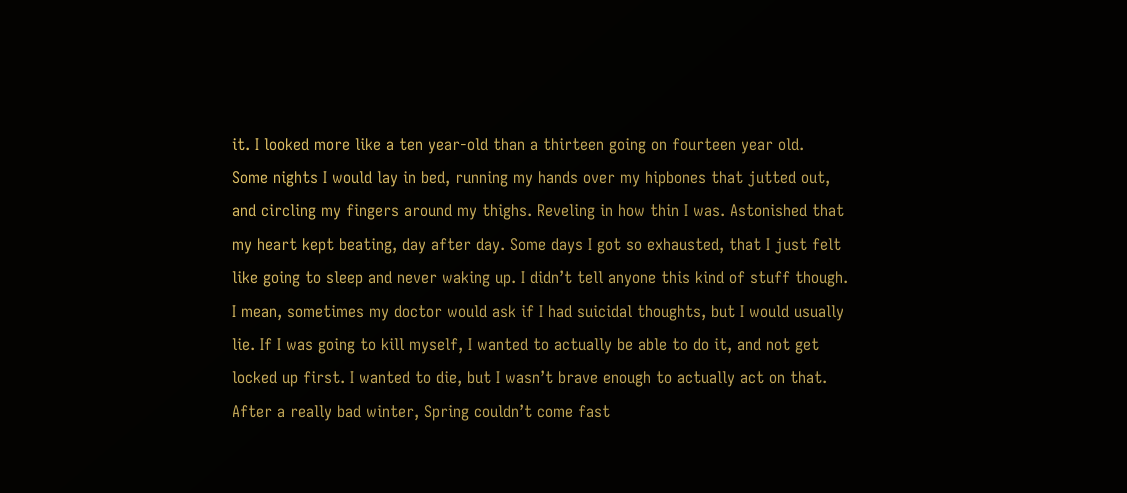it. I looked more like a ten year-old than a thirteen going on fourteen year old.
Some nights I would lay in bed, running my hands over my hipbones that jutted out, and circling my fingers around my thighs. Reveling in how thin I was. Astonished that my heart kept beating, day after day. Some days I got so exhausted, that I just felt like going to sleep and never waking up. I didn’t tell anyone this kind of stuff though. I mean, sometimes my doctor would ask if I had suicidal thoughts, but I would usually lie. If I was going to kill myself, I wanted to actually be able to do it, and not get locked up first. I wanted to die, but I wasn’t brave enough to actually act on that.
After a really bad winter, Spring couldn’t come fast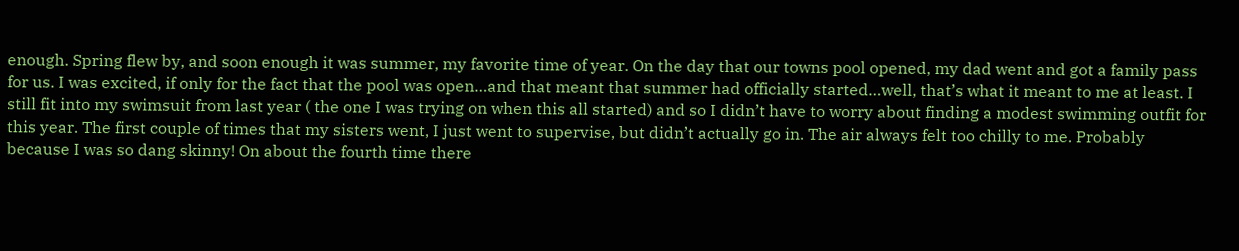enough. Spring flew by, and soon enough it was summer, my favorite time of year. On the day that our towns pool opened, my dad went and got a family pass for us. I was excited, if only for the fact that the pool was open…and that meant that summer had officially started…well, that’s what it meant to me at least. I still fit into my swimsuit from last year ( the one I was trying on when this all started) and so I didn’t have to worry about finding a modest swimming outfit for this year. The first couple of times that my sisters went, I just went to supervise, but didn’t actually go in. The air always felt too chilly to me. Probably because I was so dang skinny! On about the fourth time there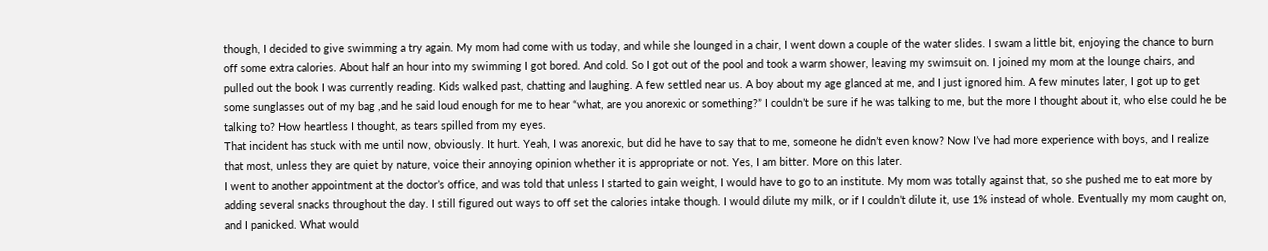though, I decided to give swimming a try again. My mom had come with us today, and while she lounged in a chair, I went down a couple of the water slides. I swam a little bit, enjoying the chance to burn off some extra calories. About half an hour into my swimming I got bored. And cold. So I got out of the pool and took a warm shower, leaving my swimsuit on. I joined my mom at the lounge chairs, and pulled out the book I was currently reading. Kids walked past, chatting and laughing. A few settled near us. A boy about my age glanced at me, and I just ignored him. A few minutes later, I got up to get some sunglasses out of my bag ,and he said loud enough for me to hear “what, are you anorexic or something?” I couldn’t be sure if he was talking to me, but the more I thought about it, who else could he be talking to? How heartless I thought, as tears spilled from my eyes.
That incident has stuck with me until now, obviously. It hurt. Yeah, I was anorexic, but did he have to say that to me, someone he didn’t even know? Now I’ve had more experience with boys, and I realize that most, unless they are quiet by nature, voice their annoying opinion whether it is appropriate or not. Yes, I am bitter. More on this later.
I went to another appointment at the doctor’s office, and was told that unless I started to gain weight, I would have to go to an institute. My mom was totally against that, so she pushed me to eat more by adding several snacks throughout the day. I still figured out ways to off set the calories intake though. I would dilute my milk, or if I couldn’t dilute it, use 1% instead of whole. Eventually my mom caught on, and I panicked. What would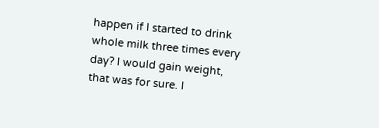happen if I started to drink whole milk three times every day? I would gain weight, that was for sure. I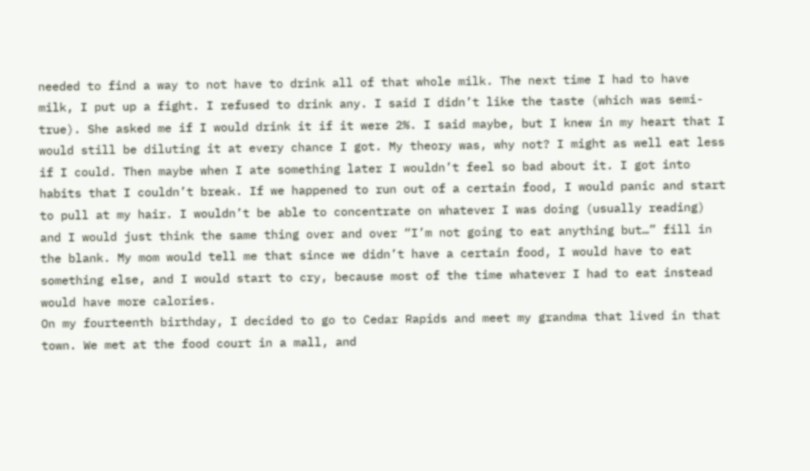needed to find a way to not have to drink all of that whole milk. The next time I had to have milk, I put up a fight. I refused to drink any. I said I didn’t like the taste (which was semi-true). She asked me if I would drink it if it were 2%. I said maybe, but I knew in my heart that I would still be diluting it at every chance I got. My theory was, why not? I might as well eat less if I could. Then maybe when I ate something later I wouldn’t feel so bad about it. I got into habits that I couldn’t break. If we happened to run out of a certain food, I would panic and start to pull at my hair. I wouldn’t be able to concentrate on whatever I was doing (usually reading) and I would just think the same thing over and over “I’m not going to eat anything but…” fill in the blank. My mom would tell me that since we didn’t have a certain food, I would have to eat something else, and I would start to cry, because most of the time whatever I had to eat instead would have more calories.
On my fourteenth birthday, I decided to go to Cedar Rapids and meet my grandma that lived in that town. We met at the food court in a mall, and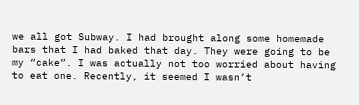we all got Subway. I had brought along some homemade bars that I had baked that day. They were going to be my “cake”. I was actually not too worried about having to eat one. Recently, it seemed I wasn’t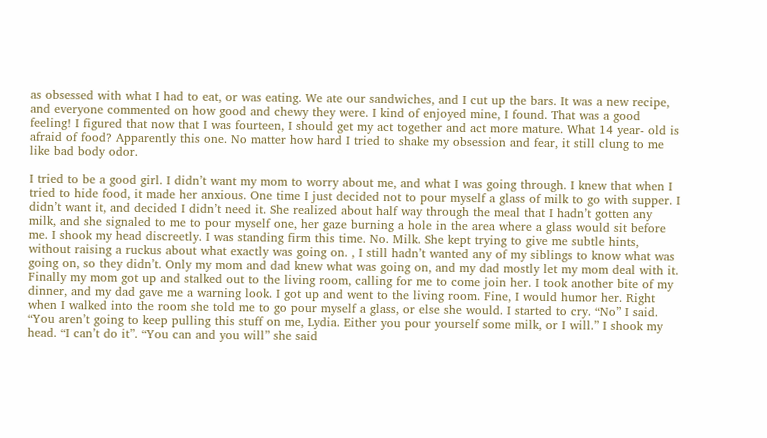as obsessed with what I had to eat, or was eating. We ate our sandwiches, and I cut up the bars. It was a new recipe, and everyone commented on how good and chewy they were. I kind of enjoyed mine, I found. That was a good feeling! I figured that now that I was fourteen, I should get my act together and act more mature. What 14 year- old is afraid of food? Apparently this one. No matter how hard I tried to shake my obsession and fear, it still clung to me like bad body odor.

I tried to be a good girl. I didn’t want my mom to worry about me, and what I was going through. I knew that when I tried to hide food, it made her anxious. One time I just decided not to pour myself a glass of milk to go with supper. I didn’t want it, and decided I didn’t need it. She realized about half way through the meal that I hadn’t gotten any milk, and she signaled to me to pour myself one, her gaze burning a hole in the area where a glass would sit before me. I shook my head discreetly. I was standing firm this time. No. Milk. She kept trying to give me subtle hints, without raising a ruckus about what exactly was going on. , I still hadn’t wanted any of my siblings to know what was going on, so they didn’t. Only my mom and dad knew what was going on, and my dad mostly let my mom deal with it. Finally my mom got up and stalked out to the living room, calling for me to come join her. I took another bite of my dinner, and my dad gave me a warning look. I got up and went to the living room. Fine, I would humor her. Right when I walked into the room she told me to go pour myself a glass, or else she would. I started to cry. “No” I said. “You aren’t going to keep pulling this stuff on me, Lydia. Either you pour yourself some milk, or I will.” I shook my head. “I can’t do it”. “You can and you will” she said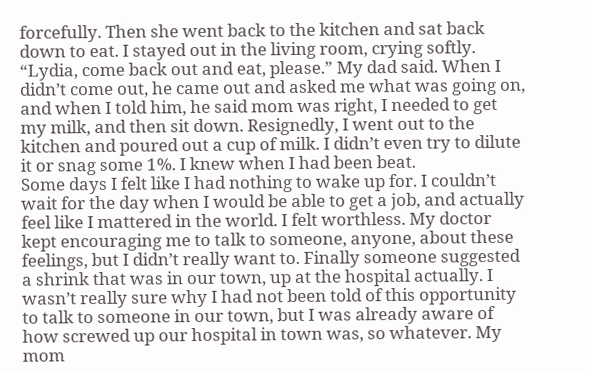forcefully. Then she went back to the kitchen and sat back down to eat. I stayed out in the living room, crying softly. “Lydia, come back out and eat, please.” My dad said. When I didn’t come out, he came out and asked me what was going on, and when I told him, he said mom was right, I needed to get my milk, and then sit down. Resignedly, I went out to the kitchen and poured out a cup of milk. I didn’t even try to dilute it or snag some 1%. I knew when I had been beat.
Some days I felt like I had nothing to wake up for. I couldn’t wait for the day when I would be able to get a job, and actually feel like I mattered in the world. I felt worthless. My doctor kept encouraging me to talk to someone, anyone, about these feelings, but I didn’t really want to. Finally someone suggested a shrink that was in our town, up at the hospital actually. I wasn’t really sure why I had not been told of this opportunity to talk to someone in our town, but I was already aware of how screwed up our hospital in town was, so whatever. My mom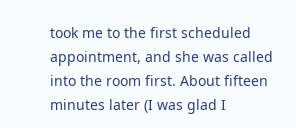took me to the first scheduled appointment, and she was called into the room first. About fifteen minutes later (I was glad I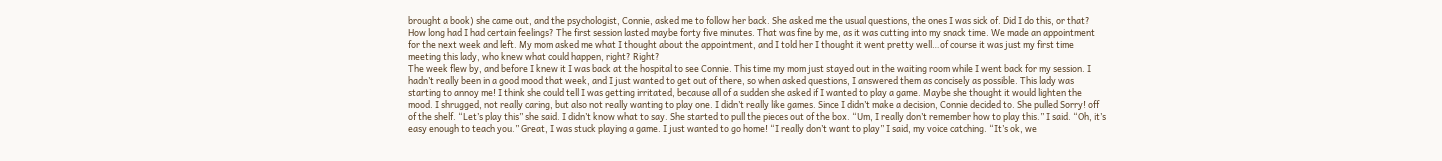brought a book) she came out, and the psychologist, Connie, asked me to follow her back. She asked me the usual questions, the ones I was sick of. Did I do this, or that? How long had I had certain feelings? The first session lasted maybe forty five minutes. That was fine by me, as it was cutting into my snack time. We made an appointment for the next week and left. My mom asked me what I thought about the appointment, and I told her I thought it went pretty well…of course it was just my first time meeting this lady, who knew what could happen, right? Right?
The week flew by, and before I knew it I was back at the hospital to see Connie. This time my mom just stayed out in the waiting room while I went back for my session. I hadn’t really been in a good mood that week, and I just wanted to get out of there, so when asked questions, I answered them as concisely as possible. This lady was starting to annoy me! I think she could tell I was getting irritated, because all of a sudden she asked if I wanted to play a game. Maybe she thought it would lighten the mood. I shrugged, not really caring, but also not really wanting to play one. I didn’t really like games. Since I didn’t make a decision, Connie decided to. She pulled Sorry! off of the shelf. “Let’s play this” she said. I didn’t know what to say. She started to pull the pieces out of the box. “Um, I really don’t remember how to play this.” I said. “Oh, it’s easy enough to teach you.” Great, I was stuck playing a game. I just wanted to go home! “I really don’t want to play” I said, my voice catching. “It’s ok, we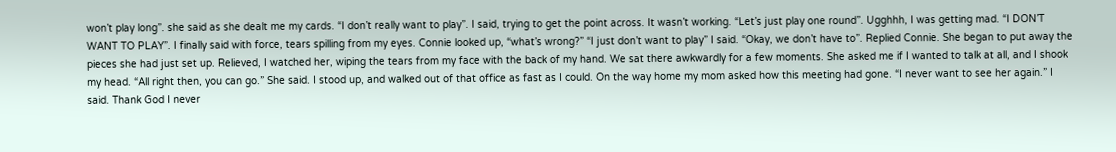won’t play long”. she said as she dealt me my cards. “I don’t really want to play”. I said, trying to get the point across. It wasn’t working. “Let’s just play one round”. Ugghhh, I was getting mad. “I DON’T WANT TO PLAY”. I finally said with force, tears spilling from my eyes. Connie looked up, “what’s wrong?” “I just don’t want to play” I said. “Okay, we don’t have to”. Replied Connie. She began to put away the pieces she had just set up. Relieved, I watched her, wiping the tears from my face with the back of my hand. We sat there awkwardly for a few moments. She asked me if I wanted to talk at all, and I shook my head. “All right then, you can go.” She said. I stood up, and walked out of that office as fast as I could. On the way home my mom asked how this meeting had gone. “I never want to see her again.” I said. Thank God I never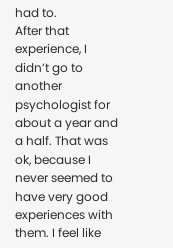had to.
After that experience, I didn’t go to another psychologist for about a year and a half. That was ok, because I never seemed to have very good experiences with them. I feel like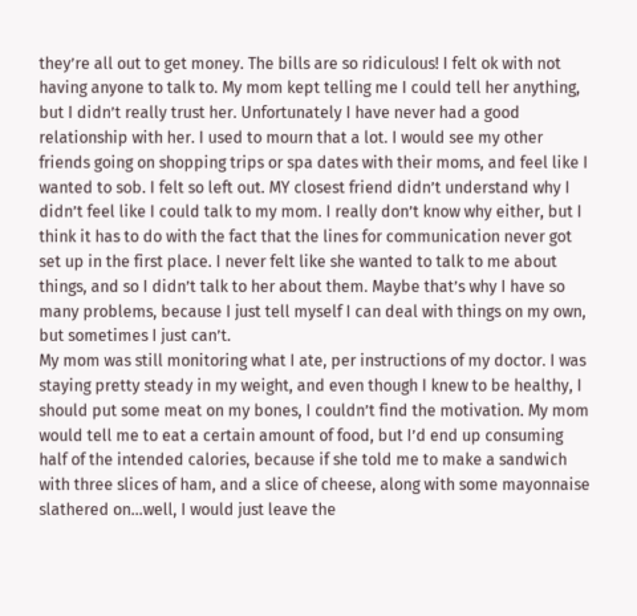they’re all out to get money. The bills are so ridiculous! I felt ok with not having anyone to talk to. My mom kept telling me I could tell her anything, but I didn’t really trust her. Unfortunately I have never had a good relationship with her. I used to mourn that a lot. I would see my other friends going on shopping trips or spa dates with their moms, and feel like I wanted to sob. I felt so left out. MY closest friend didn’t understand why I didn’t feel like I could talk to my mom. I really don’t know why either, but I think it has to do with the fact that the lines for communication never got set up in the first place. I never felt like she wanted to talk to me about things, and so I didn’t talk to her about them. Maybe that’s why I have so many problems, because I just tell myself I can deal with things on my own, but sometimes I just can’t.
My mom was still monitoring what I ate, per instructions of my doctor. I was staying pretty steady in my weight, and even though I knew to be healthy, I should put some meat on my bones, I couldn’t find the motivation. My mom would tell me to eat a certain amount of food, but I’d end up consuming half of the intended calories, because if she told me to make a sandwich with three slices of ham, and a slice of cheese, along with some mayonnaise slathered on…well, I would just leave the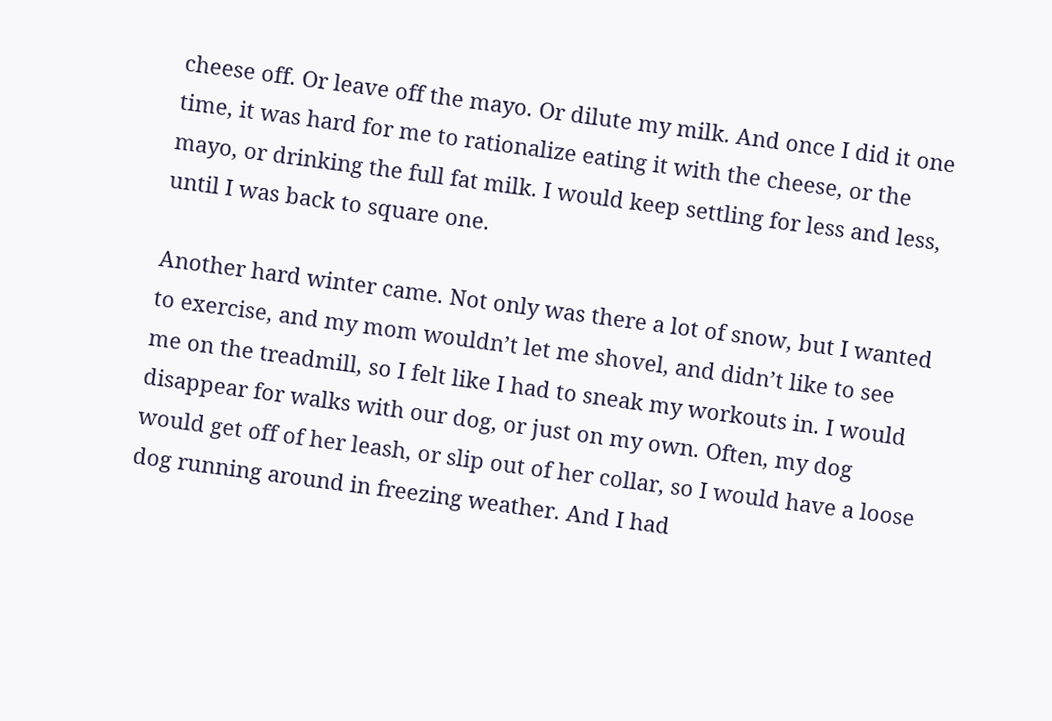cheese off. Or leave off the mayo. Or dilute my milk. And once I did it one time, it was hard for me to rationalize eating it with the cheese, or the mayo, or drinking the full fat milk. I would keep settling for less and less, until I was back to square one.

Another hard winter came. Not only was there a lot of snow, but I wanted to exercise, and my mom wouldn’t let me shovel, and didn’t like to see me on the treadmill, so I felt like I had to sneak my workouts in. I would disappear for walks with our dog, or just on my own. Often, my dog would get off of her leash, or slip out of her collar, so I would have a loose dog running around in freezing weather. And I had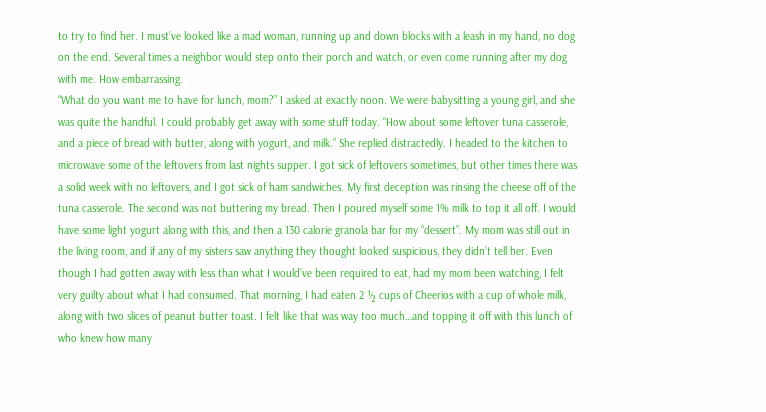to try to find her. I must’ve looked like a mad woman, running up and down blocks with a leash in my hand, no dog on the end. Several times a neighbor would step onto their porch and watch, or even come running after my dog with me. How embarrassing.
“What do you want me to have for lunch, mom?” I asked at exactly noon. We were babysitting a young girl, and she was quite the handful. I could probably get away with some stuff today. “How about some leftover tuna casserole, and a piece of bread with butter, along with yogurt, and milk.” She replied distractedly. I headed to the kitchen to microwave some of the leftovers from last nights supper. I got sick of leftovers sometimes, but other times there was a solid week with no leftovers, and I got sick of ham sandwiches. My first deception was rinsing the cheese off of the tuna casserole. The second was not buttering my bread. Then I poured myself some 1% milk to top it all off. I would have some light yogurt along with this, and then a 130 calorie granola bar for my “dessert”. My mom was still out in the living room, and if any of my sisters saw anything they thought looked suspicious, they didn’t tell her. Even though I had gotten away with less than what I would’ve been required to eat, had my mom been watching, I felt very guilty about what I had consumed. That morning, I had eaten 2 ½ cups of Cheerios with a cup of whole milk, along with two slices of peanut butter toast. I felt like that was way too much…and topping it off with this lunch of who knew how many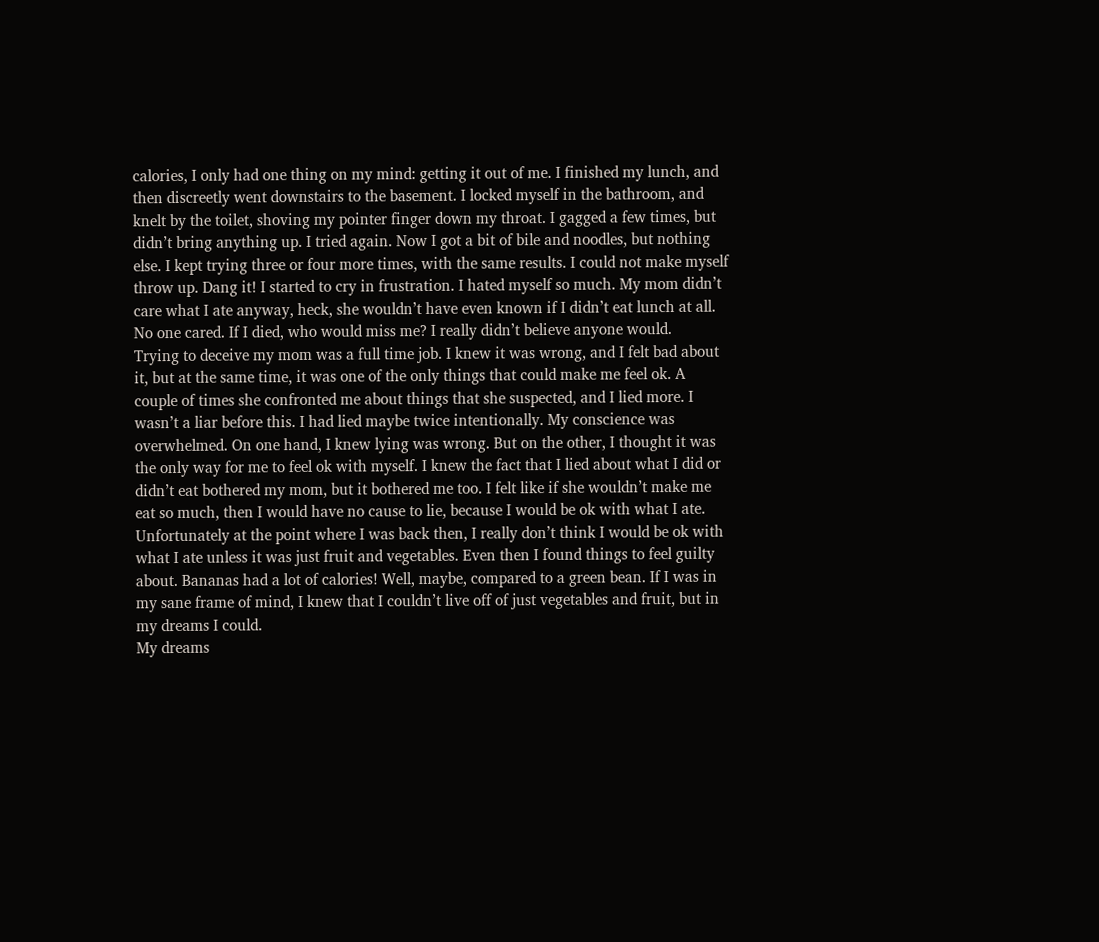calories, I only had one thing on my mind: getting it out of me. I finished my lunch, and then discreetly went downstairs to the basement. I locked myself in the bathroom, and knelt by the toilet, shoving my pointer finger down my throat. I gagged a few times, but didn’t bring anything up. I tried again. Now I got a bit of bile and noodles, but nothing else. I kept trying three or four more times, with the same results. I could not make myself throw up. Dang it! I started to cry in frustration. I hated myself so much. My mom didn’t care what I ate anyway, heck, she wouldn’t have even known if I didn’t eat lunch at all. No one cared. If I died, who would miss me? I really didn’t believe anyone would.
Trying to deceive my mom was a full time job. I knew it was wrong, and I felt bad about it, but at the same time, it was one of the only things that could make me feel ok. A couple of times she confronted me about things that she suspected, and I lied more. I wasn’t a liar before this. I had lied maybe twice intentionally. My conscience was overwhelmed. On one hand, I knew lying was wrong. But on the other, I thought it was the only way for me to feel ok with myself. I knew the fact that I lied about what I did or didn’t eat bothered my mom, but it bothered me too. I felt like if she wouldn’t make me eat so much, then I would have no cause to lie, because I would be ok with what I ate. Unfortunately at the point where I was back then, I really don’t think I would be ok with what I ate unless it was just fruit and vegetables. Even then I found things to feel guilty about. Bananas had a lot of calories! Well, maybe, compared to a green bean. If I was in my sane frame of mind, I knew that I couldn’t live off of just vegetables and fruit, but in my dreams I could.
My dreams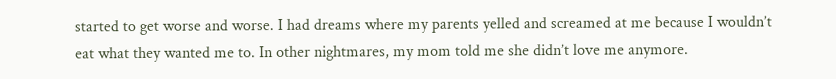started to get worse and worse. I had dreams where my parents yelled and screamed at me because I wouldn’t eat what they wanted me to. In other nightmares, my mom told me she didn’t love me anymore.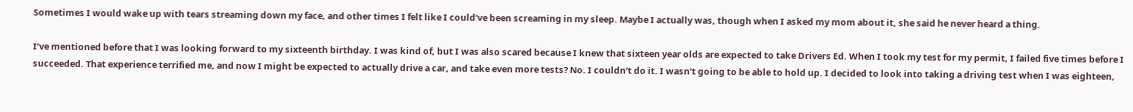Sometimes I would wake up with tears streaming down my face, and other times I felt like I could’ve been screaming in my sleep. Maybe I actually was, though when I asked my mom about it, she said he never heard a thing.

I’ve mentioned before that I was looking forward to my sixteenth birthday. I was kind of, but I was also scared because I knew that sixteen year olds are expected to take Drivers Ed. When I took my test for my permit, I failed five times before I succeeded. That experience terrified me, and now I might be expected to actually drive a car, and take even more tests? No. I couldn’t do it. I wasn’t going to be able to hold up. I decided to look into taking a driving test when I was eighteen,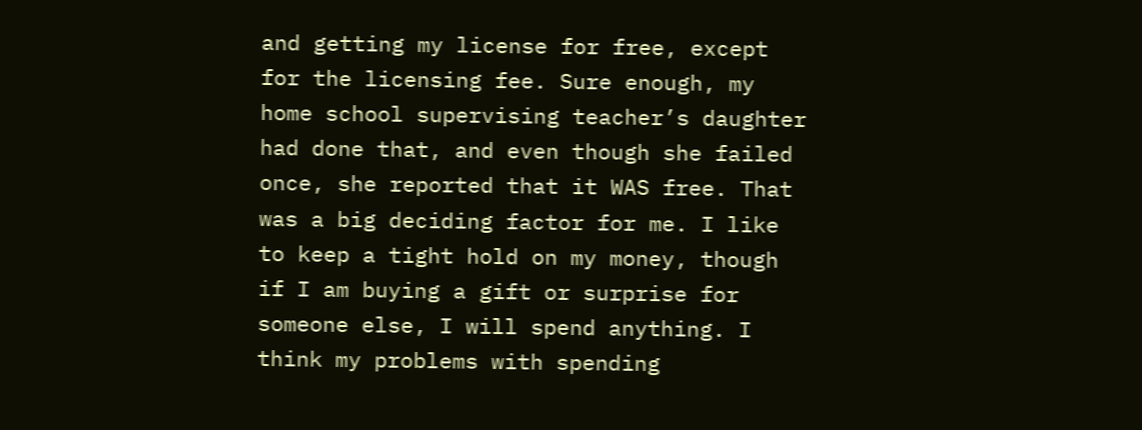and getting my license for free, except for the licensing fee. Sure enough, my home school supervising teacher’s daughter had done that, and even though she failed once, she reported that it WAS free. That was a big deciding factor for me. I like to keep a tight hold on my money, though if I am buying a gift or surprise for someone else, I will spend anything. I think my problems with spending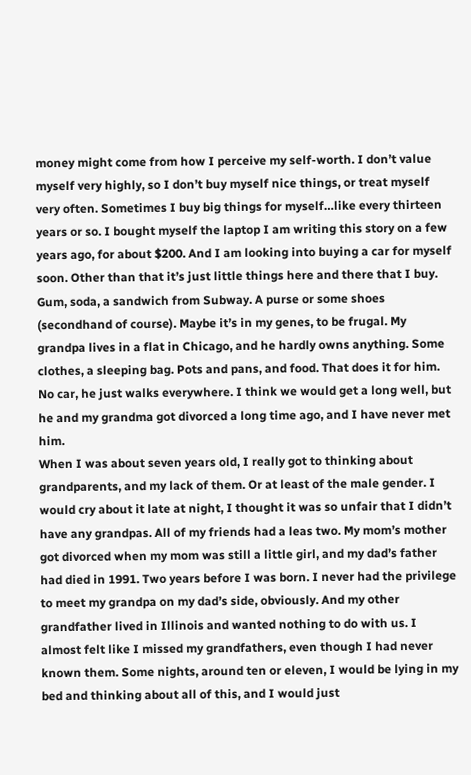money might come from how I perceive my self-worth. I don’t value myself very highly, so I don’t buy myself nice things, or treat myself very often. Sometimes I buy big things for myself…like every thirteen years or so. I bought myself the laptop I am writing this story on a few years ago, for about $200. And I am looking into buying a car for myself soon. Other than that it’s just little things here and there that I buy. Gum, soda, a sandwich from Subway. A purse or some shoes (secondhand of course). Maybe it’s in my genes, to be frugal. My grandpa lives in a flat in Chicago, and he hardly owns anything. Some clothes, a sleeping bag. Pots and pans, and food. That does it for him. No car, he just walks everywhere. I think we would get a long well, but he and my grandma got divorced a long time ago, and I have never met him.
When I was about seven years old, I really got to thinking about grandparents, and my lack of them. Or at least of the male gender. I would cry about it late at night, I thought it was so unfair that I didn’t have any grandpas. All of my friends had a leas two. My mom’s mother got divorced when my mom was still a little girl, and my dad’s father had died in 1991. Two years before I was born. I never had the privilege to meet my grandpa on my dad’s side, obviously. And my other grandfather lived in Illinois and wanted nothing to do with us. I almost felt like I missed my grandfathers, even though I had never known them. Some nights, around ten or eleven, I would be lying in my bed and thinking about all of this, and I would just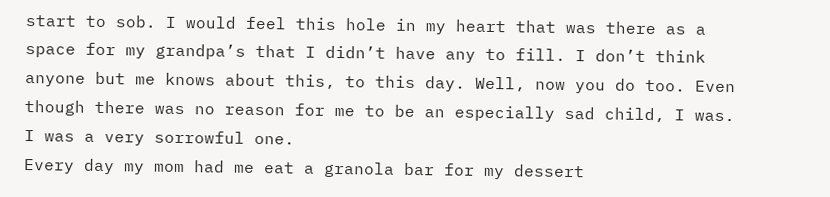start to sob. I would feel this hole in my heart that was there as a space for my grandpa’s that I didn’t have any to fill. I don’t think anyone but me knows about this, to this day. Well, now you do too. Even though there was no reason for me to be an especially sad child, I was. I was a very sorrowful one.
Every day my mom had me eat a granola bar for my dessert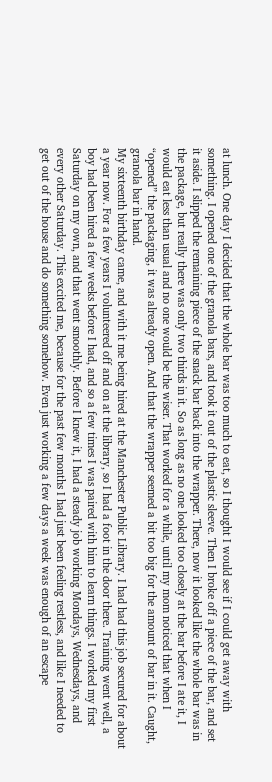at lunch. One day I decided that the whole bar was too much to eat, so I thought I would see if I could get away with something. I opened one of the granola bars, and took it out of the plastic sleeve. Then I broke off a piece of the bar, and set it aside. I slipped the remaining piece of the snack bar back into the wrapper. There, now it looked like the whole bar was in the package, but really there was only two thirds in it. So as long as no one looked too closely at the bar before I ate it, I would eat less than usual and no one would be the wiser. That worked for a while, until my mom noticed that when I “opened” the packaging, it was already open. And that the wrapper seemed a bit too big for the amount of bar in it. Caught, granola bar in hand.
My sixteenth birthday came, and with it me being hired at the Manchester Public Library. I had had this job secured for about a year now. For a few years I volunteered off and on at the library, so I had a foot in the door there. Training went well, a boy had been hired a few weeks before I had, and so a few times I was paired with him to learn things. I worked my first Saturday on my own, and that went smoothly. Before I knew it, I had a steady job working Mondays, Wednesdays, and every other Saturday. This excited me, because for the past few months I had just been feeling restless, and like I needed to get out of the house and do something somehow. Even just working a few days a week was enough of an escape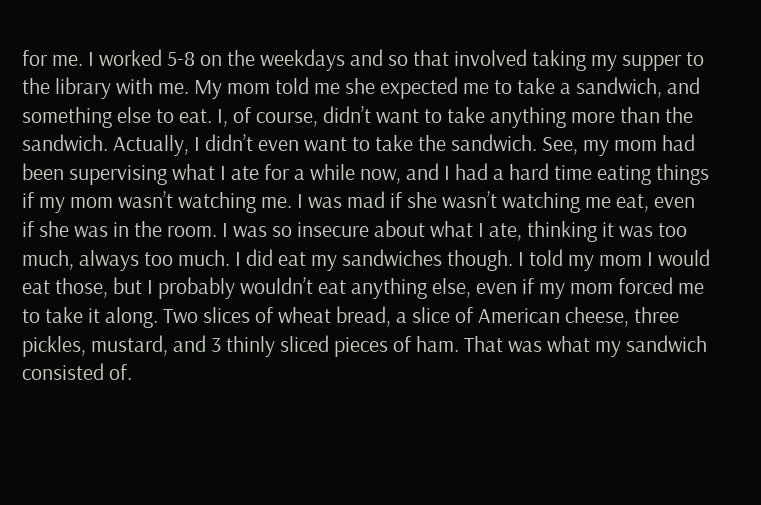for me. I worked 5-8 on the weekdays and so that involved taking my supper to the library with me. My mom told me she expected me to take a sandwich, and something else to eat. I, of course, didn’t want to take anything more than the sandwich. Actually, I didn’t even want to take the sandwich. See, my mom had been supervising what I ate for a while now, and I had a hard time eating things if my mom wasn’t watching me. I was mad if she wasn’t watching me eat, even if she was in the room. I was so insecure about what I ate, thinking it was too much, always too much. I did eat my sandwiches though. I told my mom I would eat those, but I probably wouldn’t eat anything else, even if my mom forced me to take it along. Two slices of wheat bread, a slice of American cheese, three pickles, mustard, and 3 thinly sliced pieces of ham. That was what my sandwich consisted of.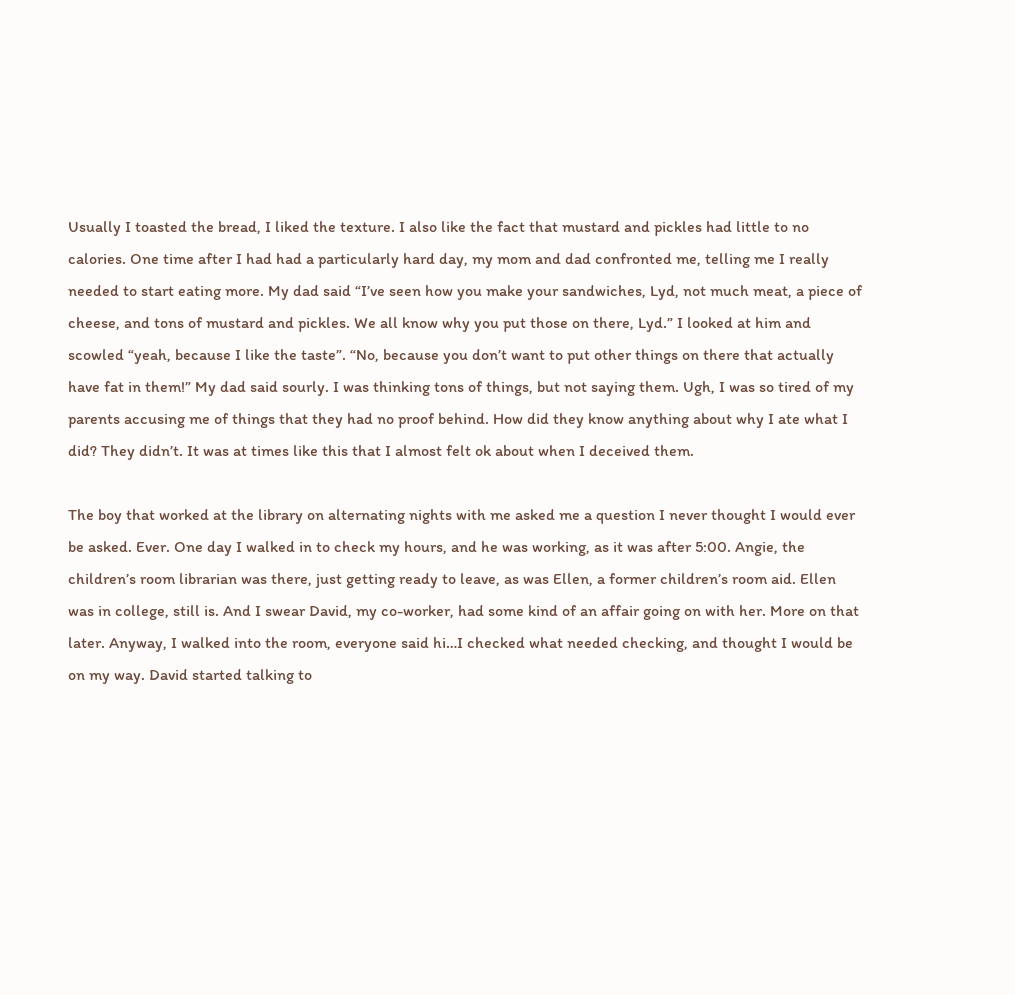Usually I toasted the bread, I liked the texture. I also like the fact that mustard and pickles had little to no calories. One time after I had had a particularly hard day, my mom and dad confronted me, telling me I really needed to start eating more. My dad said “I’ve seen how you make your sandwiches, Lyd, not much meat, a piece of cheese, and tons of mustard and pickles. We all know why you put those on there, Lyd.” I looked at him and scowled “yeah, because I like the taste”. “No, because you don’t want to put other things on there that actually have fat in them!” My dad said sourly. I was thinking tons of things, but not saying them. Ugh, I was so tired of my parents accusing me of things that they had no proof behind. How did they know anything about why I ate what I did? They didn’t. It was at times like this that I almost felt ok about when I deceived them.

The boy that worked at the library on alternating nights with me asked me a question I never thought I would ever be asked. Ever. One day I walked in to check my hours, and he was working, as it was after 5:00. Angie, the children’s room librarian was there, just getting ready to leave, as was Ellen, a former children’s room aid. Ellen was in college, still is. And I swear David, my co-worker, had some kind of an affair going on with her. More on that later. Anyway, I walked into the room, everyone said hi…I checked what needed checking, and thought I would be on my way. David started talking to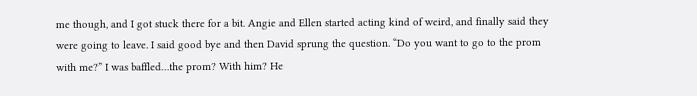me though, and I got stuck there for a bit. Angie and Ellen started acting kind of weird, and finally said they were going to leave. I said good bye and then David sprung the question. “Do you want to go to the prom with me?” I was baffled…the prom? With him? He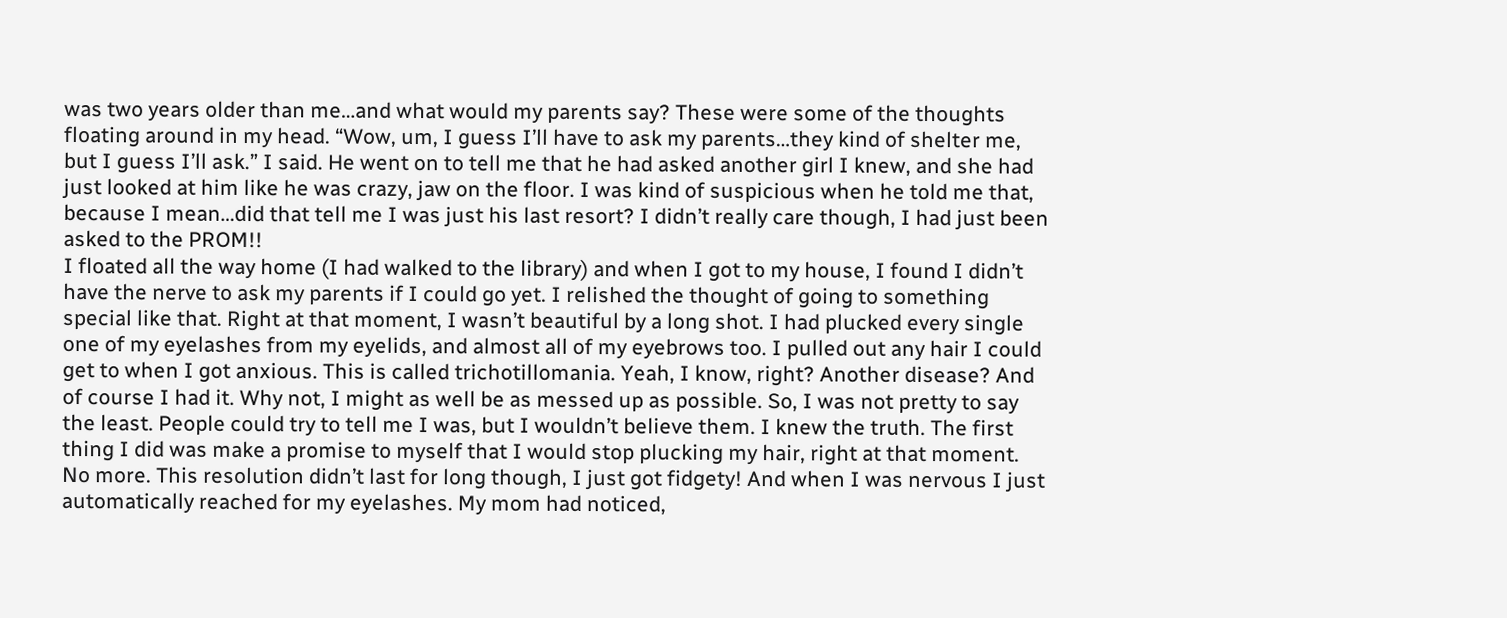was two years older than me…and what would my parents say? These were some of the thoughts floating around in my head. “Wow, um, I guess I’ll have to ask my parents…they kind of shelter me, but I guess I’ll ask.” I said. He went on to tell me that he had asked another girl I knew, and she had just looked at him like he was crazy, jaw on the floor. I was kind of suspicious when he told me that, because I mean…did that tell me I was just his last resort? I didn’t really care though, I had just been asked to the PROM!!
I floated all the way home (I had walked to the library) and when I got to my house, I found I didn’t have the nerve to ask my parents if I could go yet. I relished the thought of going to something special like that. Right at that moment, I wasn’t beautiful by a long shot. I had plucked every single one of my eyelashes from my eyelids, and almost all of my eyebrows too. I pulled out any hair I could get to when I got anxious. This is called trichotillomania. Yeah, I know, right? Another disease? And of course I had it. Why not, I might as well be as messed up as possible. So, I was not pretty to say the least. People could try to tell me I was, but I wouldn’t believe them. I knew the truth. The first thing I did was make a promise to myself that I would stop plucking my hair, right at that moment. No more. This resolution didn’t last for long though, I just got fidgety! And when I was nervous I just automatically reached for my eyelashes. My mom had noticed,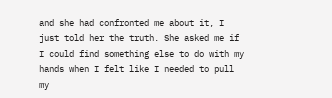and she had confronted me about it, I just told her the truth. She asked me if I could find something else to do with my hands when I felt like I needed to pull my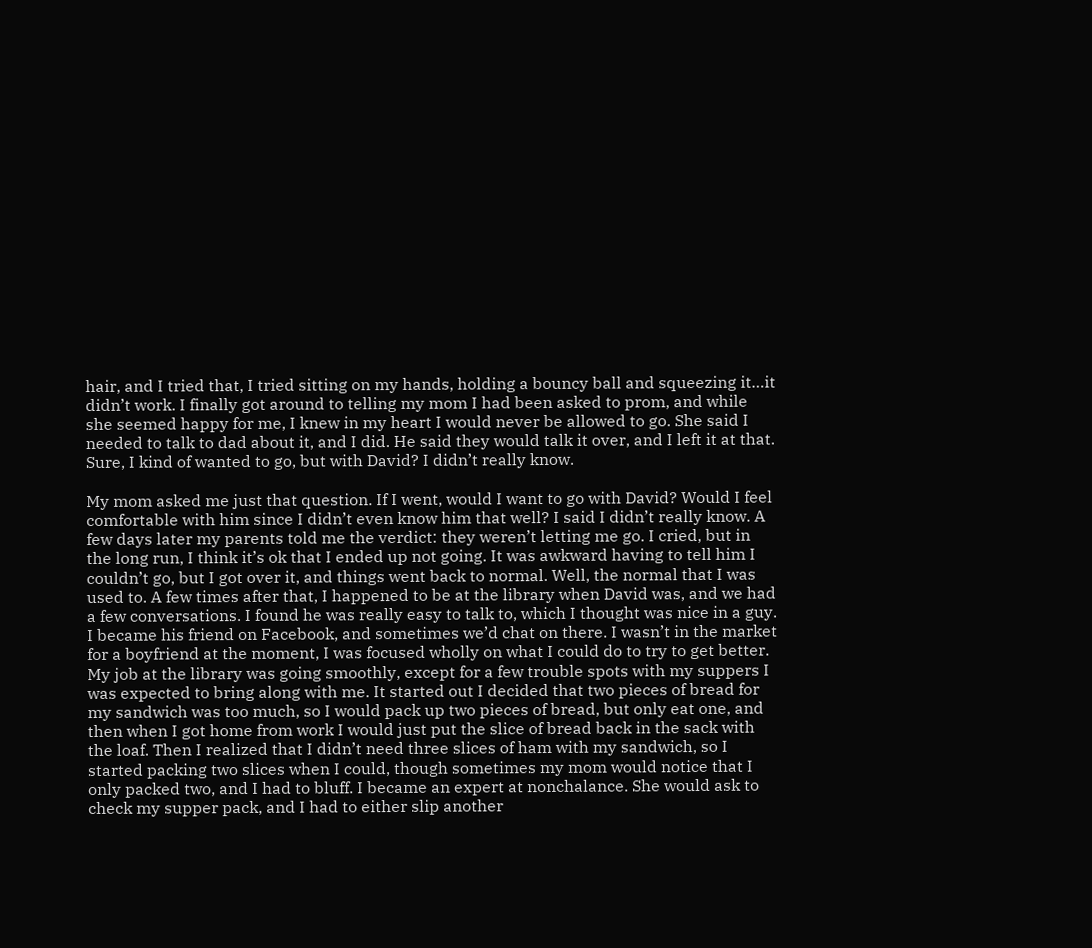hair, and I tried that, I tried sitting on my hands, holding a bouncy ball and squeezing it…it didn’t work. I finally got around to telling my mom I had been asked to prom, and while she seemed happy for me, I knew in my heart I would never be allowed to go. She said I needed to talk to dad about it, and I did. He said they would talk it over, and I left it at that. Sure, I kind of wanted to go, but with David? I didn’t really know.

My mom asked me just that question. If I went, would I want to go with David? Would I feel comfortable with him since I didn’t even know him that well? I said I didn’t really know. A few days later my parents told me the verdict: they weren’t letting me go. I cried, but in the long run, I think it’s ok that I ended up not going. It was awkward having to tell him I couldn’t go, but I got over it, and things went back to normal. Well, the normal that I was used to. A few times after that, I happened to be at the library when David was, and we had a few conversations. I found he was really easy to talk to, which I thought was nice in a guy. I became his friend on Facebook, and sometimes we’d chat on there. I wasn’t in the market for a boyfriend at the moment, I was focused wholly on what I could do to try to get better. My job at the library was going smoothly, except for a few trouble spots with my suppers I was expected to bring along with me. It started out I decided that two pieces of bread for my sandwich was too much, so I would pack up two pieces of bread, but only eat one, and then when I got home from work I would just put the slice of bread back in the sack with the loaf. Then I realized that I didn’t need three slices of ham with my sandwich, so I started packing two slices when I could, though sometimes my mom would notice that I only packed two, and I had to bluff. I became an expert at nonchalance. She would ask to check my supper pack, and I had to either slip another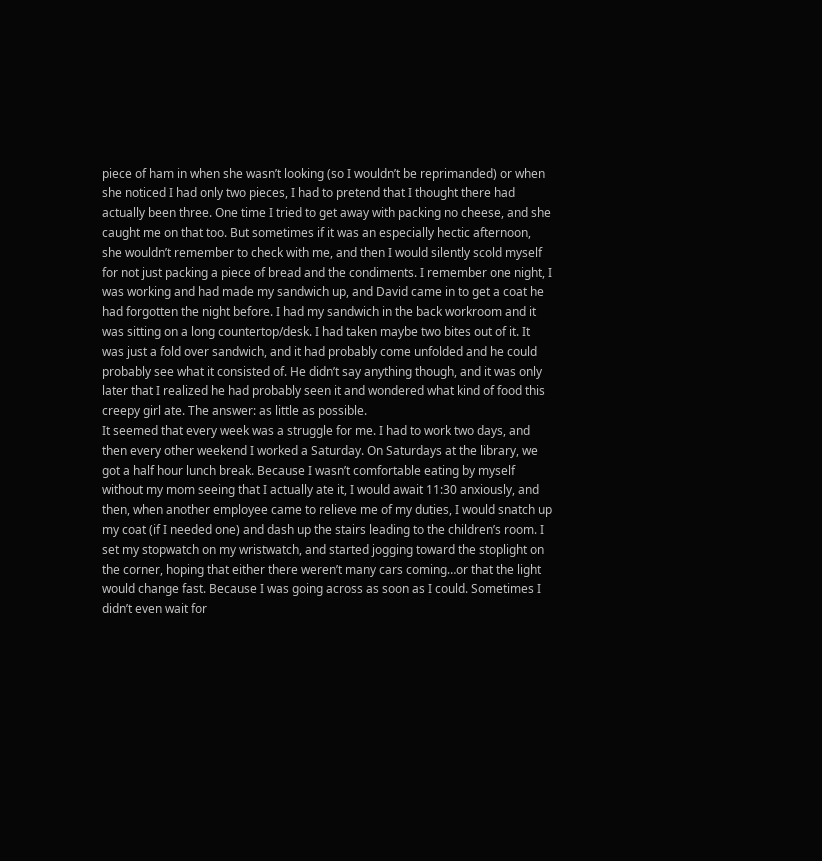piece of ham in when she wasn’t looking (so I wouldn’t be reprimanded) or when she noticed I had only two pieces, I had to pretend that I thought there had actually been three. One time I tried to get away with packing no cheese, and she caught me on that too. But sometimes if it was an especially hectic afternoon, she wouldn’t remember to check with me, and then I would silently scold myself for not just packing a piece of bread and the condiments. I remember one night, I was working and had made my sandwich up, and David came in to get a coat he had forgotten the night before. I had my sandwich in the back workroom and it was sitting on a long countertop/desk. I had taken maybe two bites out of it. It was just a fold over sandwich, and it had probably come unfolded and he could probably see what it consisted of. He didn’t say anything though, and it was only later that I realized he had probably seen it and wondered what kind of food this creepy girl ate. The answer: as little as possible.
It seemed that every week was a struggle for me. I had to work two days, and then every other weekend I worked a Saturday. On Saturdays at the library, we got a half hour lunch break. Because I wasn’t comfortable eating by myself without my mom seeing that I actually ate it, I would await 11:30 anxiously, and then, when another employee came to relieve me of my duties, I would snatch up my coat (if I needed one) and dash up the stairs leading to the children’s room. I set my stopwatch on my wristwatch, and started jogging toward the stoplight on the corner, hoping that either there weren’t many cars coming…or that the light would change fast. Because I was going across as soon as I could. Sometimes I didn’t even wait for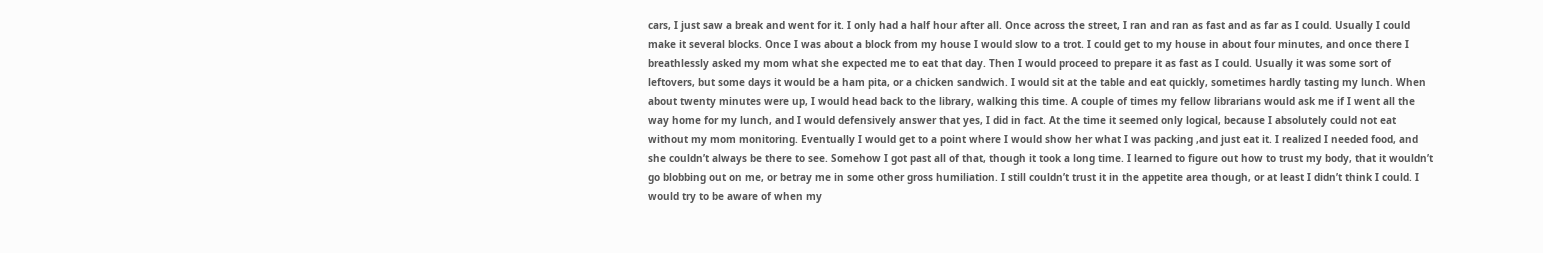cars, I just saw a break and went for it. I only had a half hour after all. Once across the street, I ran and ran as fast and as far as I could. Usually I could make it several blocks. Once I was about a block from my house I would slow to a trot. I could get to my house in about four minutes, and once there I breathlessly asked my mom what she expected me to eat that day. Then I would proceed to prepare it as fast as I could. Usually it was some sort of leftovers, but some days it would be a ham pita, or a chicken sandwich. I would sit at the table and eat quickly, sometimes hardly tasting my lunch. When about twenty minutes were up, I would head back to the library, walking this time. A couple of times my fellow librarians would ask me if I went all the way home for my lunch, and I would defensively answer that yes, I did in fact. At the time it seemed only logical, because I absolutely could not eat without my mom monitoring. Eventually I would get to a point where I would show her what I was packing ,and just eat it. I realized I needed food, and she couldn’t always be there to see. Somehow I got past all of that, though it took a long time. I learned to figure out how to trust my body, that it wouldn’t go blobbing out on me, or betray me in some other gross humiliation. I still couldn’t trust it in the appetite area though, or at least I didn’t think I could. I would try to be aware of when my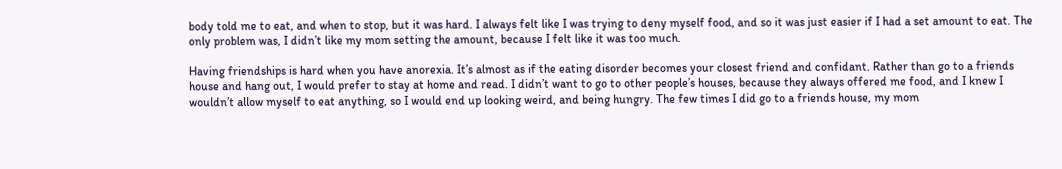body told me to eat, and when to stop, but it was hard. I always felt like I was trying to deny myself food, and so it was just easier if I had a set amount to eat. The only problem was, I didn’t like my mom setting the amount, because I felt like it was too much.

Having friendships is hard when you have anorexia. It’s almost as if the eating disorder becomes your closest friend and confidant. Rather than go to a friends house and hang out, I would prefer to stay at home and read. I didn’t want to go to other people’s houses, because they always offered me food, and I knew I wouldn’t allow myself to eat anything, so I would end up looking weird, and being hungry. The few times I did go to a friends house, my mom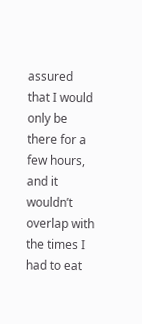assured that I would only be there for a few hours, and it wouldn’t overlap with the times I had to eat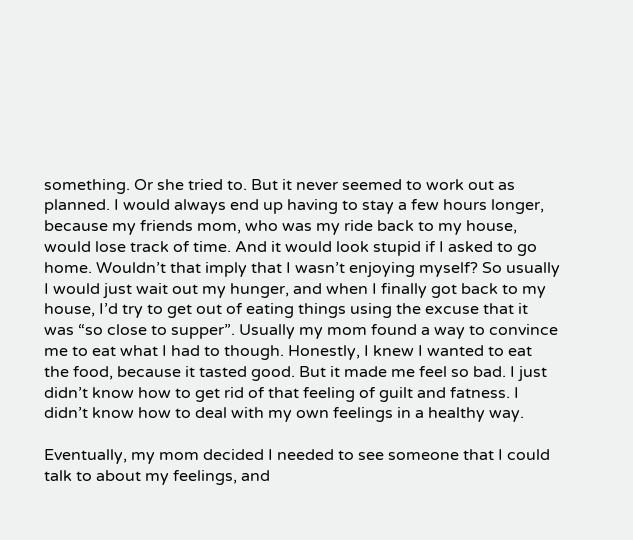something. Or she tried to. But it never seemed to work out as planned. I would always end up having to stay a few hours longer, because my friends mom, who was my ride back to my house, would lose track of time. And it would look stupid if I asked to go home. Wouldn’t that imply that I wasn’t enjoying myself? So usually I would just wait out my hunger, and when I finally got back to my house, I’d try to get out of eating things using the excuse that it was “so close to supper”. Usually my mom found a way to convince me to eat what I had to though. Honestly, I knew I wanted to eat the food, because it tasted good. But it made me feel so bad. I just didn’t know how to get rid of that feeling of guilt and fatness. I didn’t know how to deal with my own feelings in a healthy way.

Eventually, my mom decided I needed to see someone that I could talk to about my feelings, and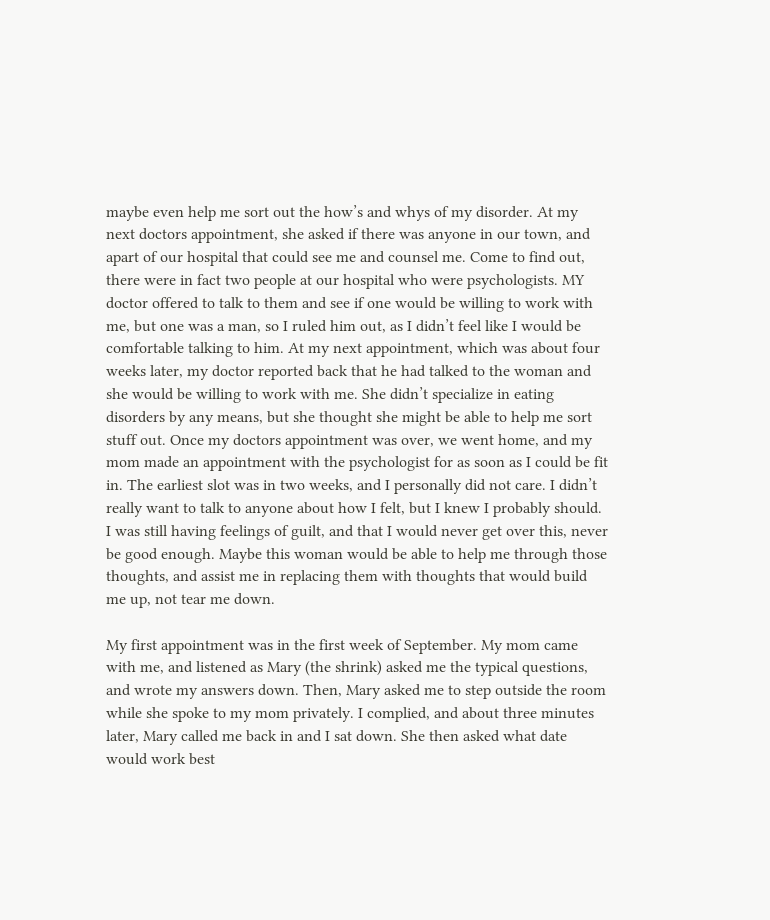maybe even help me sort out the how’s and whys of my disorder. At my next doctors appointment, she asked if there was anyone in our town, and apart of our hospital that could see me and counsel me. Come to find out, there were in fact two people at our hospital who were psychologists. MY doctor offered to talk to them and see if one would be willing to work with me, but one was a man, so I ruled him out, as I didn’t feel like I would be comfortable talking to him. At my next appointment, which was about four weeks later, my doctor reported back that he had talked to the woman and she would be willing to work with me. She didn’t specialize in eating disorders by any means, but she thought she might be able to help me sort stuff out. Once my doctors appointment was over, we went home, and my mom made an appointment with the psychologist for as soon as I could be fit in. The earliest slot was in two weeks, and I personally did not care. I didn’t really want to talk to anyone about how I felt, but I knew I probably should. I was still having feelings of guilt, and that I would never get over this, never be good enough. Maybe this woman would be able to help me through those thoughts, and assist me in replacing them with thoughts that would build me up, not tear me down.

My first appointment was in the first week of September. My mom came with me, and listened as Mary (the shrink) asked me the typical questions, and wrote my answers down. Then, Mary asked me to step outside the room while she spoke to my mom privately. I complied, and about three minutes later, Mary called me back in and I sat down. She then asked what date would work best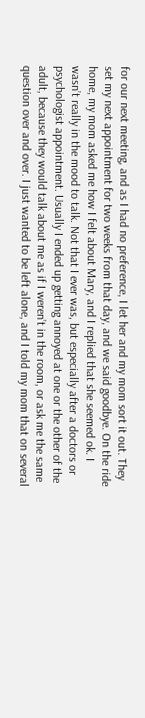for our next meeting, and as I had no preference, I let her and my mom sort it out. They set my next appointment for two weeks from that day, and we said goodbye. On the ride home, my mom asked me how I felt about Mary, and I replied that she seemed ok. I wasn’t really in the mood to talk. Not that I ever was, but especially after a doctors or psychologist appointment. Usually I ended up getting annoyed at one or the other of the adult, because they would talk about me as if I weren’t in the room, or ask me the same question over and over. I just wanted to be left alone, and I told my mom that on several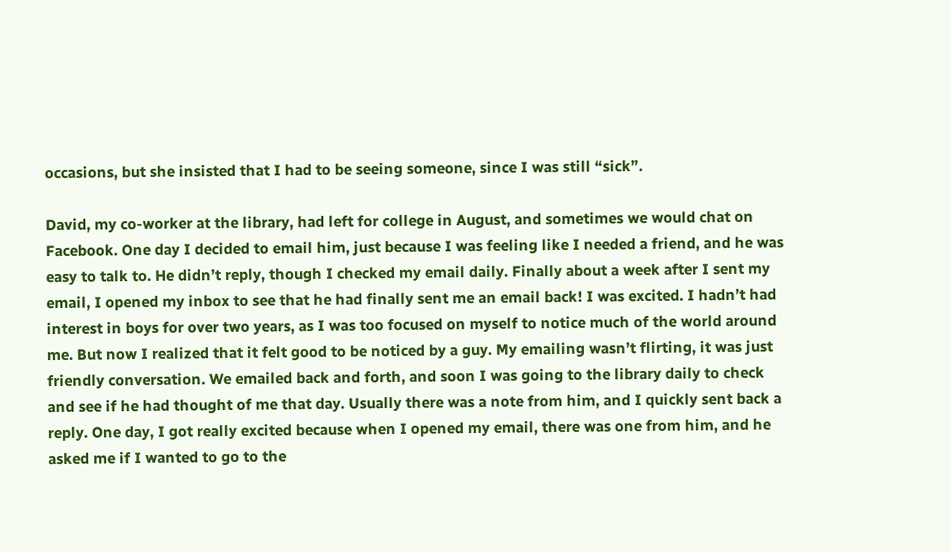occasions, but she insisted that I had to be seeing someone, since I was still “sick”.

David, my co-worker at the library, had left for college in August, and sometimes we would chat on Facebook. One day I decided to email him, just because I was feeling like I needed a friend, and he was easy to talk to. He didn’t reply, though I checked my email daily. Finally about a week after I sent my email, I opened my inbox to see that he had finally sent me an email back! I was excited. I hadn’t had interest in boys for over two years, as I was too focused on myself to notice much of the world around me. But now I realized that it felt good to be noticed by a guy. My emailing wasn’t flirting, it was just friendly conversation. We emailed back and forth, and soon I was going to the library daily to check and see if he had thought of me that day. Usually there was a note from him, and I quickly sent back a reply. One day, I got really excited because when I opened my email, there was one from him, and he asked me if I wanted to go to the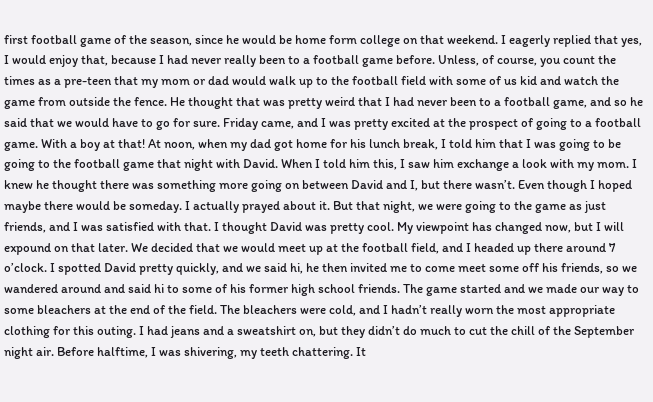first football game of the season, since he would be home form college on that weekend. I eagerly replied that yes, I would enjoy that, because I had never really been to a football game before. Unless, of course, you count the times as a pre-teen that my mom or dad would walk up to the football field with some of us kid and watch the game from outside the fence. He thought that was pretty weird that I had never been to a football game, and so he said that we would have to go for sure. Friday came, and I was pretty excited at the prospect of going to a football game. With a boy at that! At noon, when my dad got home for his lunch break, I told him that I was going to be going to the football game that night with David. When I told him this, I saw him exchange a look with my mom. I knew he thought there was something more going on between David and I, but there wasn’t. Even though I hoped maybe there would be someday. I actually prayed about it. But that night, we were going to the game as just friends, and I was satisfied with that. I thought David was pretty cool. My viewpoint has changed now, but I will expound on that later. We decided that we would meet up at the football field, and I headed up there around 7 o’clock. I spotted David pretty quickly, and we said hi, he then invited me to come meet some off his friends, so we wandered around and said hi to some of his former high school friends. The game started and we made our way to some bleachers at the end of the field. The bleachers were cold, and I hadn’t really worn the most appropriate clothing for this outing. I had jeans and a sweatshirt on, but they didn’t do much to cut the chill of the September night air. Before halftime, I was shivering, my teeth chattering. It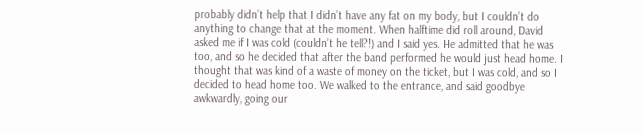probably didn’t help that I didn’t have any fat on my body, but I couldn’t do anything to change that at the moment. When halftime did roll around, David asked me if I was cold (couldn’t he tell?!) and I said yes. He admitted that he was too, and so he decided that after the band performed he would just head home. I thought that was kind of a waste of money on the ticket, but I was cold, and so I decided to head home too. We walked to the entrance, and said goodbye awkwardly, going our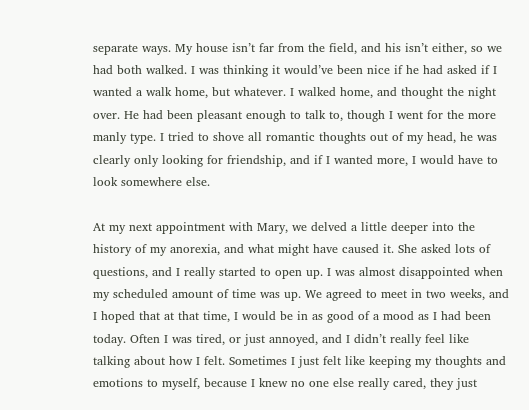separate ways. My house isn’t far from the field, and his isn’t either, so we had both walked. I was thinking it would’ve been nice if he had asked if I wanted a walk home, but whatever. I walked home, and thought the night over. He had been pleasant enough to talk to, though I went for the more manly type. I tried to shove all romantic thoughts out of my head, he was clearly only looking for friendship, and if I wanted more, I would have to look somewhere else.

At my next appointment with Mary, we delved a little deeper into the history of my anorexia, and what might have caused it. She asked lots of questions, and I really started to open up. I was almost disappointed when my scheduled amount of time was up. We agreed to meet in two weeks, and I hoped that at that time, I would be in as good of a mood as I had been today. Often I was tired, or just annoyed, and I didn’t really feel like talking about how I felt. Sometimes I just felt like keeping my thoughts and emotions to myself, because I knew no one else really cared, they just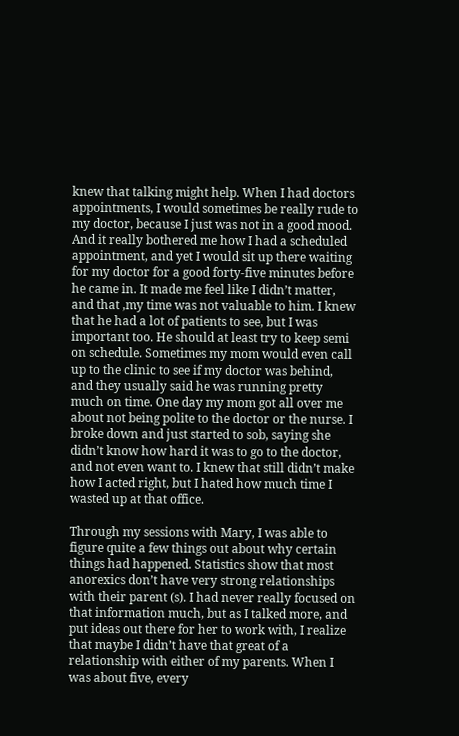knew that talking might help. When I had doctors appointments, I would sometimes be really rude to my doctor, because I just was not in a good mood. And it really bothered me how I had a scheduled appointment, and yet I would sit up there waiting for my doctor for a good forty-five minutes before he came in. It made me feel like I didn’t matter, and that ,my time was not valuable to him. I knew that he had a lot of patients to see, but I was important too. He should at least try to keep semi on schedule. Sometimes my mom would even call up to the clinic to see if my doctor was behind, and they usually said he was running pretty much on time. One day my mom got all over me about not being polite to the doctor or the nurse. I broke down and just started to sob, saying she didn’t know how hard it was to go to the doctor, and not even want to. I knew that still didn’t make how I acted right, but I hated how much time I wasted up at that office.

Through my sessions with Mary, I was able to figure quite a few things out about why certain things had happened. Statistics show that most anorexics don’t have very strong relationships with their parent (s). I had never really focused on that information much, but as I talked more, and put ideas out there for her to work with, I realize that maybe I didn’t have that great of a relationship with either of my parents. When I was about five, every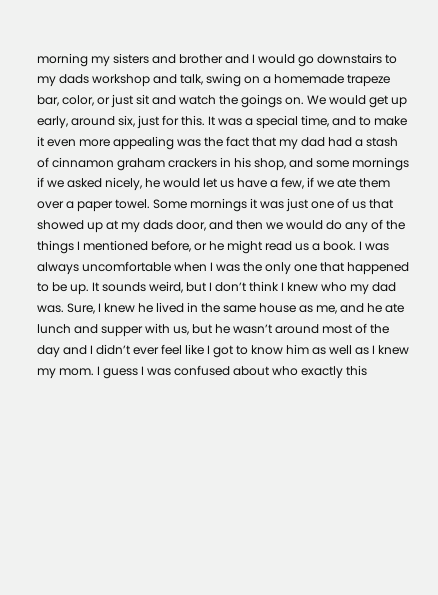morning my sisters and brother and I would go downstairs to my dads workshop and talk, swing on a homemade trapeze bar, color, or just sit and watch the goings on. We would get up early, around six, just for this. It was a special time, and to make it even more appealing was the fact that my dad had a stash of cinnamon graham crackers in his shop, and some mornings if we asked nicely, he would let us have a few, if we ate them over a paper towel. Some mornings it was just one of us that showed up at my dads door, and then we would do any of the things I mentioned before, or he might read us a book. I was always uncomfortable when I was the only one that happened to be up. It sounds weird, but I don’t think I knew who my dad was. Sure, I knew he lived in the same house as me, and he ate lunch and supper with us, but he wasn’t around most of the day and I didn’t ever feel like I got to know him as well as I knew my mom. I guess I was confused about who exactly this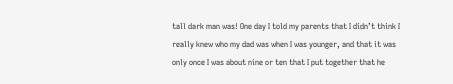tall dark man was! One day I told my parents that I didn’t think I really knew who my dad was when I was younger, and that it was only once I was about nine or ten that I put together that he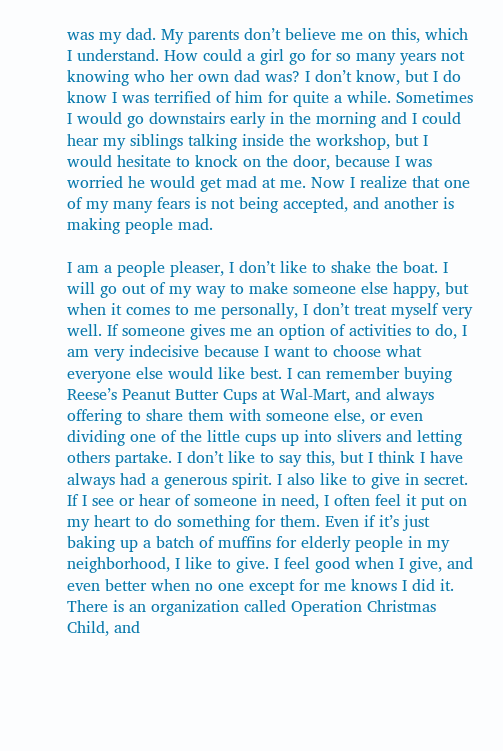was my dad. My parents don’t believe me on this, which I understand. How could a girl go for so many years not knowing who her own dad was? I don’t know, but I do know I was terrified of him for quite a while. Sometimes I would go downstairs early in the morning and I could hear my siblings talking inside the workshop, but I would hesitate to knock on the door, because I was worried he would get mad at me. Now I realize that one of my many fears is not being accepted, and another is making people mad.

I am a people pleaser, I don’t like to shake the boat. I will go out of my way to make someone else happy, but when it comes to me personally, I don’t treat myself very well. If someone gives me an option of activities to do, I am very indecisive because I want to choose what everyone else would like best. I can remember buying Reese’s Peanut Butter Cups at Wal-Mart, and always offering to share them with someone else, or even dividing one of the little cups up into slivers and letting others partake. I don’t like to say this, but I think I have always had a generous spirit. I also like to give in secret. If I see or hear of someone in need, I often feel it put on my heart to do something for them. Even if it’s just baking up a batch of muffins for elderly people in my neighborhood, I like to give. I feel good when I give, and even better when no one except for me knows I did it. There is an organization called Operation Christmas Child, and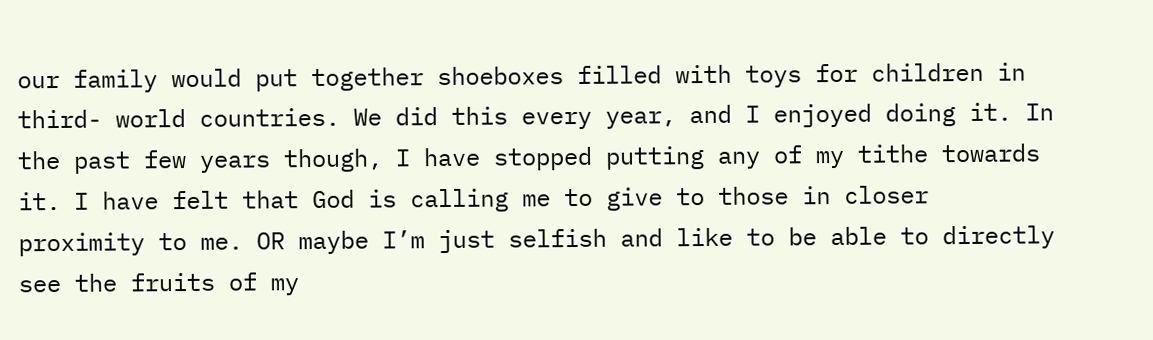our family would put together shoeboxes filled with toys for children in third- world countries. We did this every year, and I enjoyed doing it. In the past few years though, I have stopped putting any of my tithe towards it. I have felt that God is calling me to give to those in closer proximity to me. OR maybe I’m just selfish and like to be able to directly see the fruits of my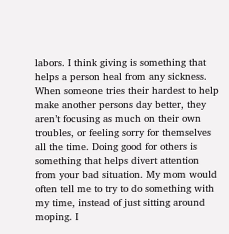labors. I think giving is something that helps a person heal from any sickness. When someone tries their hardest to help make another persons day better, they aren’t focusing as much on their own troubles, or feeling sorry for themselves all the time. Doing good for others is something that helps divert attention from your bad situation. My mom would often tell me to try to do something with my time, instead of just sitting around moping. I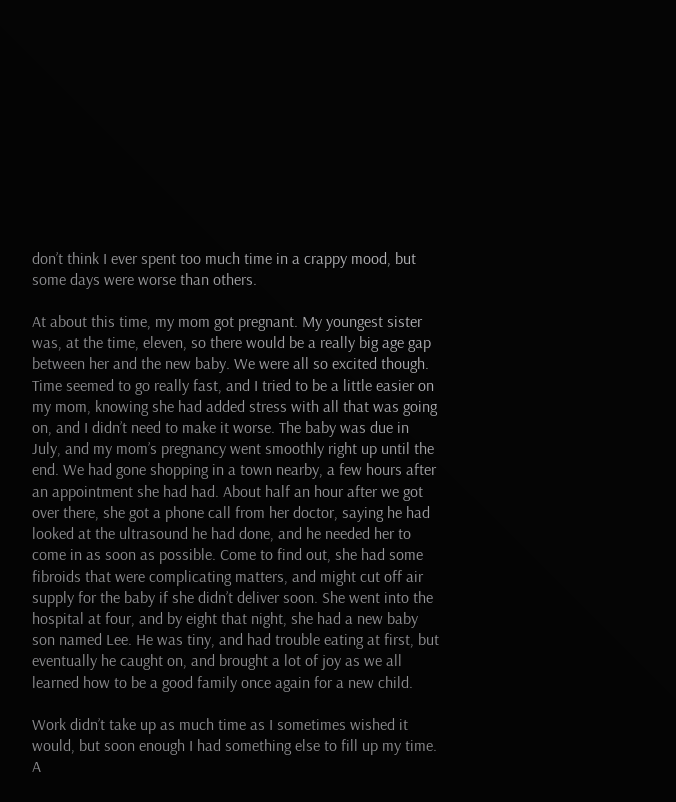don’t think I ever spent too much time in a crappy mood, but some days were worse than others.

At about this time, my mom got pregnant. My youngest sister was, at the time, eleven, so there would be a really big age gap between her and the new baby. We were all so excited though. Time seemed to go really fast, and I tried to be a little easier on my mom, knowing she had added stress with all that was going on, and I didn’t need to make it worse. The baby was due in July, and my mom’s pregnancy went smoothly right up until the end. We had gone shopping in a town nearby, a few hours after an appointment she had had. About half an hour after we got over there, she got a phone call from her doctor, saying he had looked at the ultrasound he had done, and he needed her to come in as soon as possible. Come to find out, she had some fibroids that were complicating matters, and might cut off air supply for the baby if she didn’t deliver soon. She went into the hospital at four, and by eight that night, she had a new baby son named Lee. He was tiny, and had trouble eating at first, but eventually he caught on, and brought a lot of joy as we all learned how to be a good family once again for a new child.

Work didn’t take up as much time as I sometimes wished it would, but soon enough I had something else to fill up my time. A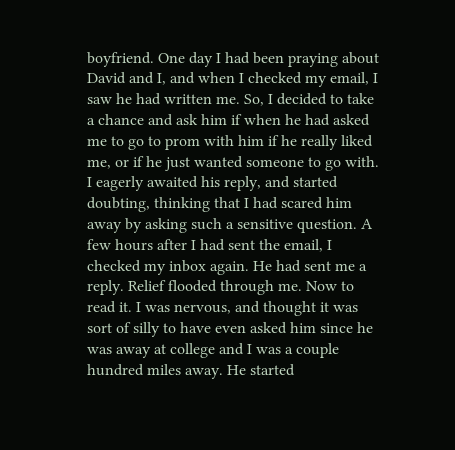boyfriend. One day I had been praying about David and I, and when I checked my email, I saw he had written me. So, I decided to take a chance and ask him if when he had asked me to go to prom with him if he really liked me, or if he just wanted someone to go with. I eagerly awaited his reply, and started doubting, thinking that I had scared him away by asking such a sensitive question. A few hours after I had sent the email, I checked my inbox again. He had sent me a reply. Relief flooded through me. Now to read it. I was nervous, and thought it was sort of silly to have even asked him since he was away at college and I was a couple hundred miles away. He started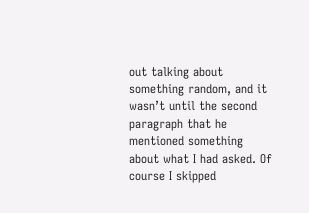out talking about something random, and it wasn’t until the second paragraph that he mentioned something about what I had asked. Of course I skipped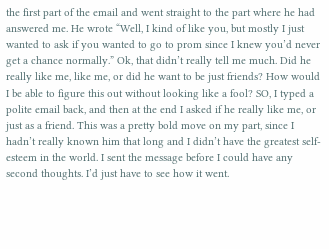the first part of the email and went straight to the part where he had answered me. He wrote “Well, I kind of like you, but mostly I just wanted to ask if you wanted to go to prom since I knew you’d never get a chance normally.” Ok, that didn’t really tell me much. Did he really like me, like me, or did he want to be just friends? How would I be able to figure this out without looking like a fool? SO, I typed a polite email back, and then at the end I asked if he really like me, or just as a friend. This was a pretty bold move on my part, since I hadn’t really known him that long and I didn’t have the greatest self-esteem in the world. I sent the message before I could have any second thoughts. I’d just have to see how it went.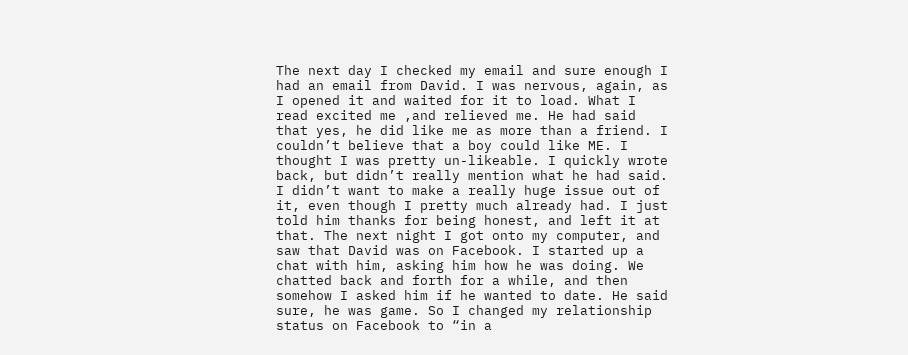The next day I checked my email and sure enough I had an email from David. I was nervous, again, as I opened it and waited for it to load. What I read excited me ,and relieved me. He had said that yes, he did like me as more than a friend. I couldn’t believe that a boy could like ME. I thought I was pretty un-likeable. I quickly wrote back, but didn’t really mention what he had said. I didn’t want to make a really huge issue out of it, even though I pretty much already had. I just told him thanks for being honest, and left it at that. The next night I got onto my computer, and saw that David was on Facebook. I started up a chat with him, asking him how he was doing. We chatted back and forth for a while, and then somehow I asked him if he wanted to date. He said sure, he was game. So I changed my relationship status on Facebook to “in a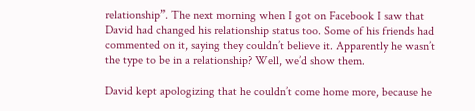relationship”. The next morning when I got on Facebook I saw that David had changed his relationship status too. Some of his friends had commented on it, saying they couldn’t believe it. Apparently he wasn’t the type to be in a relationship? Well, we’d show them.

David kept apologizing that he couldn’t come home more, because he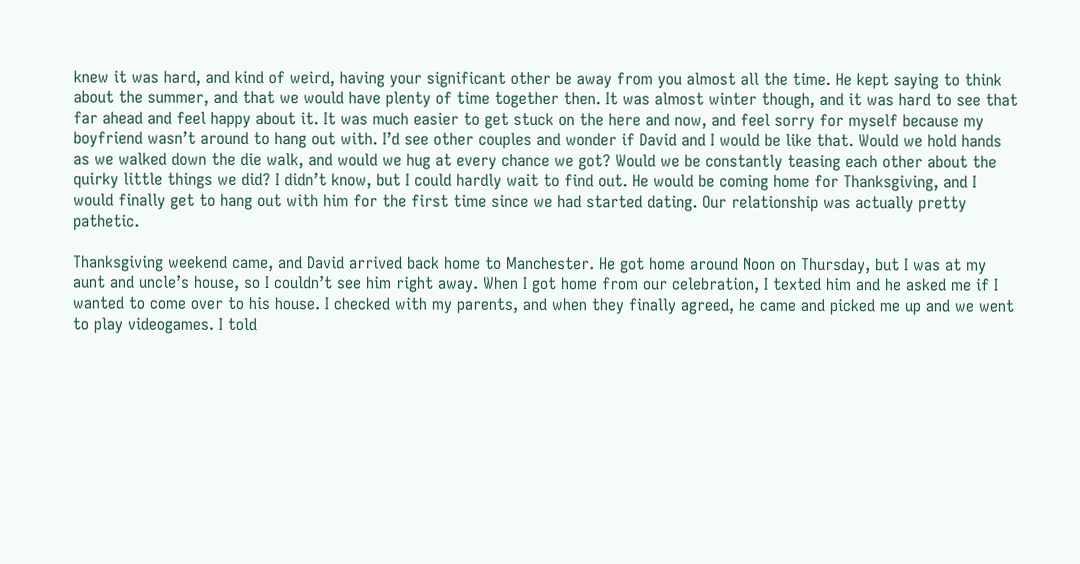knew it was hard, and kind of weird, having your significant other be away from you almost all the time. He kept saying to think about the summer, and that we would have plenty of time together then. It was almost winter though, and it was hard to see that far ahead and feel happy about it. It was much easier to get stuck on the here and now, and feel sorry for myself because my boyfriend wasn’t around to hang out with. I’d see other couples and wonder if David and I would be like that. Would we hold hands as we walked down the die walk, and would we hug at every chance we got? Would we be constantly teasing each other about the quirky little things we did? I didn’t know, but I could hardly wait to find out. He would be coming home for Thanksgiving, and I would finally get to hang out with him for the first time since we had started dating. Our relationship was actually pretty pathetic.

Thanksgiving weekend came, and David arrived back home to Manchester. He got home around Noon on Thursday, but I was at my aunt and uncle’s house, so I couldn’t see him right away. When I got home from our celebration, I texted him and he asked me if I wanted to come over to his house. I checked with my parents, and when they finally agreed, he came and picked me up and we went to play videogames. I told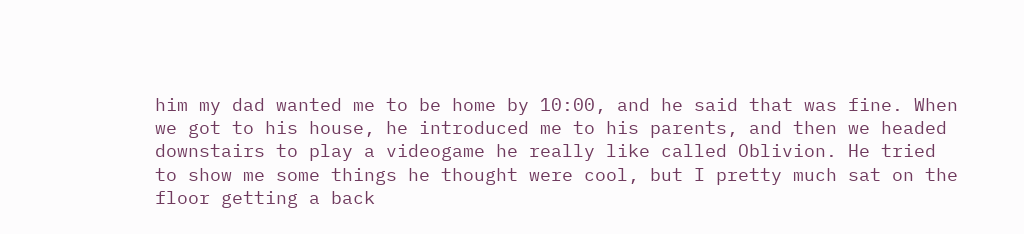him my dad wanted me to be home by 10:00, and he said that was fine. When we got to his house, he introduced me to his parents, and then we headed downstairs to play a videogame he really like called Oblivion. He tried to show me some things he thought were cool, but I pretty much sat on the floor getting a back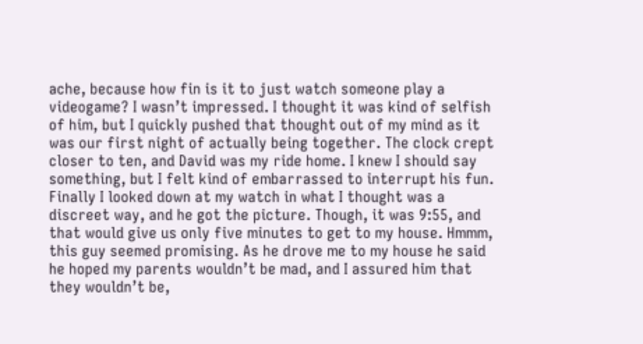ache, because how fin is it to just watch someone play a videogame? I wasn’t impressed. I thought it was kind of selfish of him, but I quickly pushed that thought out of my mind as it was our first night of actually being together. The clock crept closer to ten, and David was my ride home. I knew I should say something, but I felt kind of embarrassed to interrupt his fun. Finally I looked down at my watch in what I thought was a discreet way, and he got the picture. Though, it was 9:55, and that would give us only five minutes to get to my house. Hmmm, this guy seemed promising. As he drove me to my house he said he hoped my parents wouldn’t be mad, and I assured him that they wouldn’t be,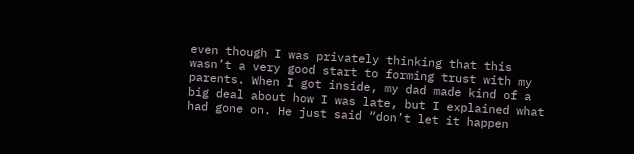even though I was privately thinking that this wasn’t a very good start to forming trust with my parents. When I got inside, my dad made kind of a big deal about how I was late, but I explained what had gone on. He just said “don’t let it happen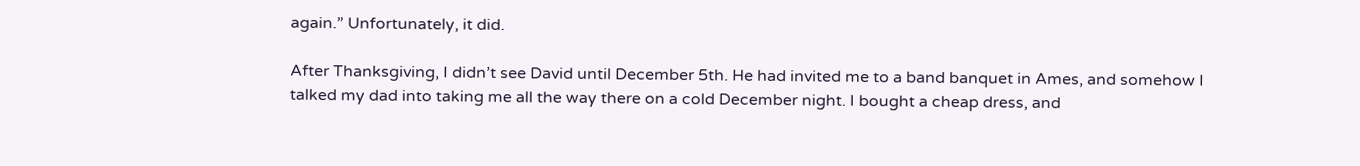again.” Unfortunately, it did.

After Thanksgiving, I didn’t see David until December 5th. He had invited me to a band banquet in Ames, and somehow I talked my dad into taking me all the way there on a cold December night. I bought a cheap dress, and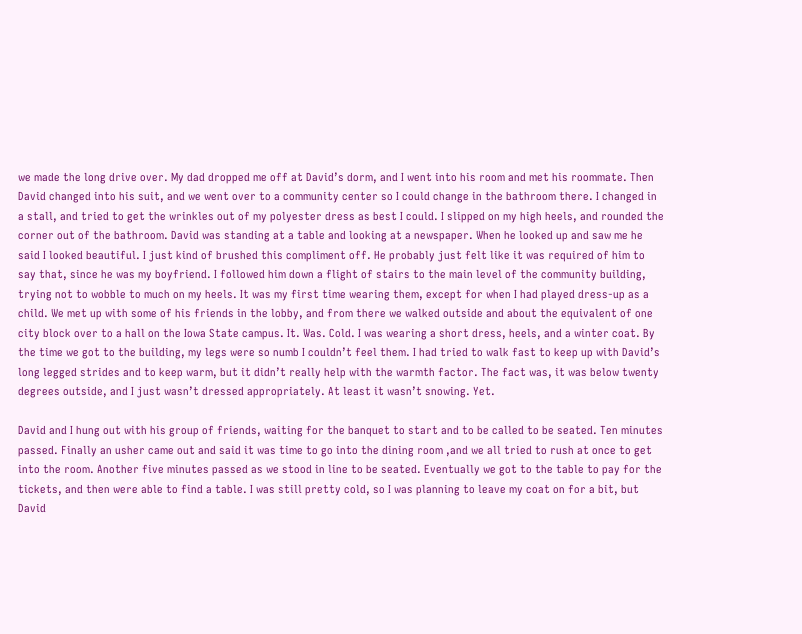we made the long drive over. My dad dropped me off at David’s dorm, and I went into his room and met his roommate. Then David changed into his suit, and we went over to a community center so I could change in the bathroom there. I changed in a stall, and tried to get the wrinkles out of my polyester dress as best I could. I slipped on my high heels, and rounded the corner out of the bathroom. David was standing at a table and looking at a newspaper. When he looked up and saw me he said I looked beautiful. I just kind of brushed this compliment off. He probably just felt like it was required of him to say that, since he was my boyfriend. I followed him down a flight of stairs to the main level of the community building, trying not to wobble to much on my heels. It was my first time wearing them, except for when I had played dress-up as a child. We met up with some of his friends in the lobby, and from there we walked outside and about the equivalent of one city block over to a hall on the Iowa State campus. It. Was. Cold. I was wearing a short dress, heels, and a winter coat. By the time we got to the building, my legs were so numb I couldn’t feel them. I had tried to walk fast to keep up with David’s long legged strides and to keep warm, but it didn’t really help with the warmth factor. The fact was, it was below twenty degrees outside, and I just wasn’t dressed appropriately. At least it wasn’t snowing. Yet.

David and I hung out with his group of friends, waiting for the banquet to start and to be called to be seated. Ten minutes passed. Finally an usher came out and said it was time to go into the dining room ,and we all tried to rush at once to get into the room. Another five minutes passed as we stood in line to be seated. Eventually we got to the table to pay for the tickets, and then were able to find a table. I was still pretty cold, so I was planning to leave my coat on for a bit, but David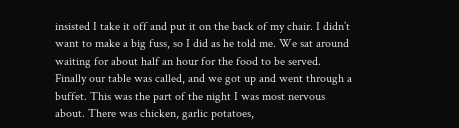insisted I take it off and put it on the back of my chair. I didn’t want to make a big fuss, so I did as he told me. We sat around waiting for about half an hour for the food to be served. Finally our table was called, and we got up and went through a buffet. This was the part of the night I was most nervous about. There was chicken, garlic potatoes,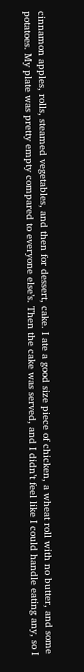cinnamon apples, rolls, steamed vegetables, and then for dessert, cake. I ate a good size piece of chicken, a wheat roll with no butter, and some potatoes. My plate was pretty empty compared to everyone else’s. Then the cake was served, and I didn’t feel like I could handle eating any, so I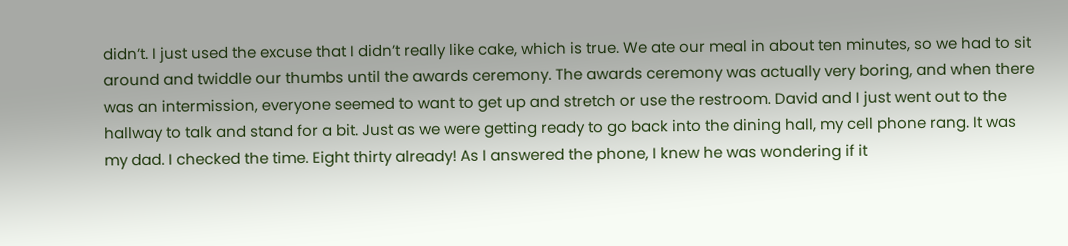didn’t. I just used the excuse that I didn’t really like cake, which is true. We ate our meal in about ten minutes, so we had to sit around and twiddle our thumbs until the awards ceremony. The awards ceremony was actually very boring, and when there was an intermission, everyone seemed to want to get up and stretch or use the restroom. David and I just went out to the hallway to talk and stand for a bit. Just as we were getting ready to go back into the dining hall, my cell phone rang. It was my dad. I checked the time. Eight thirty already! As I answered the phone, I knew he was wondering if it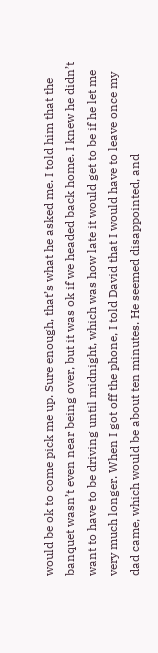would be ok to come pick me up. Sure enough, that’s what he asked me. I told him that the banquet wasn’t even near being over, but it was ok if we headed back home. I knew he didn’t want to have to be driving until midnight, which was how late it would get to be if he let me very much longer. When I got off the phone, I told David that I would have to leave once my dad came, which would be about ten minutes. He seemed disappointed, and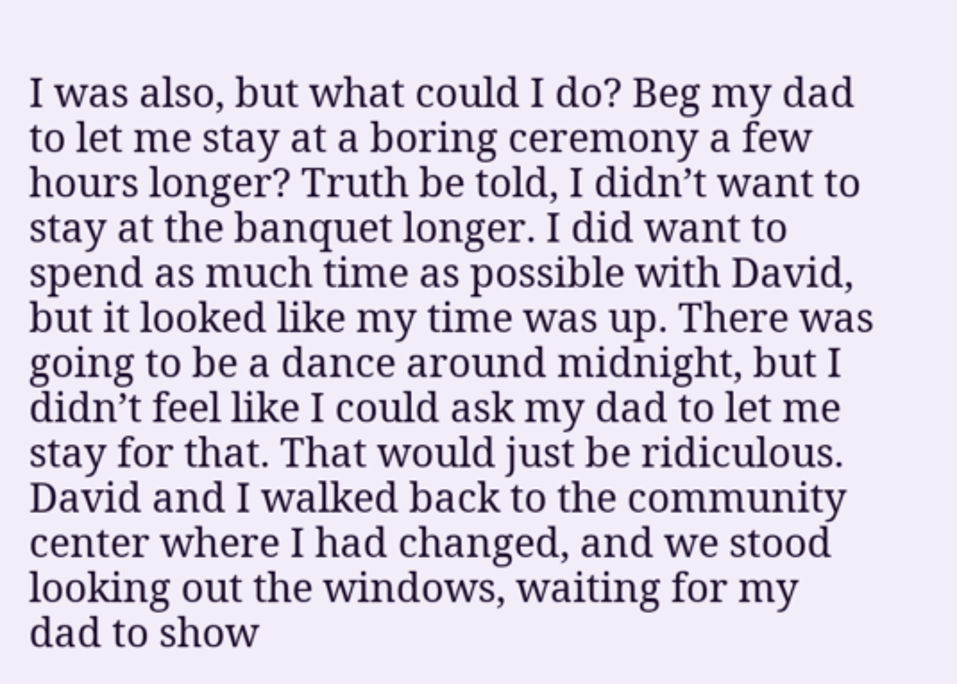I was also, but what could I do? Beg my dad to let me stay at a boring ceremony a few hours longer? Truth be told, I didn’t want to stay at the banquet longer. I did want to spend as much time as possible with David, but it looked like my time was up. There was going to be a dance around midnight, but I didn’t feel like I could ask my dad to let me stay for that. That would just be ridiculous. David and I walked back to the community center where I had changed, and we stood looking out the windows, waiting for my dad to show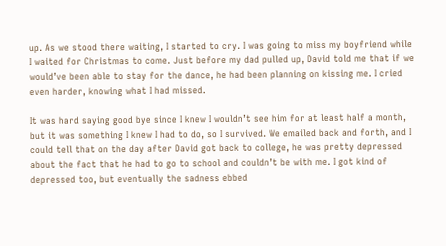up. As we stood there waiting, I started to cry. I was going to miss my boyfriend while I waited for Christmas to come. Just before my dad pulled up, David told me that if we would’ve been able to stay for the dance, he had been planning on kissing me. I cried even harder, knowing what I had missed.

It was hard saying good bye since I knew I wouldn’t see him for at least half a month, but it was something I knew I had to do, so I survived. We emailed back and forth, and I could tell that on the day after David got back to college, he was pretty depressed about the fact that he had to go to school and couldn’t be with me. I got kind of depressed too, but eventually the sadness ebbed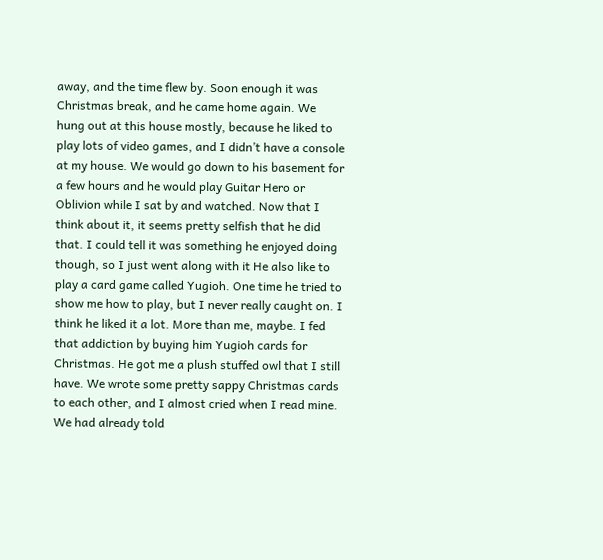away, and the time flew by. Soon enough it was Christmas break, and he came home again. We hung out at this house mostly, because he liked to play lots of video games, and I didn’t have a console at my house. We would go down to his basement for a few hours and he would play Guitar Hero or Oblivion while I sat by and watched. Now that I think about it, it seems pretty selfish that he did that. I could tell it was something he enjoyed doing though, so I just went along with it He also like to play a card game called Yugioh. One time he tried to show me how to play, but I never really caught on. I think he liked it a lot. More than me, maybe. I fed that addiction by buying him Yugioh cards for Christmas. He got me a plush stuffed owl that I still have. We wrote some pretty sappy Christmas cards to each other, and I almost cried when I read mine. We had already told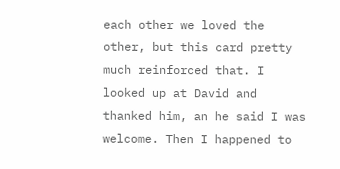each other we loved the other, but this card pretty much reinforced that. I looked up at David and thanked him, an he said I was welcome. Then I happened to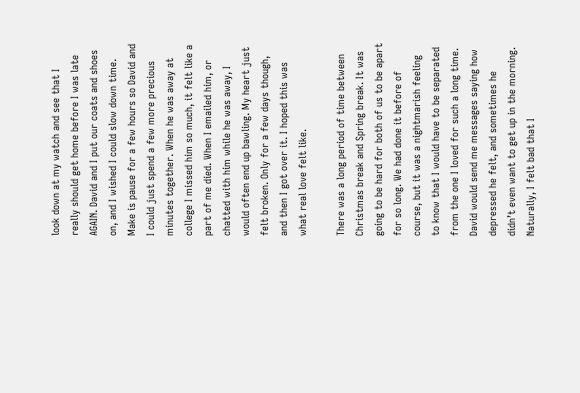look down at my watch and see that I really should get home before I was late AGAIN. David and I put our coats and shoes on, and I wished I could slow down time. Make is pause for a few hours so David and I could just spend a few more precious minutes together. When he was away at college I missed him so much, it felt like a part of me died. When I emailed him, or chatted with him while he was away, I would often end up bawling. My heart just felt broken. Only for a few days though, and then I got over it. I hoped this was what real love felt like.

There was a long period of time between Christmas break and Spring break. It was going to be hard for both of us to be apart for so long. We had done it before of course, but it was a nightmarish feeling to know that I would have to be separated from the one I loved for such a long time. David would send me messages saying how depressed he felt, and sometimes he didn’t even want to get up in the morning. Naturally, I felt bad that I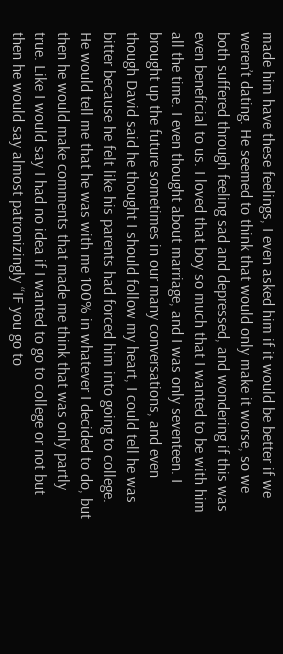made him have these feelings, I even asked him if it would be better if we weren’t dating. He seemed to think that would only make it worse, so we both suffered through feeling sad and depressed, and wondering if this was even beneficial to us. I loved that boy so much that I wanted to be with him all the time. I even thought about marriage, and I was only seventeen. I brought up the future sometimes in our many conversations, and even though David said he thought I should follow my heart, I could tell he was bitter because he felt like his parents had forced him into going to college. He would tell me that he was with me 100% in whatever I decided to do, but then he would make comments that made me think that was only partly true. Like I would say I had no idea if I wanted to go to college or not but then he would say almost patronizingly “IF you go to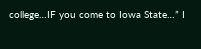college…IF you come to Iowa State…” I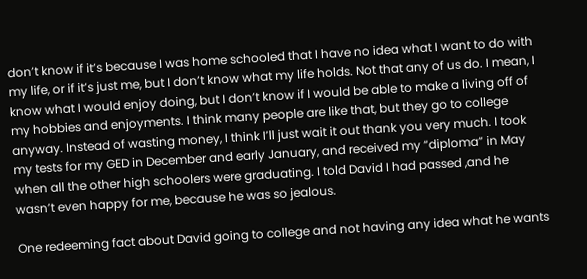don’t know if it’s because I was home schooled that I have no idea what I want to do with my life, or if it’s just me, but I don’t know what my life holds. Not that any of us do. I mean, I know what I would enjoy doing, but I don’t know if I would be able to make a living off of my hobbies and enjoyments. I think many people are like that, but they go to college anyway. Instead of wasting money, I think I’ll just wait it out thank you very much. I took my tests for my GED in December and early January, and received my “diploma” in May when all the other high schoolers were graduating. I told David I had passed ,and he wasn’t even happy for me, because he was so jealous.

One redeeming fact about David going to college and not having any idea what he wants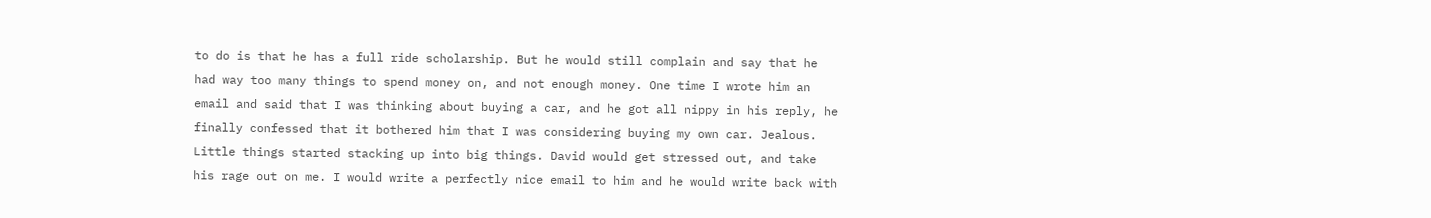to do is that he has a full ride scholarship. But he would still complain and say that he had way too many things to spend money on, and not enough money. One time I wrote him an email and said that I was thinking about buying a car, and he got all nippy in his reply, he finally confessed that it bothered him that I was considering buying my own car. Jealous. Little things started stacking up into big things. David would get stressed out, and take his rage out on me. I would write a perfectly nice email to him and he would write back with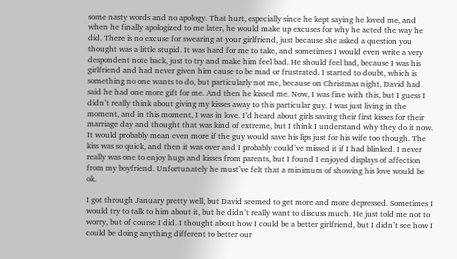some nasty words and no apology. That hurt, especially since he kept saying he loved me, and when he finally apologized to me later, he would make up excuses for why he acted the way he did. There is no excuse for swearing at your girlfriend, just because she asked a question you thought was a little stupid. It was hard for me to take, and sometimes I would even write a very despondent note back, just to try and make him feel bad. He should feel bad, because I was his girlfriend and had never given him cause to be mad or frustrated. I started to doubt, which is something no one wants to do, but particularly not me, because on Christmas night, David had said he had one more gift for me. And then he kissed me. Now, I was fine with this, but I guess I didn’t really think about giving my kisses away to this particular guy. I was just living in the moment, and in this moment, I was in love. I’d heard about girls saving their first kisses for their marriage day and thought that was kind of extreme, but I think I understand why they do it now. It would probably mean even more if the guy would save his lips just for his wife too though. The kiss was so quick, and then it was over and I probably could’ve missed it if I had blinked. I never really was one to enjoy hugs and kisses from parents, but I found I enjoyed displays of affection from my boyfriend. Unfortunately he must’ve felt that a minimum of showing his love would be ok.

I got through January pretty well, but David seemed to get more and more depressed. Sometimes I would try to talk to him about it, but he didn’t really want to discuss much. He just told me not to worry, but of course I did. I thought about how I could be a better girlfriend, but I didn’t see how I could be doing anything different to better our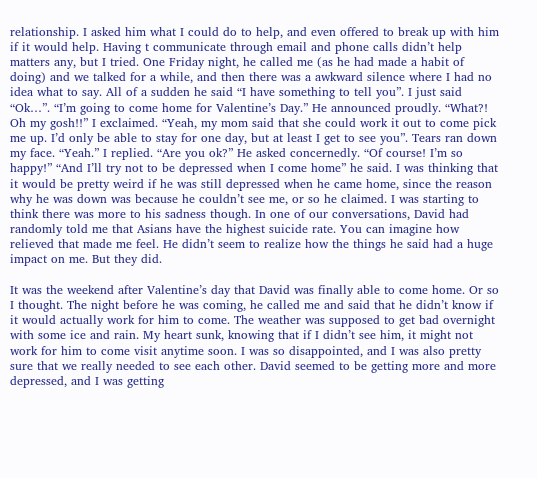relationship. I asked him what I could do to help, and even offered to break up with him if it would help. Having t communicate through email and phone calls didn’t help matters any, but I tried. One Friday night, he called me (as he had made a habit of doing) and we talked for a while, and then there was a awkward silence where I had no idea what to say. All of a sudden he said “I have something to tell you”. I just said “Ok…”. “I’m going to come home for Valentine’s Day.” He announced proudly. “What?! Oh my gosh!!” I exclaimed. “Yeah, my mom said that she could work it out to come pick me up. I’d only be able to stay for one day, but at least I get to see you”. Tears ran down my face. “Yeah.” I replied. “Are you ok?” He asked concernedly. “Of course! I’m so happy!” “And I’ll try not to be depressed when I come home” he said. I was thinking that it would be pretty weird if he was still depressed when he came home, since the reason why he was down was because he couldn’t see me, or so he claimed. I was starting to think there was more to his sadness though. In one of our conversations, David had randomly told me that Asians have the highest suicide rate. You can imagine how relieved that made me feel. He didn’t seem to realize how the things he said had a huge impact on me. But they did.

It was the weekend after Valentine’s day that David was finally able to come home. Or so I thought. The night before he was coming, he called me and said that he didn’t know if it would actually work for him to come. The weather was supposed to get bad overnight with some ice and rain. My heart sunk, knowing that if I didn’t see him, it might not work for him to come visit anytime soon. I was so disappointed, and I was also pretty sure that we really needed to see each other. David seemed to be getting more and more depressed, and I was getting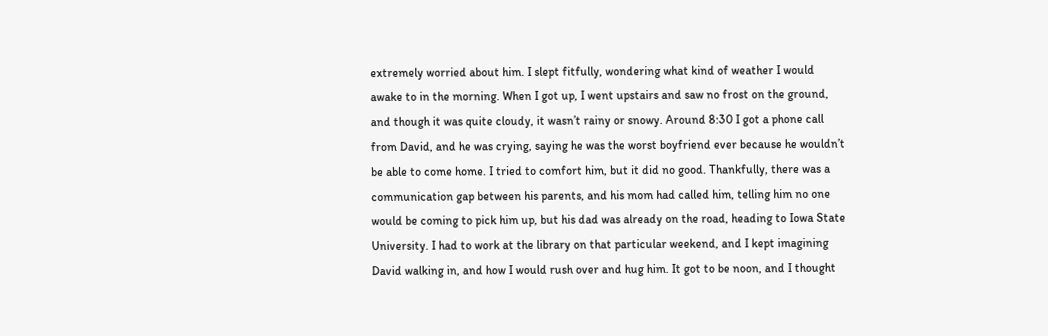extremely worried about him. I slept fitfully, wondering what kind of weather I would awake to in the morning. When I got up, I went upstairs and saw no frost on the ground, and though it was quite cloudy, it wasn’t rainy or snowy. Around 8:30 I got a phone call from David, and he was crying, saying he was the worst boyfriend ever because he wouldn’t be able to come home. I tried to comfort him, but it did no good. Thankfully, there was a communication gap between his parents, and his mom had called him, telling him no one would be coming to pick him up, but his dad was already on the road, heading to Iowa State University. I had to work at the library on that particular weekend, and I kept imagining David walking in, and how I would rush over and hug him. It got to be noon, and I thought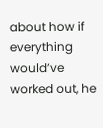about how if everything would’ve worked out, he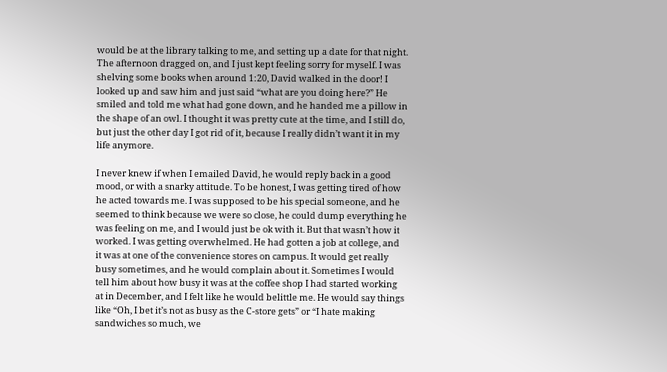would be at the library talking to me, and setting up a date for that night. The afternoon dragged on, and I just kept feeling sorry for myself. I was shelving some books when around 1:20, David walked in the door! I looked up and saw him and just said “what are you doing here?” He smiled and told me what had gone down, and he handed me a pillow in the shape of an owl. I thought it was pretty cute at the time, and I still do, but just the other day I got rid of it, because I really didn’t want it in my life anymore.

I never knew if when I emailed David, he would reply back in a good mood, or with a snarky attitude. To be honest, I was getting tired of how he acted towards me. I was supposed to be his special someone, and he seemed to think because we were so close, he could dump everything he was feeling on me, and I would just be ok with it. But that wasn’t how it worked. I was getting overwhelmed. He had gotten a job at college, and it was at one of the convenience stores on campus. It would get really busy sometimes, and he would complain about it. Sometimes I would tell him about how busy it was at the coffee shop I had started working at in December, and I felt like he would belittle me. He would say things like “Oh, I bet it’s not as busy as the C-store gets” or “I hate making sandwiches so much, we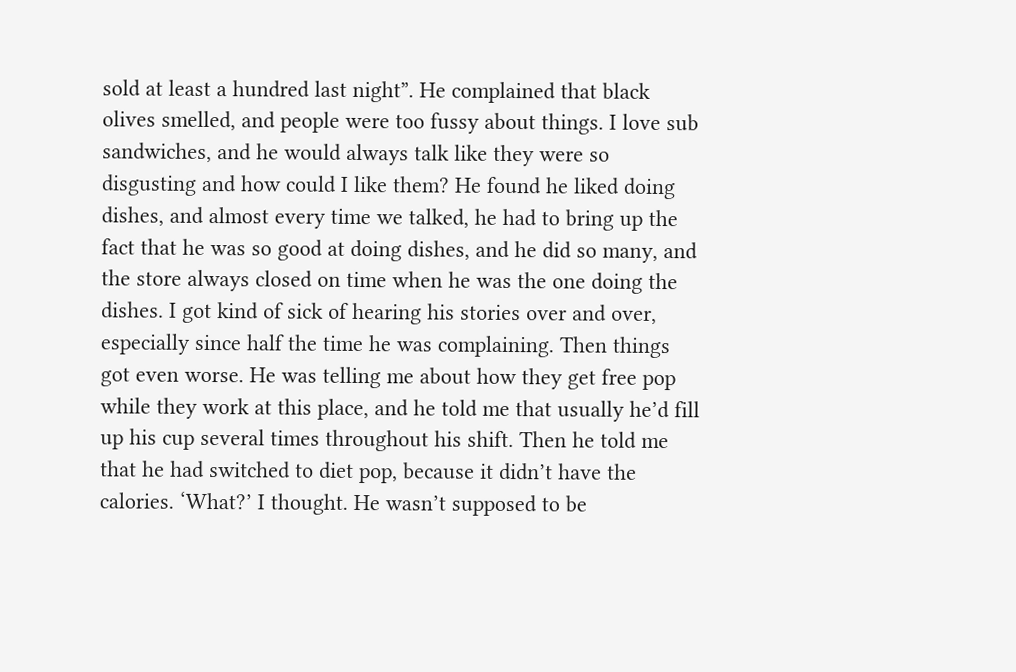sold at least a hundred last night”. He complained that black olives smelled, and people were too fussy about things. I love sub sandwiches, and he would always talk like they were so disgusting and how could I like them? He found he liked doing dishes, and almost every time we talked, he had to bring up the fact that he was so good at doing dishes, and he did so many, and the store always closed on time when he was the one doing the dishes. I got kind of sick of hearing his stories over and over, especially since half the time he was complaining. Then things got even worse. He was telling me about how they get free pop while they work at this place, and he told me that usually he’d fill up his cup several times throughout his shift. Then he told me that he had switched to diet pop, because it didn’t have the calories. ‘What?’ I thought. He wasn’t supposed to be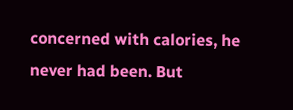concerned with calories, he never had been. But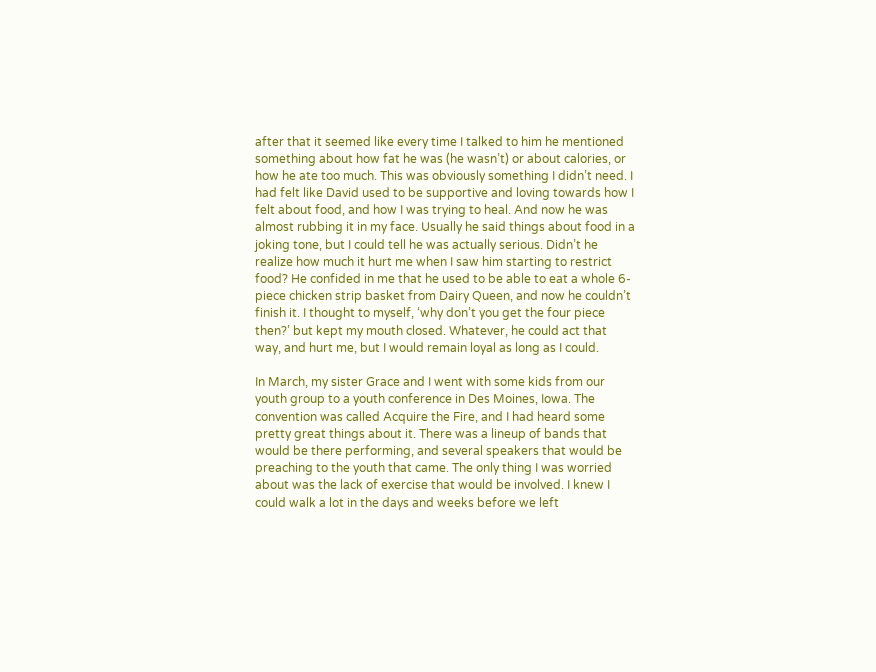after that it seemed like every time I talked to him he mentioned something about how fat he was (he wasn’t) or about calories, or how he ate too much. This was obviously something I didn’t need. I had felt like David used to be supportive and loving towards how I felt about food, and how I was trying to heal. And now he was almost rubbing it in my face. Usually he said things about food in a joking tone, but I could tell he was actually serious. Didn’t he realize how much it hurt me when I saw him starting to restrict food? He confided in me that he used to be able to eat a whole 6-piece chicken strip basket from Dairy Queen, and now he couldn’t finish it. I thought to myself, ‘why don’t you get the four piece then?’ but kept my mouth closed. Whatever, he could act that way, and hurt me, but I would remain loyal as long as I could.

In March, my sister Grace and I went with some kids from our youth group to a youth conference in Des Moines, Iowa. The convention was called Acquire the Fire, and I had heard some pretty great things about it. There was a lineup of bands that would be there performing, and several speakers that would be preaching to the youth that came. The only thing I was worried about was the lack of exercise that would be involved. I knew I could walk a lot in the days and weeks before we left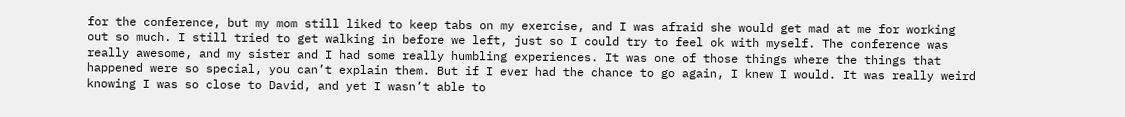for the conference, but my mom still liked to keep tabs on my exercise, and I was afraid she would get mad at me for working out so much. I still tried to get walking in before we left, just so I could try to feel ok with myself. The conference was really awesome, and my sister and I had some really humbling experiences. It was one of those things where the things that happened were so special, you can’t explain them. But if I ever had the chance to go again, I knew I would. It was really weird knowing I was so close to David, and yet I wasn’t able to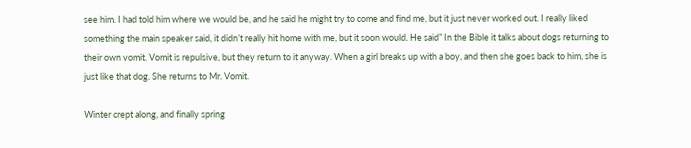see him. I had told him where we would be, and he said he might try to come and find me, but it just never worked out. I really liked something the main speaker said, it didn’t really hit home with me, but it soon would. He said” In the Bible it talks about dogs returning to their own vomit. Vomit is repulsive, but they return to it anyway. When a girl breaks up with a boy, and then she goes back to him, she is just like that dog. She returns to Mr. Vomit.

Winter crept along, and finally spring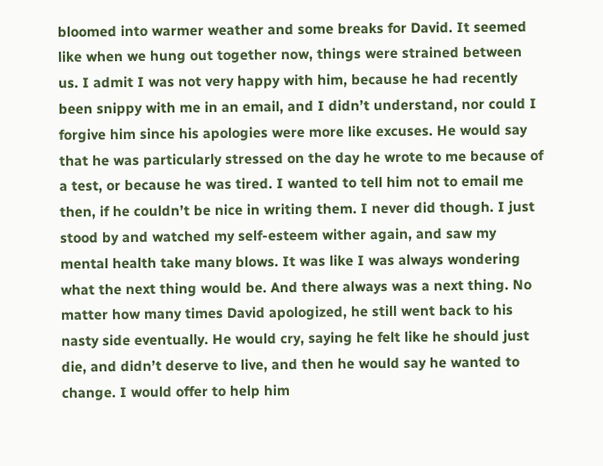bloomed into warmer weather and some breaks for David. It seemed like when we hung out together now, things were strained between us. I admit I was not very happy with him, because he had recently been snippy with me in an email, and I didn’t understand, nor could I forgive him since his apologies were more like excuses. He would say that he was particularly stressed on the day he wrote to me because of a test, or because he was tired. I wanted to tell him not to email me then, if he couldn’t be nice in writing them. I never did though. I just stood by and watched my self-esteem wither again, and saw my mental health take many blows. It was like I was always wondering what the next thing would be. And there always was a next thing. No matter how many times David apologized, he still went back to his nasty side eventually. He would cry, saying he felt like he should just die, and didn’t deserve to live, and then he would say he wanted to change. I would offer to help him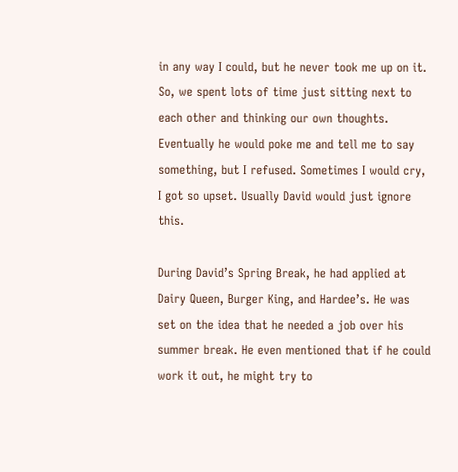in any way I could, but he never took me up on it. So, we spent lots of time just sitting next to each other and thinking our own thoughts. Eventually he would poke me and tell me to say something, but I refused. Sometimes I would cry, I got so upset. Usually David would just ignore this.

During David’s Spring Break, he had applied at Dairy Queen, Burger King, and Hardee’s. He was set on the idea that he needed a job over his summer break. He even mentioned that if he could work it out, he might try to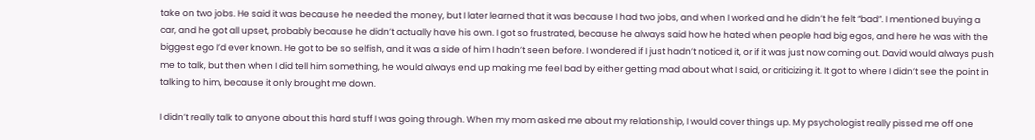take on two jobs. He said it was because he needed the money, but I later learned that it was because I had two jobs, and when I worked and he didn’t he felt “bad”. I mentioned buying a car, and he got all upset, probably because he didn’t actually have his own. I got so frustrated, because he always said how he hated when people had big egos, and here he was with the biggest ego I’d ever known. He got to be so selfish, and it was a side of him I hadn’t seen before. I wondered if I just hadn’t noticed it, or if it was just now coming out. David would always push me to talk, but then when I did tell him something, he would always end up making me feel bad by either getting mad about what I said, or criticizing it. It got to where I didn’t see the point in talking to him, because it only brought me down.

I didn’t really talk to anyone about this hard stuff I was going through. When my mom asked me about my relationship, I would cover things up. My psychologist really pissed me off one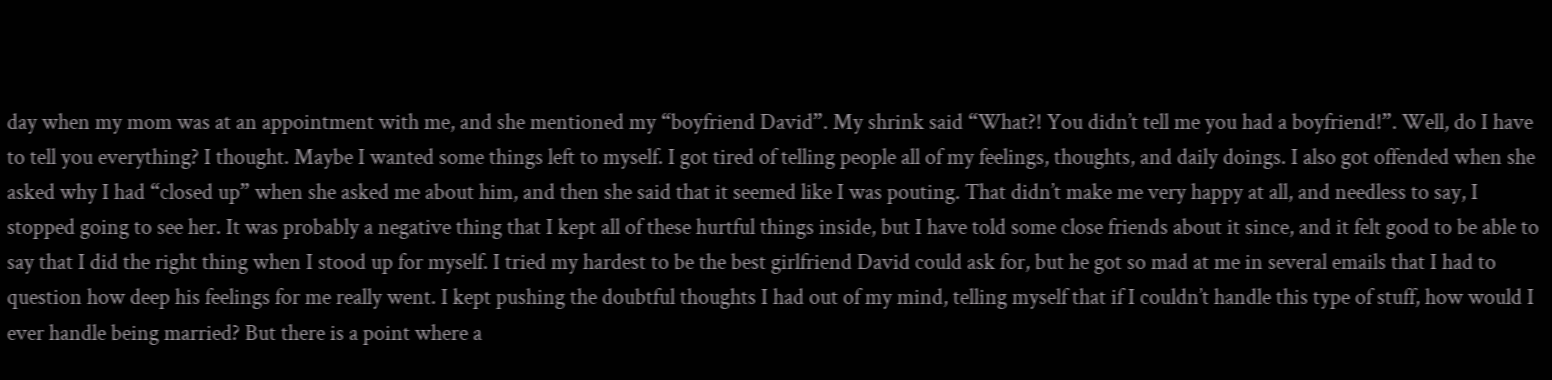day when my mom was at an appointment with me, and she mentioned my “boyfriend David”. My shrink said “What?! You didn’t tell me you had a boyfriend!”. Well, do I have to tell you everything? I thought. Maybe I wanted some things left to myself. I got tired of telling people all of my feelings, thoughts, and daily doings. I also got offended when she asked why I had “closed up” when she asked me about him, and then she said that it seemed like I was pouting. That didn’t make me very happy at all, and needless to say, I stopped going to see her. It was probably a negative thing that I kept all of these hurtful things inside, but I have told some close friends about it since, and it felt good to be able to say that I did the right thing when I stood up for myself. I tried my hardest to be the best girlfriend David could ask for, but he got so mad at me in several emails that I had to question how deep his feelings for me really went. I kept pushing the doubtful thoughts I had out of my mind, telling myself that if I couldn’t handle this type of stuff, how would I ever handle being married? But there is a point where a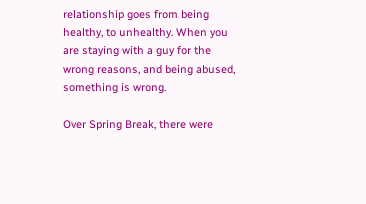relationship goes from being healthy, to unhealthy. When you are staying with a guy for the wrong reasons, and being abused, something is wrong.

Over Spring Break, there were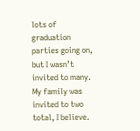lots of graduation parties going on, but I wasn’t invited to many. My family was invited to two total, I believe.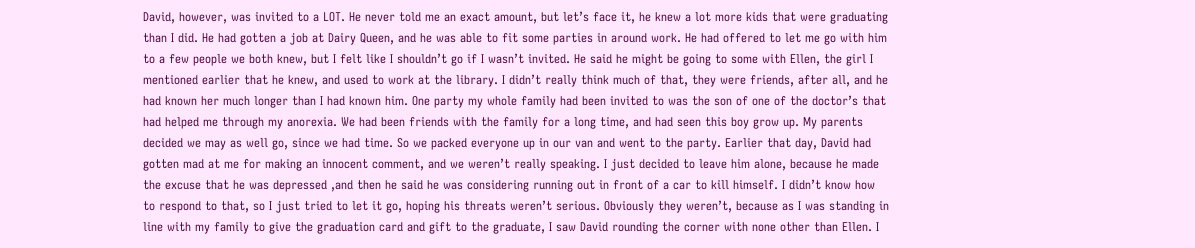David, however, was invited to a LOT. He never told me an exact amount, but let’s face it, he knew a lot more kids that were graduating than I did. He had gotten a job at Dairy Queen, and he was able to fit some parties in around work. He had offered to let me go with him to a few people we both knew, but I felt like I shouldn’t go if I wasn’t invited. He said he might be going to some with Ellen, the girl I mentioned earlier that he knew, and used to work at the library. I didn’t really think much of that, they were friends, after all, and he had known her much longer than I had known him. One party my whole family had been invited to was the son of one of the doctor’s that had helped me through my anorexia. We had been friends with the family for a long time, and had seen this boy grow up. My parents decided we may as well go, since we had time. So we packed everyone up in our van and went to the party. Earlier that day, David had gotten mad at me for making an innocent comment, and we weren’t really speaking. I just decided to leave him alone, because he made the excuse that he was depressed ,and then he said he was considering running out in front of a car to kill himself. I didn’t know how to respond to that, so I just tried to let it go, hoping his threats weren’t serious. Obviously they weren’t, because as I was standing in line with my family to give the graduation card and gift to the graduate, I saw David rounding the corner with none other than Ellen. I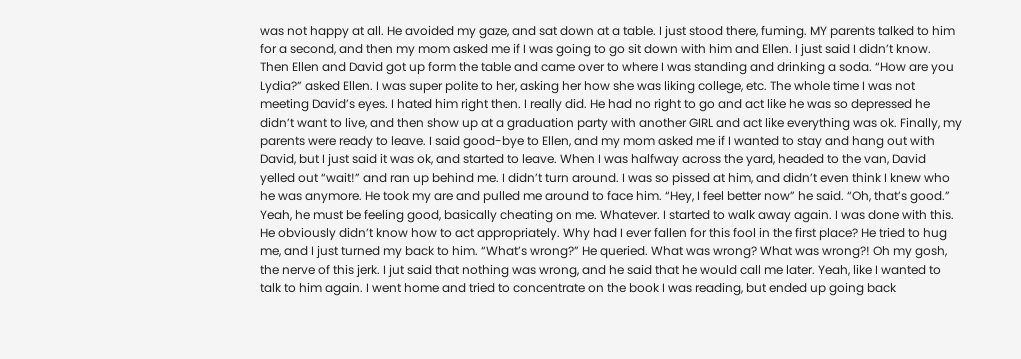was not happy at all. He avoided my gaze, and sat down at a table. I just stood there, fuming. MY parents talked to him for a second, and then my mom asked me if I was going to go sit down with him and Ellen. I just said I didn’t know. Then Ellen and David got up form the table and came over to where I was standing and drinking a soda. “How are you Lydia?” asked Ellen. I was super polite to her, asking her how she was liking college, etc. The whole time I was not meeting David’s eyes. I hated him right then. I really did. He had no right to go and act like he was so depressed he didn’t want to live, and then show up at a graduation party with another GIRL and act like everything was ok. Finally, my parents were ready to leave. I said good-bye to Ellen, and my mom asked me if I wanted to stay and hang out with David, but I just said it was ok, and started to leave. When I was halfway across the yard, headed to the van, David yelled out “wait!” and ran up behind me. I didn’t turn around. I was so pissed at him, and didn’t even think I knew who he was anymore. He took my are and pulled me around to face him. “Hey, I feel better now” he said. “Oh, that’s good.” Yeah, he must be feeling good, basically cheating on me. Whatever. I started to walk away again. I was done with this. He obviously didn’t know how to act appropriately. Why had I ever fallen for this fool in the first place? He tried to hug me, and I just turned my back to him. “What’s wrong?” He queried. What was wrong? What was wrong?! Oh my gosh, the nerve of this jerk. I jut said that nothing was wrong, and he said that he would call me later. Yeah, like I wanted to talk to him again. I went home and tried to concentrate on the book I was reading, but ended up going back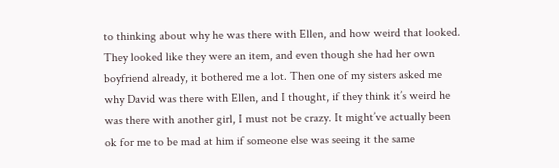to thinking about why he was there with Ellen, and how weird that looked. They looked like they were an item, and even though she had her own boyfriend already, it bothered me a lot. Then one of my sisters asked me why David was there with Ellen, and I thought, if they think it’s weird he was there with another girl, I must not be crazy. It might’ve actually been ok for me to be mad at him if someone else was seeing it the same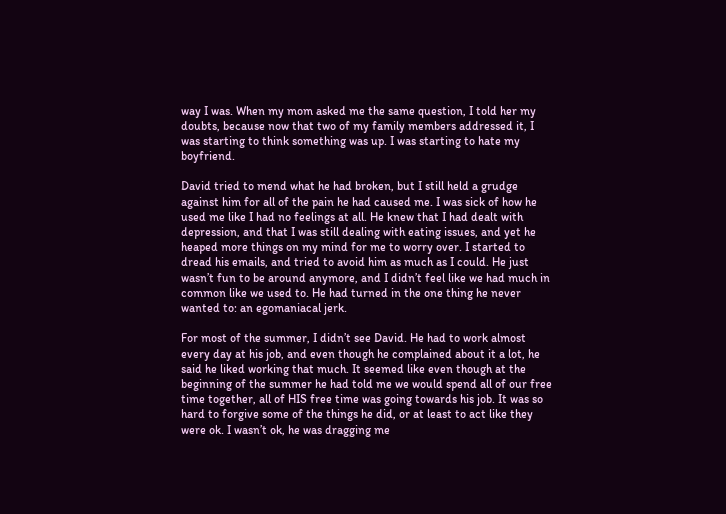way I was. When my mom asked me the same question, I told her my doubts, because now that two of my family members addressed it, I was starting to think something was up. I was starting to hate my boyfriend.

David tried to mend what he had broken, but I still held a grudge against him for all of the pain he had caused me. I was sick of how he used me like I had no feelings at all. He knew that I had dealt with depression, and that I was still dealing with eating issues, and yet he heaped more things on my mind for me to worry over. I started to dread his emails, and tried to avoid him as much as I could. He just wasn’t fun to be around anymore, and I didn’t feel like we had much in common like we used to. He had turned in the one thing he never wanted to: an egomaniacal jerk.

For most of the summer, I didn’t see David. He had to work almost every day at his job, and even though he complained about it a lot, he said he liked working that much. It seemed like even though at the beginning of the summer he had told me we would spend all of our free time together, all of HIS free time was going towards his job. It was so hard to forgive some of the things he did, or at least to act like they were ok. I wasn’t ok, he was dragging me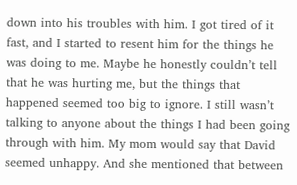down into his troubles with him. I got tired of it fast, and I started to resent him for the things he was doing to me. Maybe he honestly couldn’t tell that he was hurting me, but the things that happened seemed too big to ignore. I still wasn’t talking to anyone about the things I had been going through with him. My mom would say that David seemed unhappy. And she mentioned that between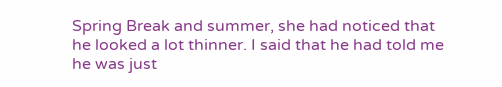Spring Break and summer, she had noticed that he looked a lot thinner. I said that he had told me he was just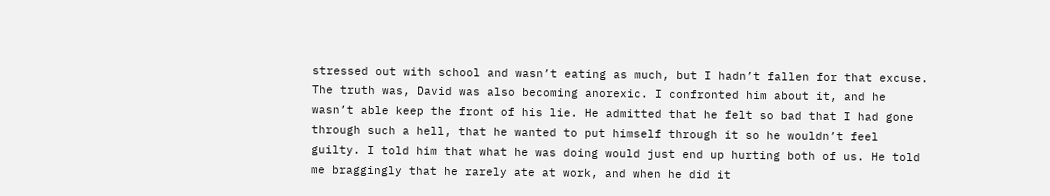stressed out with school and wasn’t eating as much, but I hadn’t fallen for that excuse. The truth was, David was also becoming anorexic. I confronted him about it, and he wasn’t able keep the front of his lie. He admitted that he felt so bad that I had gone through such a hell, that he wanted to put himself through it so he wouldn’t feel guilty. I told him that what he was doing would just end up hurting both of us. He told me braggingly that he rarely ate at work, and when he did it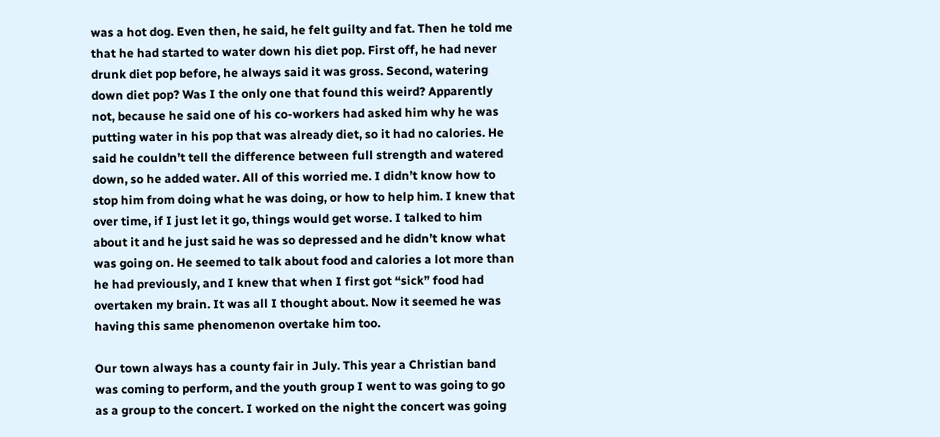was a hot dog. Even then, he said, he felt guilty and fat. Then he told me that he had started to water down his diet pop. First off, he had never drunk diet pop before, he always said it was gross. Second, watering down diet pop? Was I the only one that found this weird? Apparently not, because he said one of his co-workers had asked him why he was putting water in his pop that was already diet, so it had no calories. He said he couldn’t tell the difference between full strength and watered down, so he added water. All of this worried me. I didn’t know how to stop him from doing what he was doing, or how to help him. I knew that over time, if I just let it go, things would get worse. I talked to him about it and he just said he was so depressed and he didn’t know what was going on. He seemed to talk about food and calories a lot more than he had previously, and I knew that when I first got “sick” food had overtaken my brain. It was all I thought about. Now it seemed he was having this same phenomenon overtake him too.

Our town always has a county fair in July. This year a Christian band was coming to perform, and the youth group I went to was going to go as a group to the concert. I worked on the night the concert was going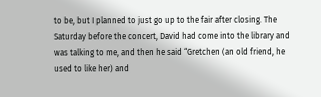to be, but I planned to just go up to the fair after closing. The Saturday before the concert, David had come into the library and was talking to me, and then he said “Gretchen (an old friend, he used to like her) and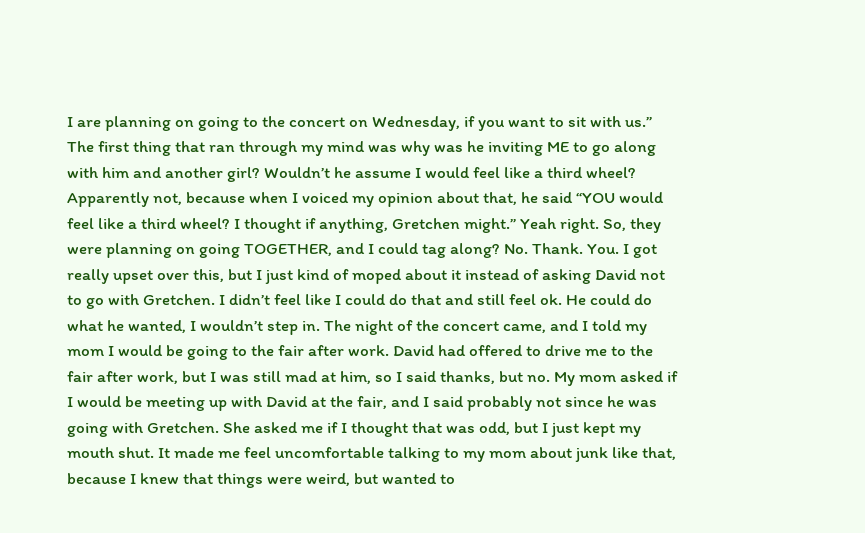I are planning on going to the concert on Wednesday, if you want to sit with us.” The first thing that ran through my mind was why was he inviting ME to go along with him and another girl? Wouldn’t he assume I would feel like a third wheel? Apparently not, because when I voiced my opinion about that, he said “YOU would feel like a third wheel? I thought if anything, Gretchen might.” Yeah right. So, they were planning on going TOGETHER, and I could tag along? No. Thank. You. I got really upset over this, but I just kind of moped about it instead of asking David not to go with Gretchen. I didn’t feel like I could do that and still feel ok. He could do what he wanted, I wouldn’t step in. The night of the concert came, and I told my mom I would be going to the fair after work. David had offered to drive me to the fair after work, but I was still mad at him, so I said thanks, but no. My mom asked if I would be meeting up with David at the fair, and I said probably not since he was going with Gretchen. She asked me if I thought that was odd, but I just kept my mouth shut. It made me feel uncomfortable talking to my mom about junk like that, because I knew that things were weird, but wanted to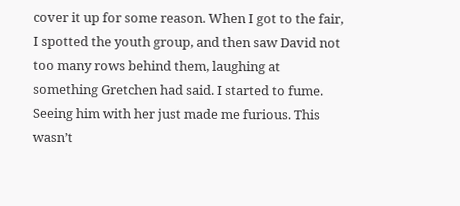cover it up for some reason. When I got to the fair, I spotted the youth group, and then saw David not too many rows behind them, laughing at something Gretchen had said. I started to fume. Seeing him with her just made me furious. This wasn’t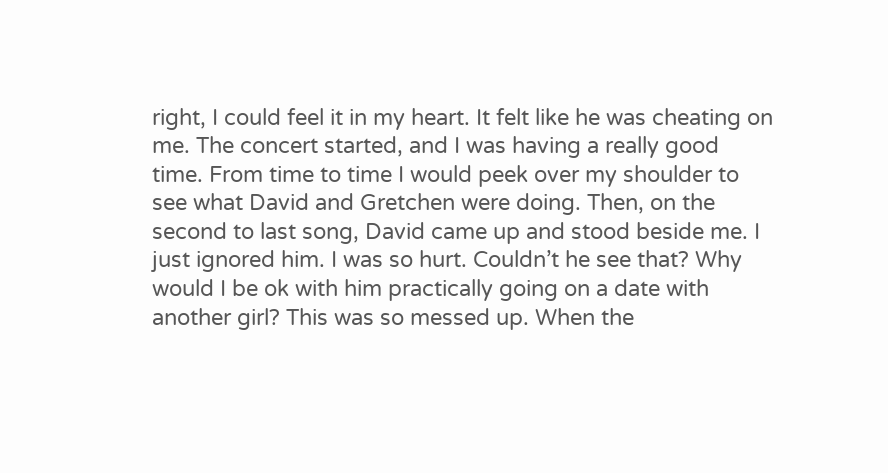right, I could feel it in my heart. It felt like he was cheating on me. The concert started, and I was having a really good time. From time to time I would peek over my shoulder to see what David and Gretchen were doing. Then, on the second to last song, David came up and stood beside me. I just ignored him. I was so hurt. Couldn’t he see that? Why would I be ok with him practically going on a date with another girl? This was so messed up. When the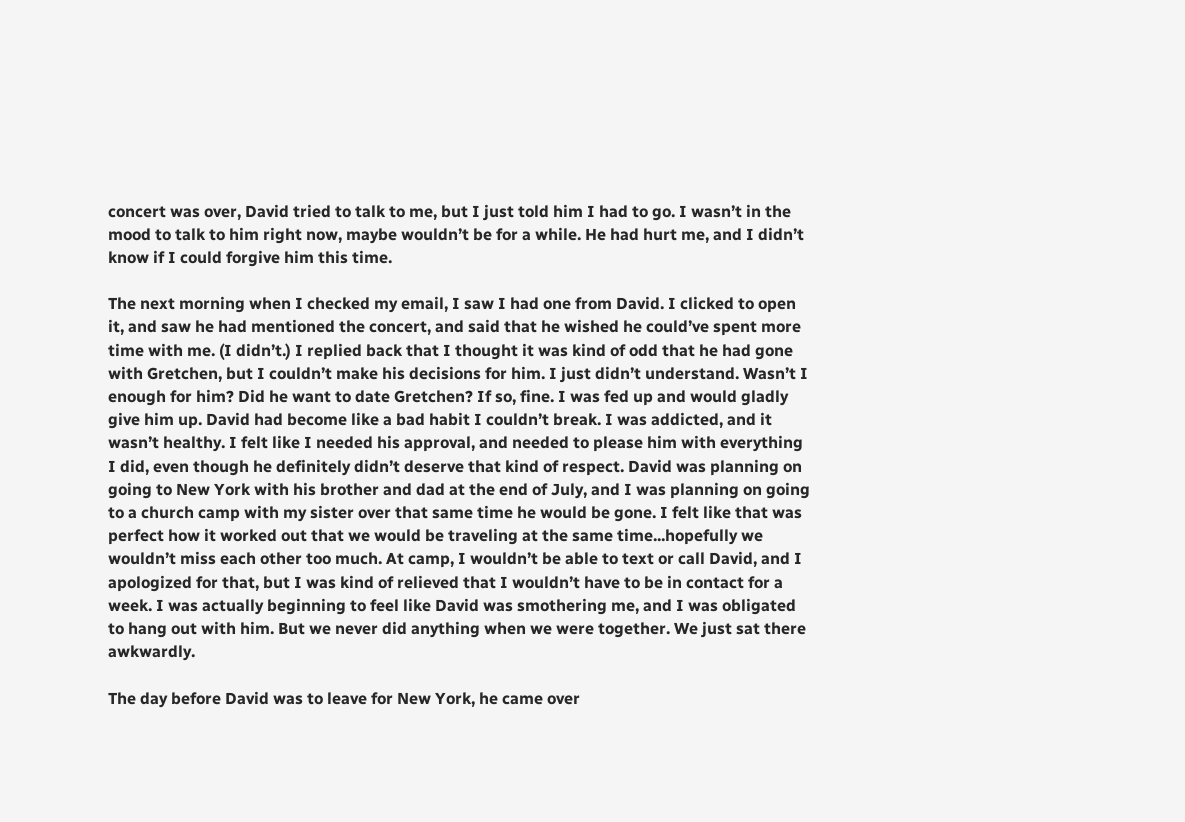concert was over, David tried to talk to me, but I just told him I had to go. I wasn’t in the mood to talk to him right now, maybe wouldn’t be for a while. He had hurt me, and I didn’t know if I could forgive him this time.

The next morning when I checked my email, I saw I had one from David. I clicked to open it, and saw he had mentioned the concert, and said that he wished he could’ve spent more time with me. (I didn’t.) I replied back that I thought it was kind of odd that he had gone with Gretchen, but I couldn’t make his decisions for him. I just didn’t understand. Wasn’t I enough for him? Did he want to date Gretchen? If so, fine. I was fed up and would gladly give him up. David had become like a bad habit I couldn’t break. I was addicted, and it wasn’t healthy. I felt like I needed his approval, and needed to please him with everything I did, even though he definitely didn’t deserve that kind of respect. David was planning on going to New York with his brother and dad at the end of July, and I was planning on going to a church camp with my sister over that same time he would be gone. I felt like that was perfect how it worked out that we would be traveling at the same time...hopefully we wouldn’t miss each other too much. At camp, I wouldn’t be able to text or call David, and I apologized for that, but I was kind of relieved that I wouldn’t have to be in contact for a week. I was actually beginning to feel like David was smothering me, and I was obligated to hang out with him. But we never did anything when we were together. We just sat there awkwardly.

The day before David was to leave for New York, he came over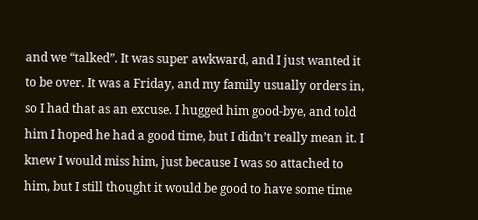and we “talked”. It was super awkward, and I just wanted it to be over. It was a Friday, and my family usually orders in, so I had that as an excuse. I hugged him good-bye, and told him I hoped he had a good time, but I didn’t really mean it. I knew I would miss him, just because I was so attached to him, but I still thought it would be good to have some time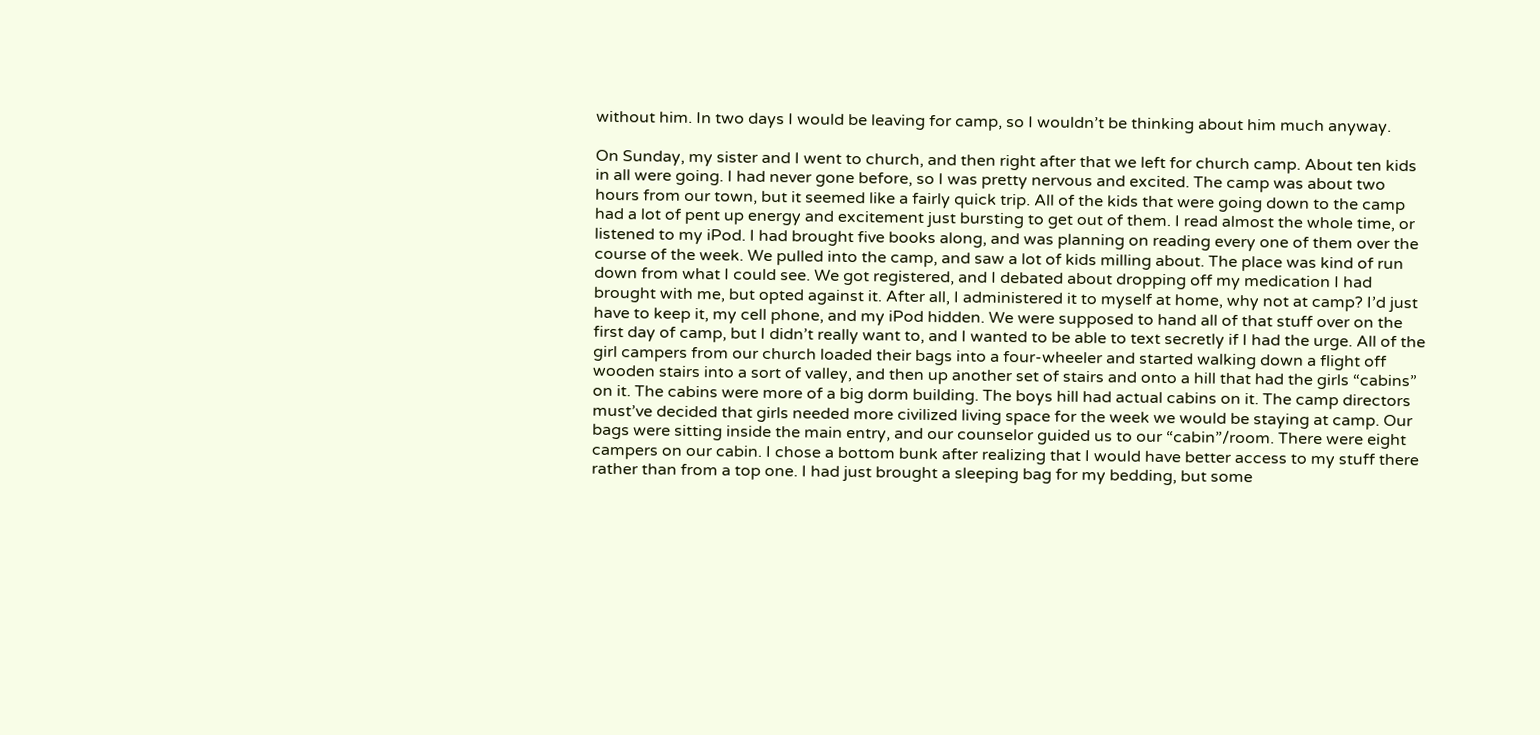without him. In two days I would be leaving for camp, so I wouldn’t be thinking about him much anyway.

On Sunday, my sister and I went to church, and then right after that we left for church camp. About ten kids in all were going. I had never gone before, so I was pretty nervous and excited. The camp was about two hours from our town, but it seemed like a fairly quick trip. All of the kids that were going down to the camp had a lot of pent up energy and excitement just bursting to get out of them. I read almost the whole time, or listened to my iPod. I had brought five books along, and was planning on reading every one of them over the course of the week. We pulled into the camp, and saw a lot of kids milling about. The place was kind of run down from what I could see. We got registered, and I debated about dropping off my medication I had brought with me, but opted against it. After all, I administered it to myself at home, why not at camp? I’d just have to keep it, my cell phone, and my iPod hidden. We were supposed to hand all of that stuff over on the first day of camp, but I didn’t really want to, and I wanted to be able to text secretly if I had the urge. All of the girl campers from our church loaded their bags into a four-wheeler and started walking down a flight off wooden stairs into a sort of valley, and then up another set of stairs and onto a hill that had the girls “cabins” on it. The cabins were more of a big dorm building. The boys hill had actual cabins on it. The camp directors must’ve decided that girls needed more civilized living space for the week we would be staying at camp. Our bags were sitting inside the main entry, and our counselor guided us to our “cabin”/room. There were eight campers on our cabin. I chose a bottom bunk after realizing that I would have better access to my stuff there rather than from a top one. I had just brought a sleeping bag for my bedding, but some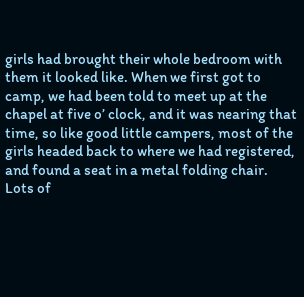girls had brought their whole bedroom with them it looked like. When we first got to camp, we had been told to meet up at the chapel at five o’ clock, and it was nearing that time, so like good little campers, most of the girls headed back to where we had registered, and found a seat in a metal folding chair. Lots of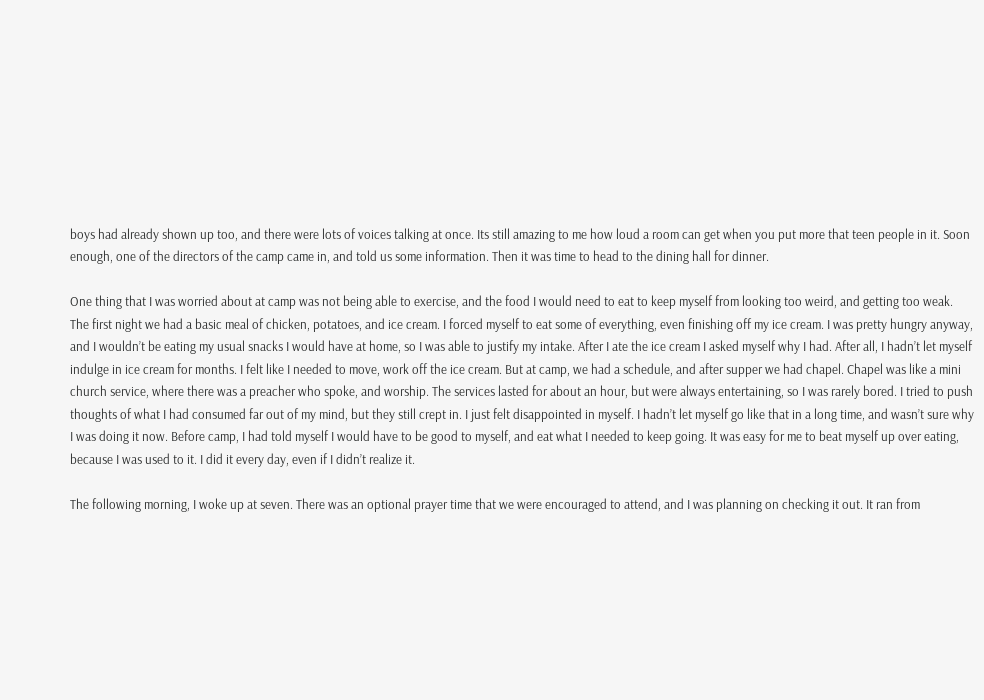boys had already shown up too, and there were lots of voices talking at once. Its still amazing to me how loud a room can get when you put more that teen people in it. Soon enough, one of the directors of the camp came in, and told us some information. Then it was time to head to the dining hall for dinner.

One thing that I was worried about at camp was not being able to exercise, and the food I would need to eat to keep myself from looking too weird, and getting too weak. The first night we had a basic meal of chicken, potatoes, and ice cream. I forced myself to eat some of everything, even finishing off my ice cream. I was pretty hungry anyway, and I wouldn’t be eating my usual snacks I would have at home, so I was able to justify my intake. After I ate the ice cream I asked myself why I had. After all, I hadn’t let myself indulge in ice cream for months. I felt like I needed to move, work off the ice cream. But at camp, we had a schedule, and after supper we had chapel. Chapel was like a mini church service, where there was a preacher who spoke, and worship. The services lasted for about an hour, but were always entertaining, so I was rarely bored. I tried to push thoughts of what I had consumed far out of my mind, but they still crept in. I just felt disappointed in myself. I hadn’t let myself go like that in a long time, and wasn’t sure why I was doing it now. Before camp, I had told myself I would have to be good to myself, and eat what I needed to keep going. It was easy for me to beat myself up over eating, because I was used to it. I did it every day, even if I didn’t realize it.

The following morning, I woke up at seven. There was an optional prayer time that we were encouraged to attend, and I was planning on checking it out. It ran from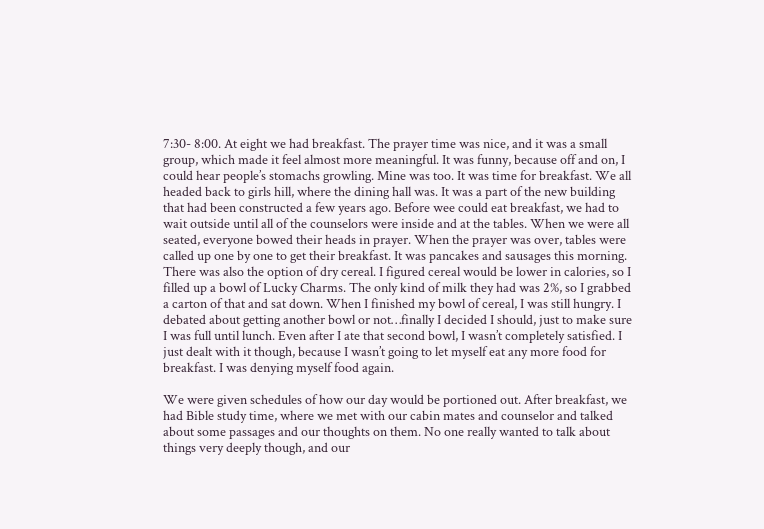7:30- 8:00. At eight we had breakfast. The prayer time was nice, and it was a small group, which made it feel almost more meaningful. It was funny, because off and on, I could hear people’s stomachs growling. Mine was too. It was time for breakfast. We all headed back to girls hill, where the dining hall was. It was a part of the new building that had been constructed a few years ago. Before wee could eat breakfast, we had to wait outside until all of the counselors were inside and at the tables. When we were all seated, everyone bowed their heads in prayer. When the prayer was over, tables were called up one by one to get their breakfast. It was pancakes and sausages this morning. There was also the option of dry cereal. I figured cereal would be lower in calories, so I filled up a bowl of Lucky Charms. The only kind of milk they had was 2%, so I grabbed a carton of that and sat down. When I finished my bowl of cereal, I was still hungry. I debated about getting another bowl or not…finally I decided I should, just to make sure I was full until lunch. Even after I ate that second bowl, I wasn’t completely satisfied. I just dealt with it though, because I wasn’t going to let myself eat any more food for breakfast. I was denying myself food again.

We were given schedules of how our day would be portioned out. After breakfast, we had Bible study time, where we met with our cabin mates and counselor and talked about some passages and our thoughts on them. No one really wanted to talk about things very deeply though, and our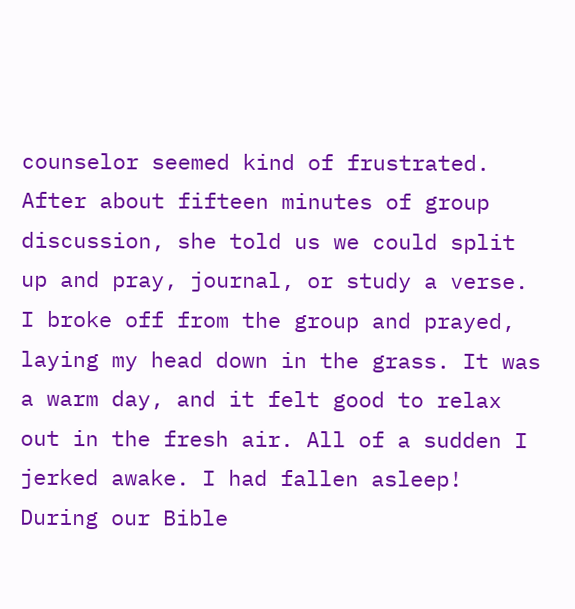counselor seemed kind of frustrated. After about fifteen minutes of group discussion, she told us we could split up and pray, journal, or study a verse. I broke off from the group and prayed, laying my head down in the grass. It was a warm day, and it felt good to relax out in the fresh air. All of a sudden I jerked awake. I had fallen asleep! During our Bible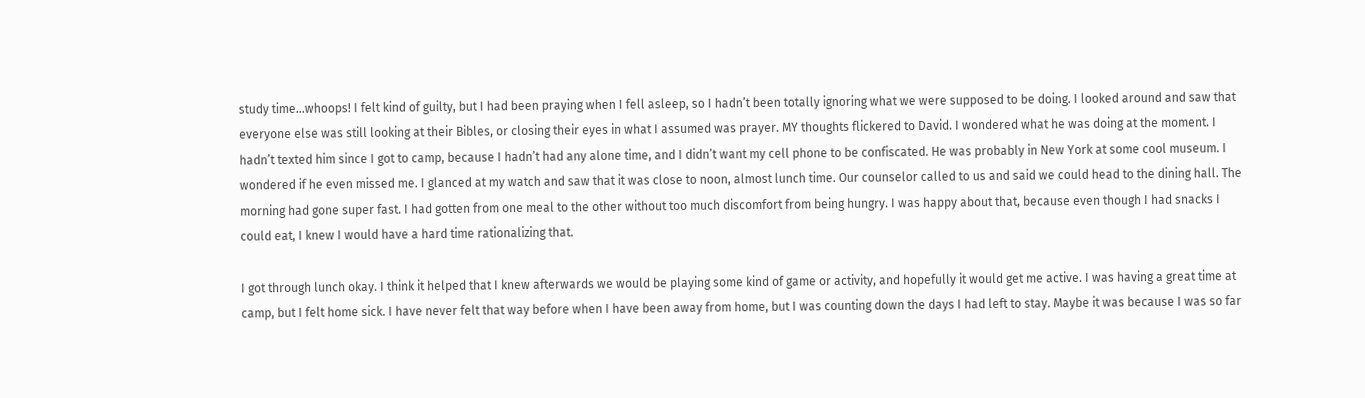study time…whoops! I felt kind of guilty, but I had been praying when I fell asleep, so I hadn’t been totally ignoring what we were supposed to be doing. I looked around and saw that everyone else was still looking at their Bibles, or closing their eyes in what I assumed was prayer. MY thoughts flickered to David. I wondered what he was doing at the moment. I hadn’t texted him since I got to camp, because I hadn’t had any alone time, and I didn’t want my cell phone to be confiscated. He was probably in New York at some cool museum. I wondered if he even missed me. I glanced at my watch and saw that it was close to noon, almost lunch time. Our counselor called to us and said we could head to the dining hall. The morning had gone super fast. I had gotten from one meal to the other without too much discomfort from being hungry. I was happy about that, because even though I had snacks I could eat, I knew I would have a hard time rationalizing that.

I got through lunch okay. I think it helped that I knew afterwards we would be playing some kind of game or activity, and hopefully it would get me active. I was having a great time at camp, but I felt home sick. I have never felt that way before when I have been away from home, but I was counting down the days I had left to stay. Maybe it was because I was so far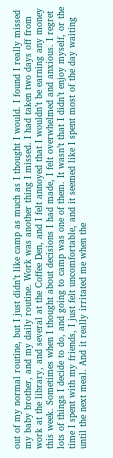out of my normal routine, but I just didn’t like camp as much as I thought I would. I found I really missed my baby brother, and my daily routine. Work was another thing I missed. I had taken two days off from work at the library, and several at the Coffee Den, and I felt annoyed that I wouldn’t be earning any money this week. Sometimes when I thought about decisions I had made, I felt overwhelmed and anxious. I regret lots of things I decide to do, and going to camp was one of them. It wasn’t that I didn’t enjoy myself, or the time I spent with my friends, I just felt uncomfortable, and it seemed like I spent most of the day waiting until the next meal. And it really irritated me when the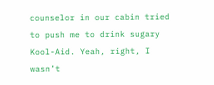counselor in our cabin tried to push me to drink sugary Kool-Aid. Yeah, right, I wasn’t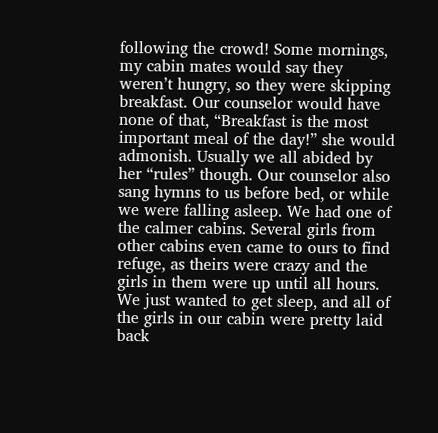following the crowd! Some mornings, my cabin mates would say they weren’t hungry, so they were skipping breakfast. Our counselor would have none of that, “Breakfast is the most important meal of the day!” she would admonish. Usually we all abided by her “rules” though. Our counselor also sang hymns to us before bed, or while we were falling asleep. We had one of the calmer cabins. Several girls from other cabins even came to ours to find refuge, as theirs were crazy and the girls in them were up until all hours. We just wanted to get sleep, and all of the girls in our cabin were pretty laid back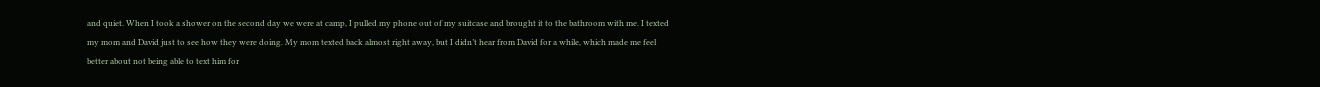and quiet. When I took a shower on the second day we were at camp, I pulled my phone out of my suitcase and brought it to the bathroom with me. I texted my mom and David just to see how they were doing. My mom texted back almost right away, but I didn’t hear from David for a while, which made me feel better about not being able to text him for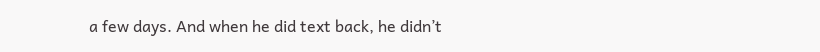a few days. And when he did text back, he didn’t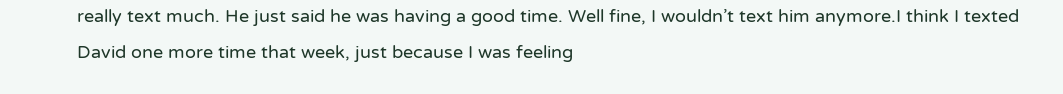really text much. He just said he was having a good time. Well fine, I wouldn’t text him anymore.I think I texted David one more time that week, just because I was feeling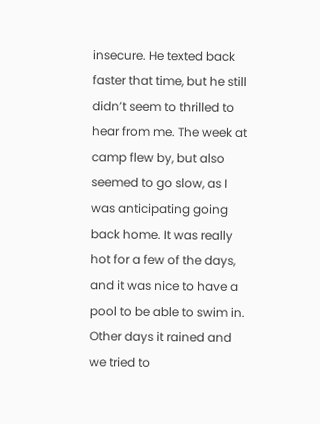insecure. He texted back faster that time, but he still didn’t seem to thrilled to hear from me. The week at camp flew by, but also seemed to go slow, as I was anticipating going back home. It was really hot for a few of the days, and it was nice to have a pool to be able to swim in. Other days it rained and we tried to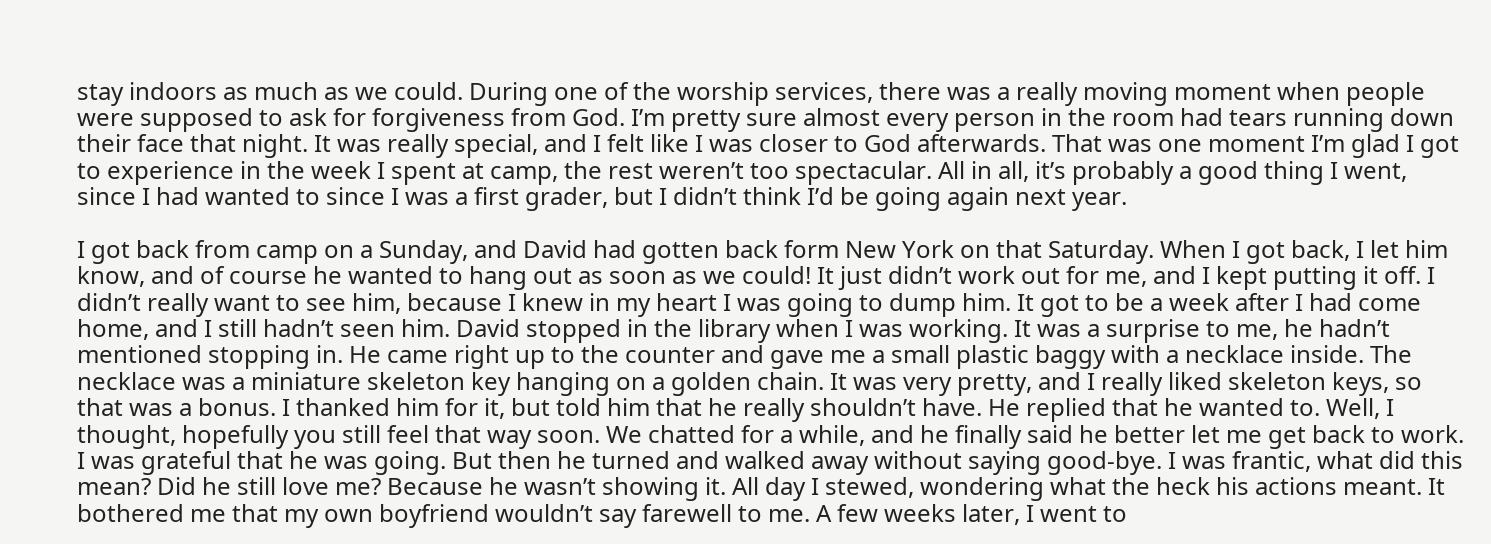stay indoors as much as we could. During one of the worship services, there was a really moving moment when people were supposed to ask for forgiveness from God. I’m pretty sure almost every person in the room had tears running down their face that night. It was really special, and I felt like I was closer to God afterwards. That was one moment I’m glad I got to experience in the week I spent at camp, the rest weren’t too spectacular. All in all, it’s probably a good thing I went, since I had wanted to since I was a first grader, but I didn’t think I’d be going again next year.

I got back from camp on a Sunday, and David had gotten back form New York on that Saturday. When I got back, I let him know, and of course he wanted to hang out as soon as we could! It just didn’t work out for me, and I kept putting it off. I didn’t really want to see him, because I knew in my heart I was going to dump him. It got to be a week after I had come home, and I still hadn’t seen him. David stopped in the library when I was working. It was a surprise to me, he hadn’t mentioned stopping in. He came right up to the counter and gave me a small plastic baggy with a necklace inside. The necklace was a miniature skeleton key hanging on a golden chain. It was very pretty, and I really liked skeleton keys, so that was a bonus. I thanked him for it, but told him that he really shouldn’t have. He replied that he wanted to. Well, I thought, hopefully you still feel that way soon. We chatted for a while, and he finally said he better let me get back to work. I was grateful that he was going. But then he turned and walked away without saying good-bye. I was frantic, what did this mean? Did he still love me? Because he wasn’t showing it. All day I stewed, wondering what the heck his actions meant. It bothered me that my own boyfriend wouldn’t say farewell to me. A few weeks later, I went to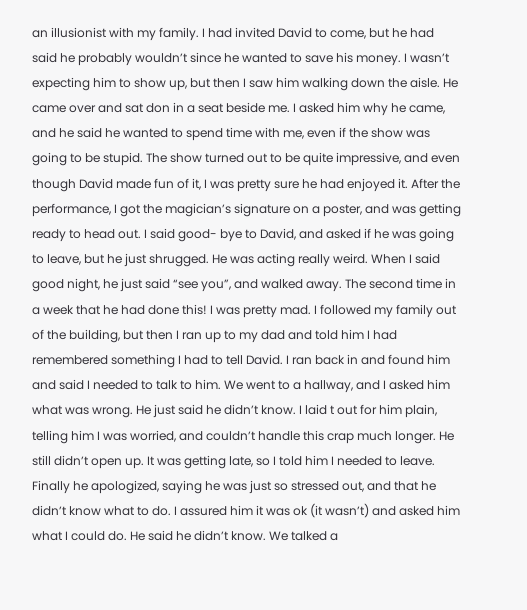an illusionist with my family. I had invited David to come, but he had said he probably wouldn’t since he wanted to save his money. I wasn’t expecting him to show up, but then I saw him walking down the aisle. He came over and sat don in a seat beside me. I asked him why he came, and he said he wanted to spend time with me, even if the show was going to be stupid. The show turned out to be quite impressive, and even though David made fun of it, I was pretty sure he had enjoyed it. After the performance, I got the magician’s signature on a poster, and was getting ready to head out. I said good- bye to David, and asked if he was going to leave, but he just shrugged. He was acting really weird. When I said good night, he just said “see you”, and walked away. The second time in a week that he had done this! I was pretty mad. I followed my family out of the building, but then I ran up to my dad and told him I had remembered something I had to tell David. I ran back in and found him and said I needed to talk to him. We went to a hallway, and I asked him what was wrong. He just said he didn’t know. I laid t out for him plain, telling him I was worried, and couldn’t handle this crap much longer. He still didn’t open up. It was getting late, so I told him I needed to leave. Finally he apologized, saying he was just so stressed out, and that he didn’t know what to do. I assured him it was ok (it wasn’t) and asked him what I could do. He said he didn’t know. We talked a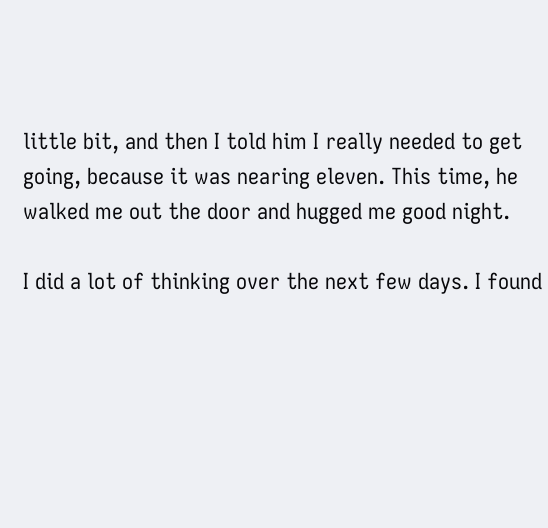little bit, and then I told him I really needed to get going, because it was nearing eleven. This time, he walked me out the door and hugged me good night.

I did a lot of thinking over the next few days. I found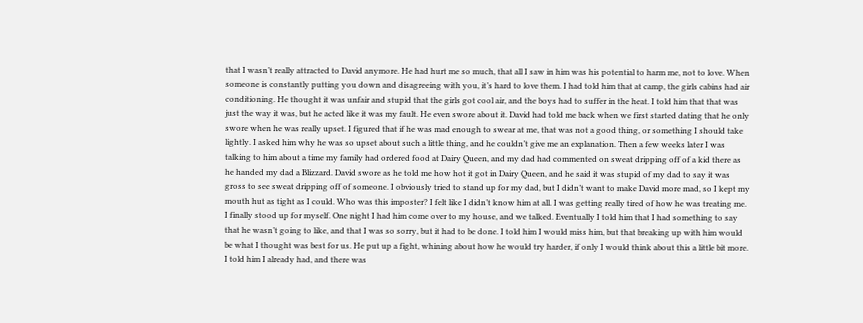that I wasn’t really attracted to David anymore. He had hurt me so much, that all I saw in him was his potential to harm me, not to love. When someone is constantly putting you down and disagreeing with you, it’s hard to love them. I had told him that at camp, the girls cabins had air conditioning. He thought it was unfair and stupid that the girls got cool air, and the boys had to suffer in the heat. I told him that that was just the way it was, but he acted like it was my fault. He even swore about it. David had told me back when we first started dating that he only swore when he was really upset. I figured that if he was mad enough to swear at me, that was not a good thing, or something I should take lightly. I asked him why he was so upset about such a little thing, and he couldn’t give me an explanation. Then a few weeks later I was talking to him about a time my family had ordered food at Dairy Queen, and my dad had commented on sweat dripping off of a kid there as he handed my dad a Blizzard. David swore as he told me how hot it got in Dairy Queen, and he said it was stupid of my dad to say it was gross to see sweat dripping off of someone. I obviously tried to stand up for my dad, but I didn’t want to make David more mad, so I kept my mouth hut as tight as I could. Who was this imposter? I felt like I didn’t know him at all. I was getting really tired of how he was treating me. I finally stood up for myself. One night I had him come over to my house, and we talked. Eventually I told him that I had something to say that he wasn’t going to like, and that I was so sorry, but it had to be done. I told him I would miss him, but that breaking up with him would be what I thought was best for us. He put up a fight, whining about how he would try harder, if only I would think about this a little bit more. I told him I already had, and there was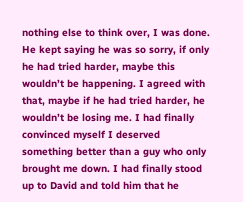nothing else to think over, I was done. He kept saying he was so sorry, if only he had tried harder, maybe this wouldn’t be happening. I agreed with that, maybe if he had tried harder, he wouldn’t be losing me. I had finally convinced myself I deserved something better than a guy who only brought me down. I had finally stood up to David and told him that he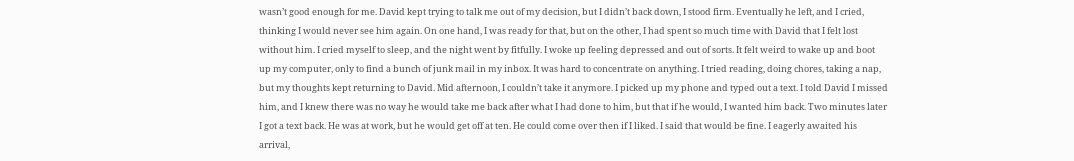wasn’t good enough for me. David kept trying to talk me out of my decision, but I didn’t back down, I stood firm. Eventually he left, and I cried, thinking I would never see him again. On one hand, I was ready for that, but on the other, I had spent so much time with David that I felt lost without him. I cried myself to sleep, and the night went by fitfully. I woke up feeling depressed and out of sorts. It felt weird to wake up and boot up my computer, only to find a bunch of junk mail in my inbox. It was hard to concentrate on anything. I tried reading, doing chores, taking a nap, but my thoughts kept returning to David. Mid afternoon, I couldn’t take it anymore. I picked up my phone and typed out a text. I told David I missed him, and I knew there was no way he would take me back after what I had done to him, but that if he would, I wanted him back. Two minutes later I got a text back. He was at work, but he would get off at ten. He could come over then if I liked. I said that would be fine. I eagerly awaited his arrival,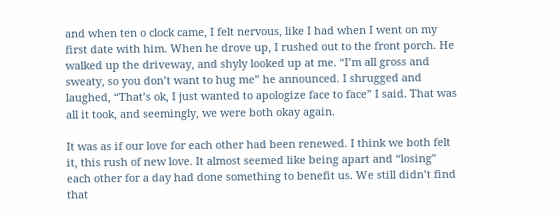and when ten o clock came, I felt nervous, like I had when I went on my first date with him. When he drove up, I rushed out to the front porch. He walked up the driveway, and shyly looked up at me. “I’m all gross and sweaty, so you don’t want to hug me” he announced. I shrugged and laughed, “That’s ok, I just wanted to apologize face to face” I said. That was all it took, and seemingly, we were both okay again.

It was as if our love for each other had been renewed. I think we both felt it, this rush of new love. It almost seemed like being apart and “losing” each other for a day had done something to benefit us. We still didn’t find that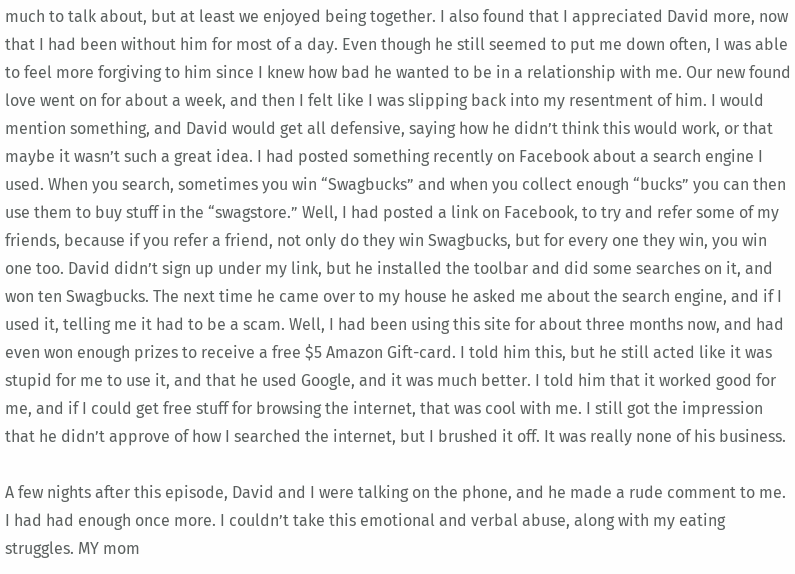much to talk about, but at least we enjoyed being together. I also found that I appreciated David more, now that I had been without him for most of a day. Even though he still seemed to put me down often, I was able to feel more forgiving to him since I knew how bad he wanted to be in a relationship with me. Our new found love went on for about a week, and then I felt like I was slipping back into my resentment of him. I would mention something, and David would get all defensive, saying how he didn’t think this would work, or that maybe it wasn’t such a great idea. I had posted something recently on Facebook about a search engine I used. When you search, sometimes you win “Swagbucks” and when you collect enough “bucks” you can then use them to buy stuff in the “swagstore.” Well, I had posted a link on Facebook, to try and refer some of my friends, because if you refer a friend, not only do they win Swagbucks, but for every one they win, you win one too. David didn’t sign up under my link, but he installed the toolbar and did some searches on it, and won ten Swagbucks. The next time he came over to my house he asked me about the search engine, and if I used it, telling me it had to be a scam. Well, I had been using this site for about three months now, and had even won enough prizes to receive a free $5 Amazon Gift-card. I told him this, but he still acted like it was stupid for me to use it, and that he used Google, and it was much better. I told him that it worked good for me, and if I could get free stuff for browsing the internet, that was cool with me. I still got the impression that he didn’t approve of how I searched the internet, but I brushed it off. It was really none of his business.

A few nights after this episode, David and I were talking on the phone, and he made a rude comment to me. I had had enough once more. I couldn’t take this emotional and verbal abuse, along with my eating struggles. MY mom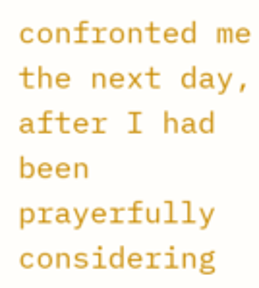confronted me the next day, after I had been prayerfully considering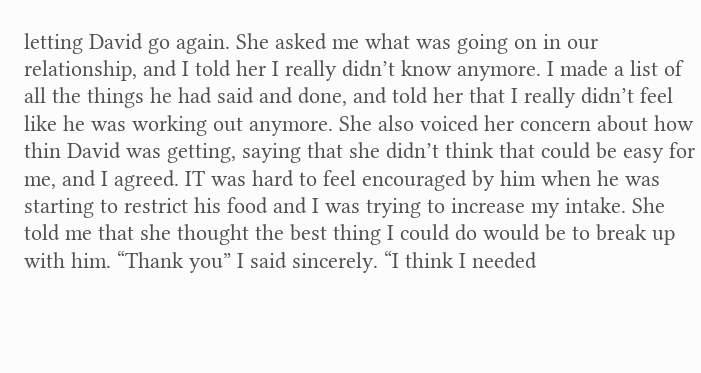letting David go again. She asked me what was going on in our relationship, and I told her I really didn’t know anymore. I made a list of all the things he had said and done, and told her that I really didn’t feel like he was working out anymore. She also voiced her concern about how thin David was getting, saying that she didn’t think that could be easy for me, and I agreed. IT was hard to feel encouraged by him when he was starting to restrict his food and I was trying to increase my intake. She told me that she thought the best thing I could do would be to break up with him. “Thank you” I said sincerely. “I think I needed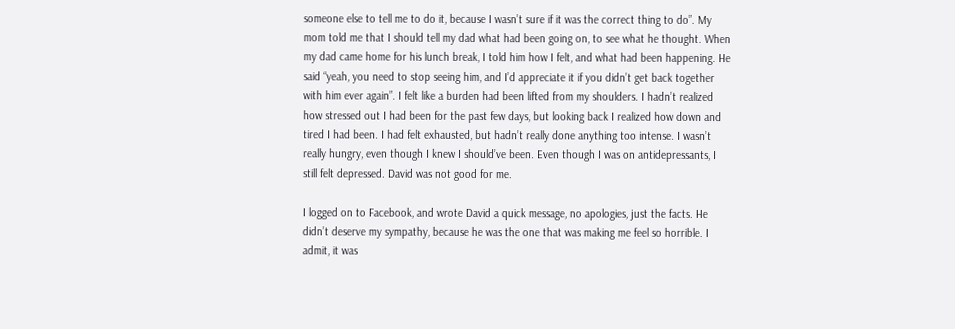someone else to tell me to do it, because I wasn’t sure if it was the correct thing to do”. My mom told me that I should tell my dad what had been going on, to see what he thought. When my dad came home for his lunch break, I told him how I felt, and what had been happening. He said “yeah, you need to stop seeing him, and I’d appreciate it if you didn’t get back together with him ever again”. I felt like a burden had been lifted from my shoulders. I hadn’t realized how stressed out I had been for the past few days, but looking back I realized how down and tired I had been. I had felt exhausted, but hadn’t really done anything too intense. I wasn’t really hungry, even though I knew I should’ve been. Even though I was on antidepressants, I still felt depressed. David was not good for me.

I logged on to Facebook, and wrote David a quick message, no apologies, just the facts. He didn’t deserve my sympathy, because he was the one that was making me feel so horrible. I admit, it was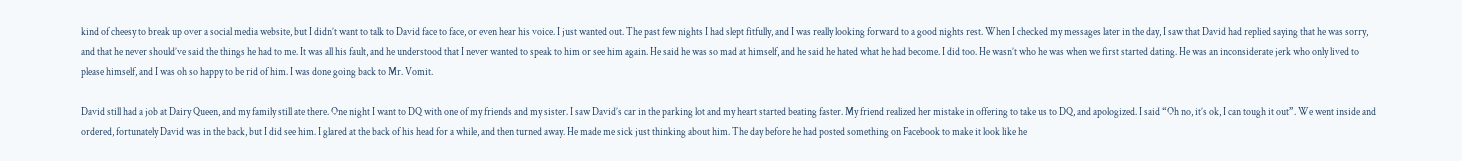kind of cheesy to break up over a social media website, but I didn’t want to talk to David face to face, or even hear his voice. I just wanted out. The past few nights I had slept fitfully, and I was really looking forward to a good nights rest. When I checked my messages later in the day, I saw that David had replied saying that he was sorry, and that he never should’ve said the things he had to me. It was all his fault, and he understood that I never wanted to speak to him or see him again. He said he was so mad at himself, and he said he hated what he had become. I did too. He wasn’t who he was when we first started dating. He was an inconsiderate jerk who only lived to please himself, and I was oh so happy to be rid of him. I was done going back to Mr. Vomit.

David still had a job at Dairy Queen, and my family still ate there. One night I want to DQ with one of my friends and my sister. I saw David’s car in the parking lot and my heart started beating faster. My friend realized her mistake in offering to take us to DQ, and apologized. I said “Oh no, it’s ok, I can tough it out”. We went inside and ordered, fortunately David was in the back, but I did see him. I glared at the back of his head for a while, and then turned away. He made me sick just thinking about him. The day before he had posted something on Facebook to make it look like he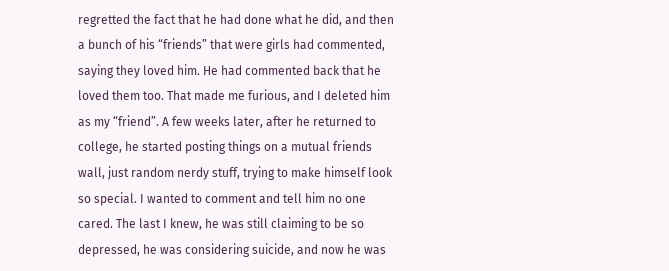regretted the fact that he had done what he did, and then a bunch of his “friends” that were girls had commented, saying they loved him. He had commented back that he loved them too. That made me furious, and I deleted him as my “friend”. A few weeks later, after he returned to college, he started posting things on a mutual friends wall, just random nerdy stuff, trying to make himself look so special. I wanted to comment and tell him no one cared. The last I knew, he was still claiming to be so depressed, he was considering suicide, and now he was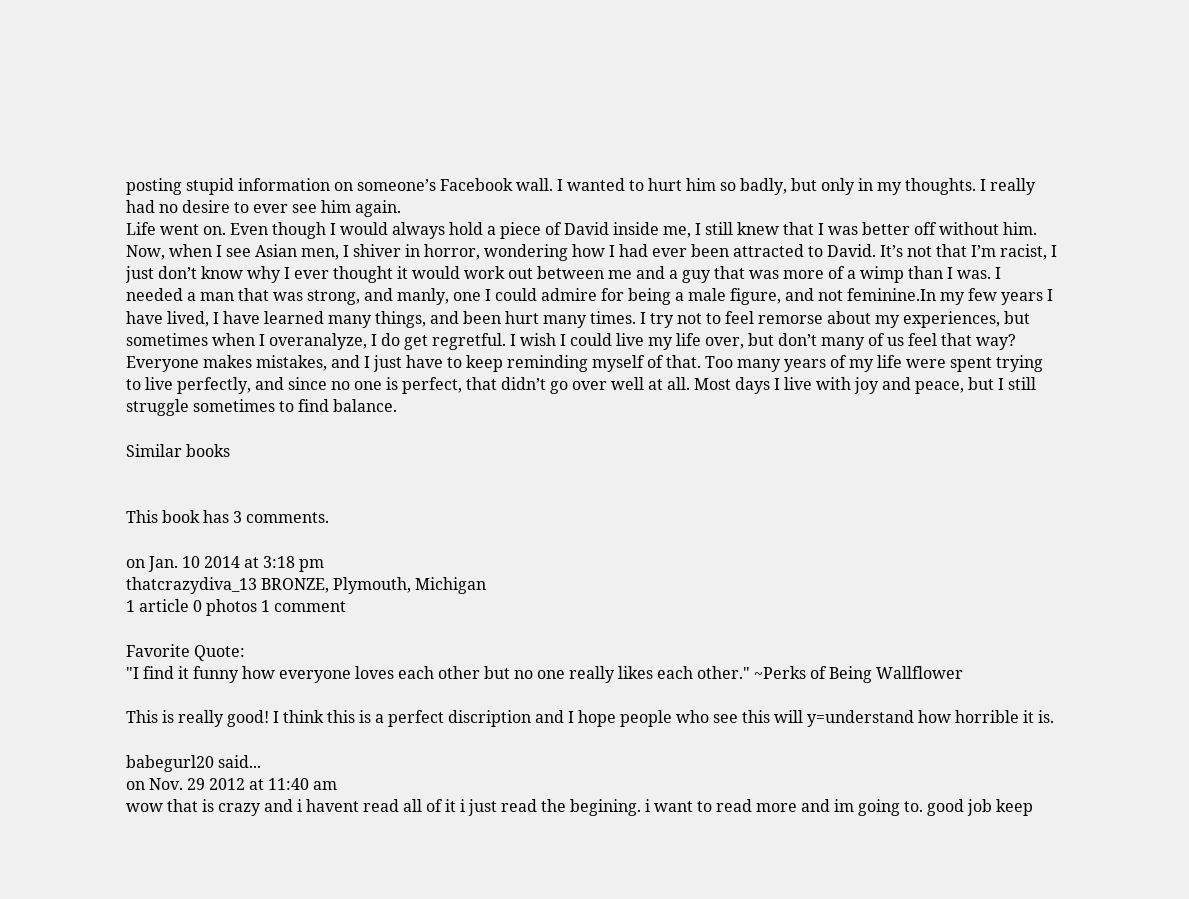posting stupid information on someone’s Facebook wall. I wanted to hurt him so badly, but only in my thoughts. I really had no desire to ever see him again.
Life went on. Even though I would always hold a piece of David inside me, I still knew that I was better off without him. Now, when I see Asian men, I shiver in horror, wondering how I had ever been attracted to David. It’s not that I’m racist, I just don’t know why I ever thought it would work out between me and a guy that was more of a wimp than I was. I needed a man that was strong, and manly, one I could admire for being a male figure, and not feminine.In my few years I have lived, I have learned many things, and been hurt many times. I try not to feel remorse about my experiences, but sometimes when I overanalyze, I do get regretful. I wish I could live my life over, but don’t many of us feel that way? Everyone makes mistakes, and I just have to keep reminding myself of that. Too many years of my life were spent trying to live perfectly, and since no one is perfect, that didn’t go over well at all. Most days I live with joy and peace, but I still struggle sometimes to find balance.

Similar books


This book has 3 comments.

on Jan. 10 2014 at 3:18 pm
thatcrazydiva_13 BRONZE, Plymouth, Michigan
1 article 0 photos 1 comment

Favorite Quote:
"I find it funny how everyone loves each other but no one really likes each other." ~Perks of Being Wallflower

This is really good! I think this is a perfect discription and I hope people who see this will y=understand how horrible it is.

babegurl20 said...
on Nov. 29 2012 at 11:40 am
wow that is crazy and i havent read all of it i just read the begining. i want to read more and im going to. good job keep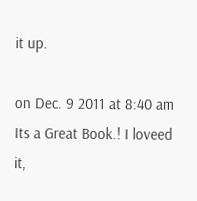it up.

on Dec. 9 2011 at 8:40 am
Its a Great Book.! I loveed it,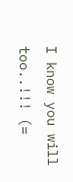I know you will too..!!! (=